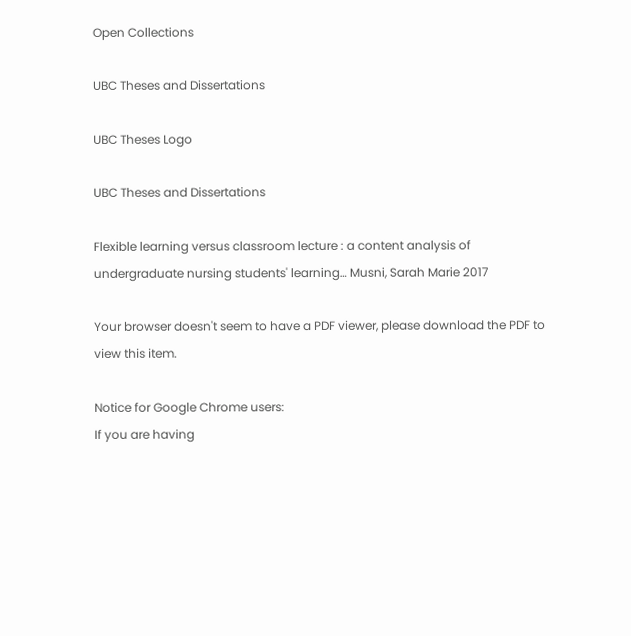Open Collections

UBC Theses and Dissertations

UBC Theses Logo

UBC Theses and Dissertations

Flexible learning versus classroom lecture : a content analysis of undergraduate nursing students' learning… Musni, Sarah Marie 2017

Your browser doesn't seem to have a PDF viewer, please download the PDF to view this item.

Notice for Google Chrome users:
If you are having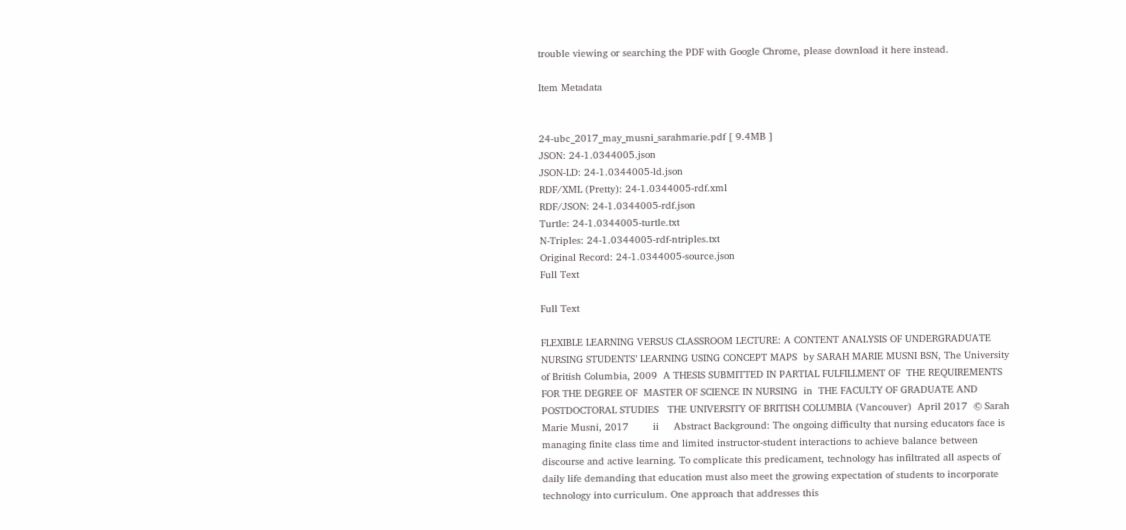trouble viewing or searching the PDF with Google Chrome, please download it here instead.

Item Metadata


24-ubc_2017_may_musni_sarahmarie.pdf [ 9.4MB ]
JSON: 24-1.0344005.json
JSON-LD: 24-1.0344005-ld.json
RDF/XML (Pretty): 24-1.0344005-rdf.xml
RDF/JSON: 24-1.0344005-rdf.json
Turtle: 24-1.0344005-turtle.txt
N-Triples: 24-1.0344005-rdf-ntriples.txt
Original Record: 24-1.0344005-source.json
Full Text

Full Text

FLEXIBLE LEARNING VERSUS CLASSROOM LECTURE: A CONTENT ANALYSIS OF UNDERGRADUATE NURSING STUDENTS’ LEARNING USING CONCEPT MAPS  by SARAH MARIE MUSNI BSN, The University of British Columbia, 2009  A THESIS SUBMITTED IN PARTIAL FULFILLMENT OF  THE REQUIREMENTS FOR THE DEGREE OF  MASTER OF SCIENCE IN NURSING  in  THE FACULTY OF GRADUATE AND POSTDOCTORAL STUDIES   THE UNIVERSITY OF BRITISH COLUMBIA (Vancouver)  April 2017  © Sarah Marie Musni, 2017        ii     Abstract Background: The ongoing difficulty that nursing educators face is managing finite class time and limited instructor-student interactions to achieve balance between discourse and active learning. To complicate this predicament, technology has infiltrated all aspects of daily life demanding that education must also meet the growing expectation of students to incorporate technology into curriculum. One approach that addresses this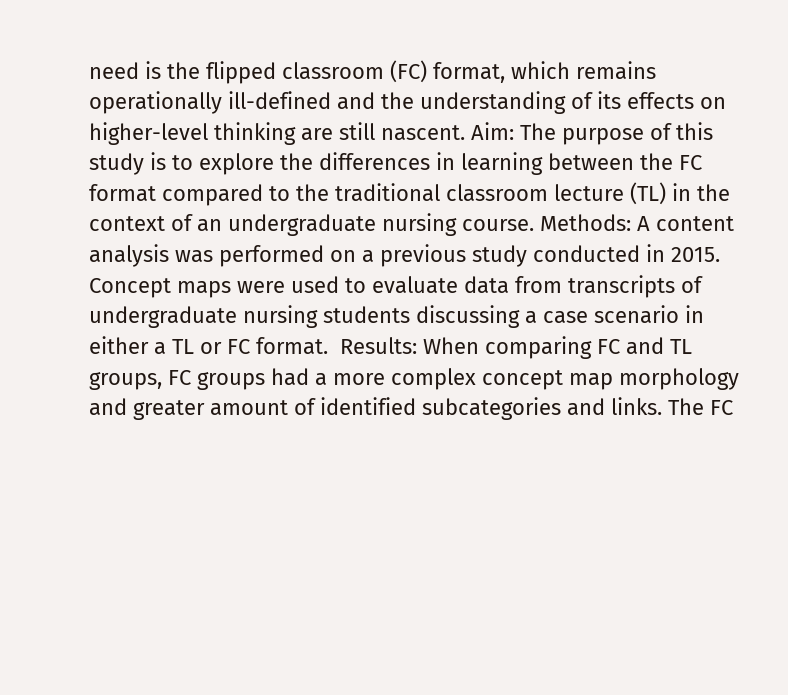need is the flipped classroom (FC) format, which remains operationally ill-defined and the understanding of its effects on higher-level thinking are still nascent. Aim: The purpose of this study is to explore the differences in learning between the FC format compared to the traditional classroom lecture (TL) in the context of an undergraduate nursing course. Methods: A content analysis was performed on a previous study conducted in 2015. Concept maps were used to evaluate data from transcripts of undergraduate nursing students discussing a case scenario in either a TL or FC format.  Results: When comparing FC and TL groups, FC groups had a more complex concept map morphology and greater amount of identified subcategories and links. The FC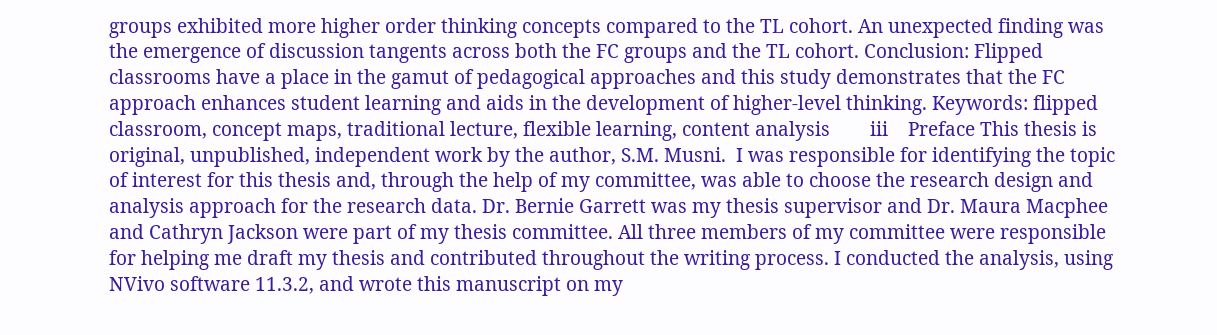groups exhibited more higher order thinking concepts compared to the TL cohort. An unexpected finding was the emergence of discussion tangents across both the FC groups and the TL cohort. Conclusion: Flipped classrooms have a place in the gamut of pedagogical approaches and this study demonstrates that the FC approach enhances student learning and aids in the development of higher-level thinking. Keywords: flipped classroom, concept maps, traditional lecture, flexible learning, content analysis        iii    Preface This thesis is original, unpublished, independent work by the author, S.M. Musni.  I was responsible for identifying the topic of interest for this thesis and, through the help of my committee, was able to choose the research design and analysis approach for the research data. Dr. Bernie Garrett was my thesis supervisor and Dr. Maura Macphee and Cathryn Jackson were part of my thesis committee. All three members of my committee were responsible for helping me draft my thesis and contributed throughout the writing process. I conducted the analysis, using NVivo software 11.3.2, and wrote this manuscript on my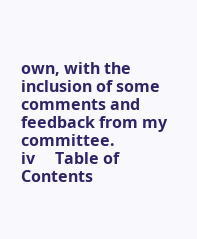own, with the inclusion of some comments and feedback from my committee.                      iv     Table of Contents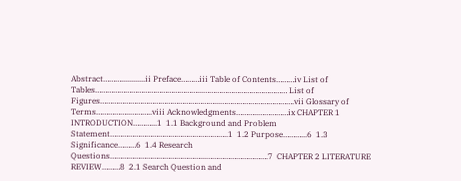Abstract………............ii Preface………iii Table of Contents………iv List of Tables……………………………………………...…………………………………… List of Figures…………………………………………………...……………………………….vii Glossary of Terms……………..………..viii Acknowledgments………..……………ix CHAPTER 1 INTRODUCTION………...1  1.1 Background and Problem Statement…………………………………………………..1  1.2 Purpose………...6  1.3 Significance………6  1.4 Research Questions………………………………………...………………………….7  CHAPTER 2 LITERATURE REVIEW………8  2.1 Search Question and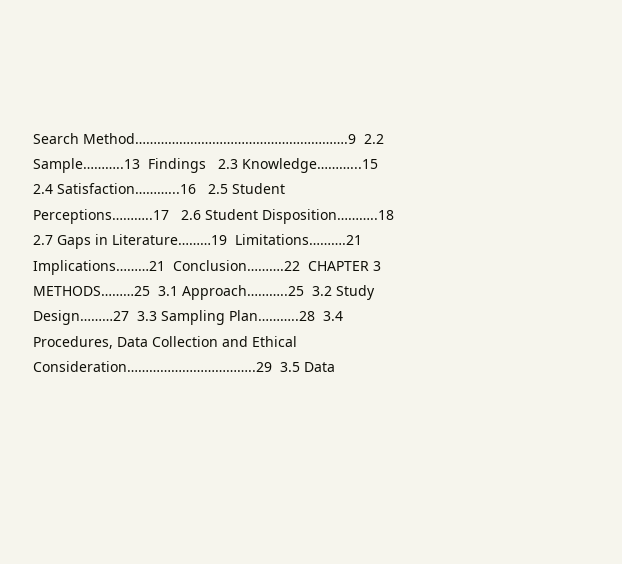Search Method………………………………………………….9  2.2 Sample………..13  Findings   2.3 Knowledge………...15   2.4 Satisfaction………...16   2.5 Student Perceptions………..17   2.6 Student Disposition………..18   2.7 Gaps in Literature………19  Limitations……….21  Implications………21  Conclusion……….22  CHAPTER 3 METHODS………25  3.1 Approach………..25  3.2 Study Design………27  3.3 Sampling Plan………..28  3.4 Procedures, Data Collection and Ethical Consideration……………………………..29  3.5 Data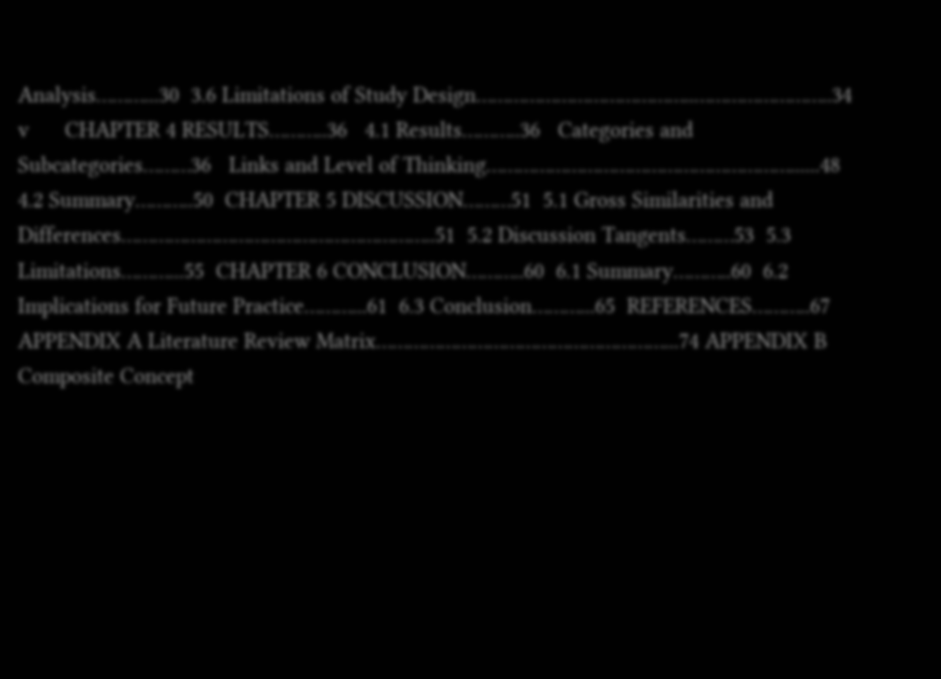Analysis………...30  3.6 Limitations of Study Design…………………………………..……………………..34        v      CHAPTER 4 RESULTS………..36   4.1 Results………..36   Categories and Subcategories………36   Links and Level of Thinking…………………………………………………......48  4.2 Summary………..50  CHAPTER 5 DISCUSSION………51  5.1 Gross Similarities and Differences…………………………………………………..51  5.2 Discussion Tangents………53  5.3 Limitations………...55  CHAPTER 6 CONCLUSION………..60  6.1 Summary………..60  6.2 Implications for Future Practice………...61  6.3 Conclusion………...65  REFERENCES………..67 APPENDIX A Literature Review Matrix………………………………………………...74 APPENDIX B  Composite Concept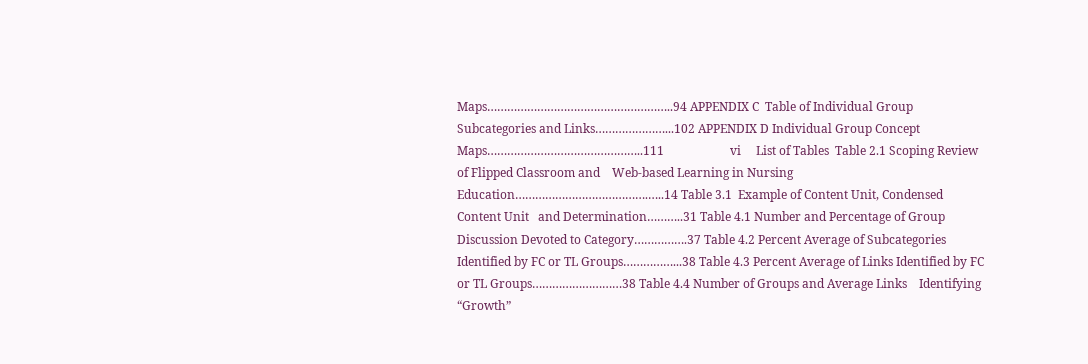Maps………………………………………………..94 APPENDIX C  Table of Individual Group Subcategories and Links…………………...102 APPENDIX D Individual Group Concept Maps………………………………………..111                      vi     List of Tables  Table 2.1 Scoping Review of Flipped Classroom and    Web-based Learning in Nursing Education………………………………….…..14 Table 3.1  Example of Content Unit, Condensed Content Unit   and Determination………..31 Table 4.1 Number and Percentage of Group Discussion Devoted to Category…………….37 Table 4.2 Percent Average of Subcategories Identified by FC or TL Groups……………...38 Table 4.3 Percent Average of Links Identified by FC or TL Groups………………………38 Table 4.4 Number of Groups and Average Links    Identifying “Growth”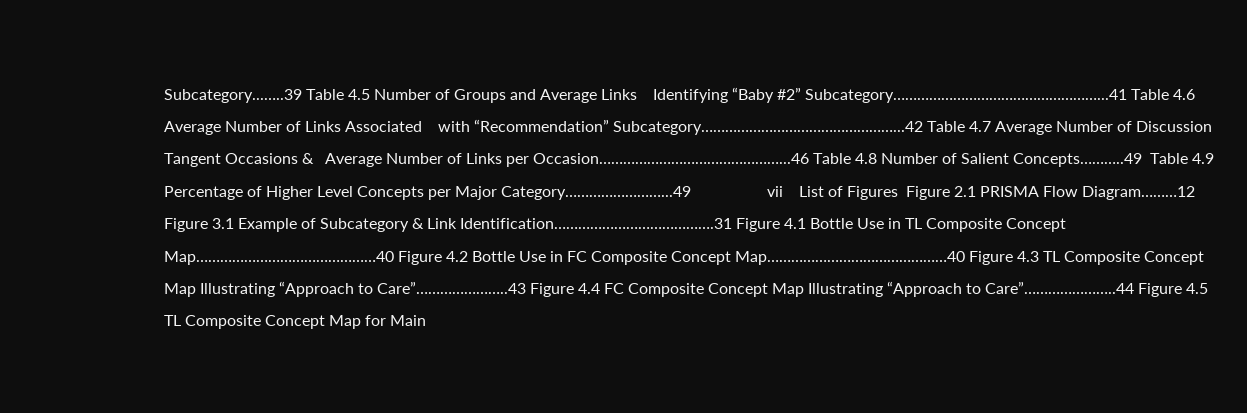Subcategory...…..39 Table 4.5 Number of Groups and Average Links    Identifying “Baby #2” Subcategory……………………………………………...41 Table 4.6 Average Number of Links Associated    with “Recommendation” Subcategory…………………………………………...42 Table 4.7 Average Number of Discussion Tangent Occasions &   Average Number of Links per Occasion………………………………………...46 Table 4.8 Number of Salient Concepts………..49  Table 4.9 Percentage of Higher Level Concepts per Major Category……………………...49                   vii    List of Figures  Figure 2.1 PRISMA Flow Diagram………12 Figure 3.1 Example of Subcategory & Link Identification………………………………….31 Figure 4.1 Bottle Use in TL Composite Concept Map………………………………………40 Figure 4.2 Bottle Use in FC Composite Concept Map………………………………………40 Figure 4.3 TL Composite Concept Map Illustrating “Approach to Care”…………………..43 Figure 4.4 FC Composite Concept Map Illustrating “Approach to Care”…………………..44 Figure 4.5 TL Composite Concept Map for Main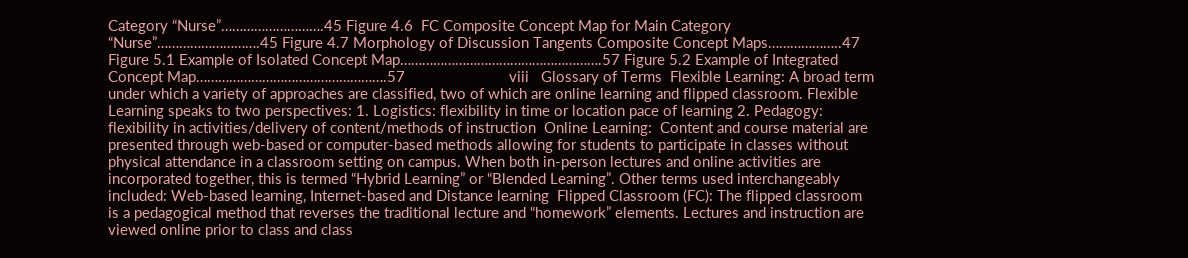Category “Nurse”……………………….45 Figure 4.6  FC Composite Concept Map for Main Category “Nurse”……………………….45 Figure 4.7 Morphology of Discussion Tangents Composite Concept Maps………………..47 Figure 5.1 Example of Isolated Concept Map……………………………………………….57 Figure 5.2 Example of Integrated Concept Map…………………………………………….57                          viii   Glossary of Terms  Flexible Learning: A broad term under which a variety of approaches are classified, two of which are online learning and flipped classroom. Flexible Learning speaks to two perspectives: 1. Logistics: flexibility in time or location pace of learning 2. Pedagogy: flexibility in activities/delivery of content/methods of instruction  Online Learning:  Content and course material are presented through web-based or computer-based methods allowing for students to participate in classes without physical attendance in a classroom setting on campus. When both in-person lectures and online activities are incorporated together, this is termed “Hybrid Learning” or “Blended Learning”. Other terms used interchangeably included: Web-based learning, Internet-based and Distance learning  Flipped Classroom (FC): The flipped classroom is a pedagogical method that reverses the traditional lecture and “homework” elements. Lectures and instruction are viewed online prior to class and class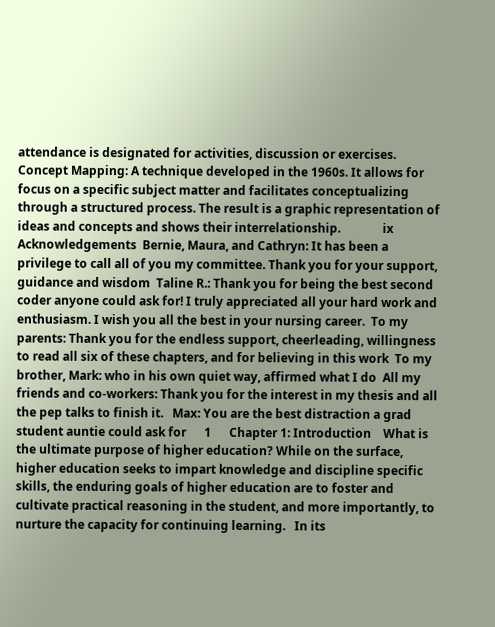attendance is designated for activities, discussion or exercises.  Concept Mapping: A technique developed in the 1960s. It allows for focus on a specific subject matter and facilitates conceptualizing through a structured process. The result is a graphic representation of ideas and concepts and shows their interrelationship.              ix     Acknowledgements  Bernie, Maura, and Cathryn: It has been a privilege to call all of you my committee. Thank you for your support, guidance and wisdom  Taline R.: Thank you for being the best second coder anyone could ask for! I truly appreciated all your hard work and enthusiasm. I wish you all the best in your nursing career.  To my parents: Thank you for the endless support, cheerleading, willingness to read all six of these chapters, and for believing in this work  To my brother, Mark: who in his own quiet way, affirmed what I do  All my friends and co-workers: Thank you for the interest in my thesis and all the pep talks to finish it.   Max: You are the best distraction a grad student auntie could ask for      1      Chapter 1: Introduction    What is the ultimate purpose of higher education? While on the surface, higher education seeks to impart knowledge and discipline specific skills, the enduring goals of higher education are to foster and cultivate practical reasoning in the student, and more importantly, to nurture the capacity for continuing learning.   In its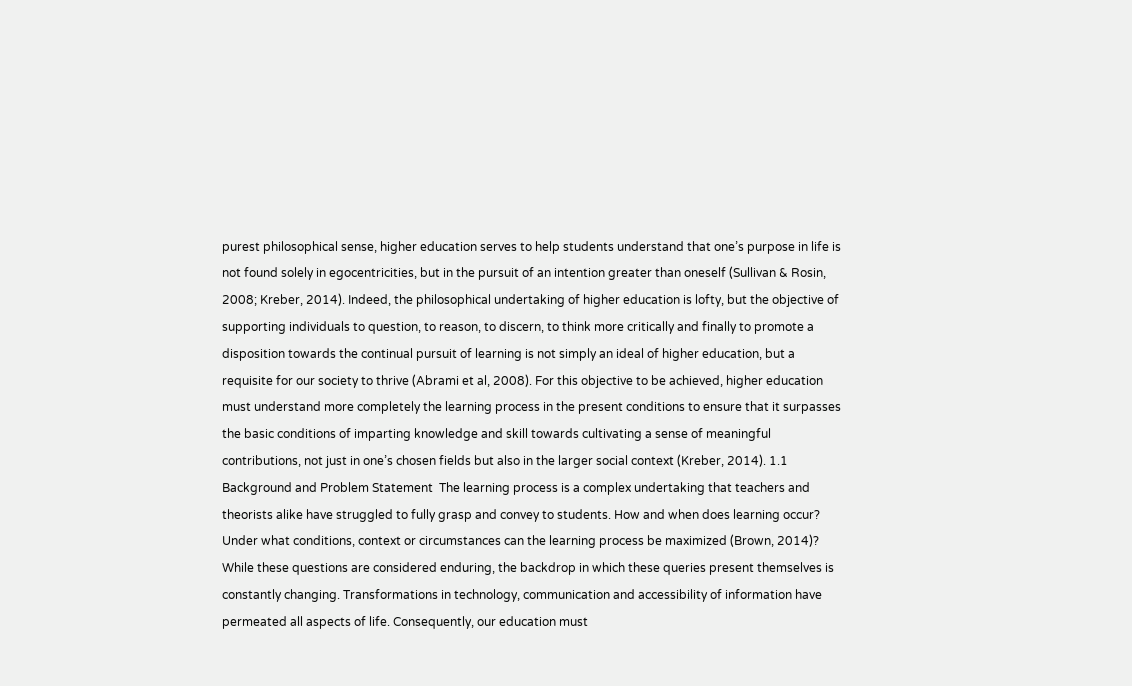purest philosophical sense, higher education serves to help students understand that one’s purpose in life is not found solely in egocentricities, but in the pursuit of an intention greater than oneself (Sullivan & Rosin, 2008; Kreber, 2014). Indeed, the philosophical undertaking of higher education is lofty, but the objective of supporting individuals to question, to reason, to discern, to think more critically and finally to promote a disposition towards the continual pursuit of learning is not simply an ideal of higher education, but a requisite for our society to thrive (Abrami et al, 2008). For this objective to be achieved, higher education must understand more completely the learning process in the present conditions to ensure that it surpasses the basic conditions of imparting knowledge and skill towards cultivating a sense of meaningful contributions, not just in one’s chosen fields but also in the larger social context (Kreber, 2014). 1.1 Background and Problem Statement  The learning process is a complex undertaking that teachers and theorists alike have struggled to fully grasp and convey to students. How and when does learning occur? Under what conditions, context or circumstances can the learning process be maximized (Brown, 2014)? While these questions are considered enduring, the backdrop in which these queries present themselves is constantly changing. Transformations in technology, communication and accessibility of information have permeated all aspects of life. Consequently, our education must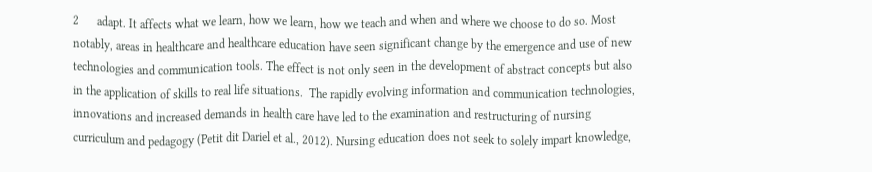2      adapt. It affects what we learn, how we learn, how we teach and when and where we choose to do so. Most notably, areas in healthcare and healthcare education have seen significant change by the emergence and use of new technologies and communication tools. The effect is not only seen in the development of abstract concepts but also in the application of skills to real life situations.  The rapidly evolving information and communication technologies, innovations and increased demands in health care have led to the examination and restructuring of nursing curriculum and pedagogy (Petit dit Dariel et al., 2012). Nursing education does not seek to solely impart knowledge,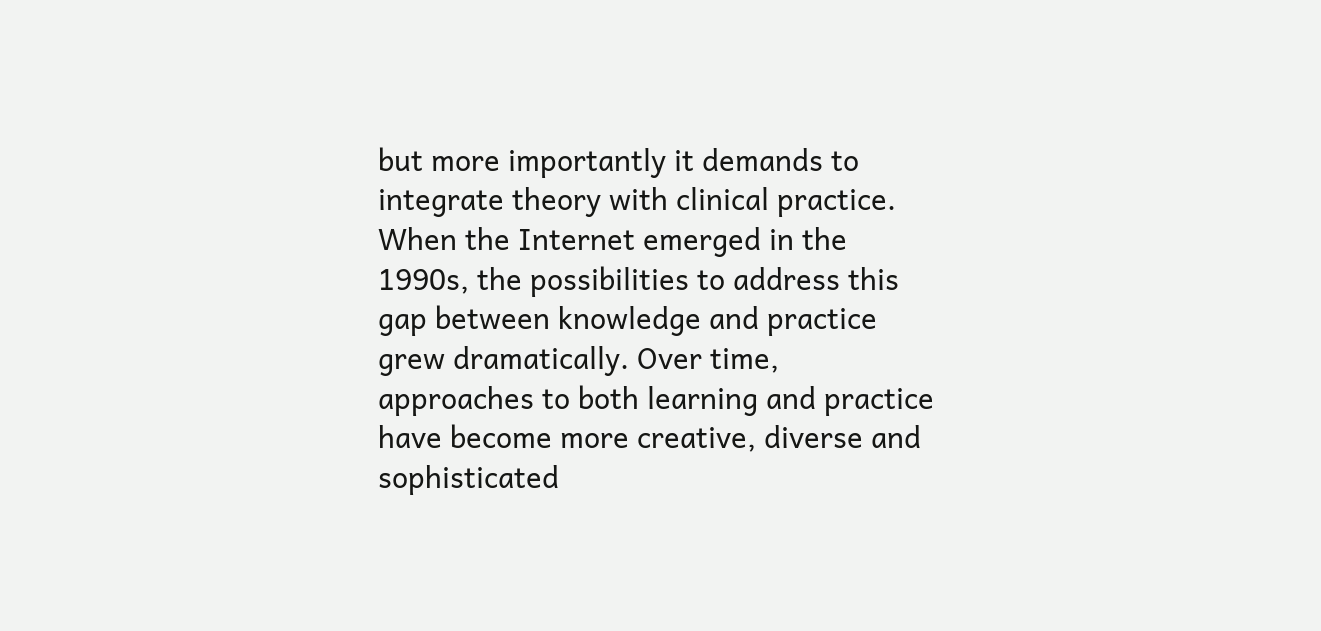but more importantly it demands to integrate theory with clinical practice. When the Internet emerged in the 1990s, the possibilities to address this gap between knowledge and practice grew dramatically. Over time, approaches to both learning and practice  have become more creative, diverse and sophisticated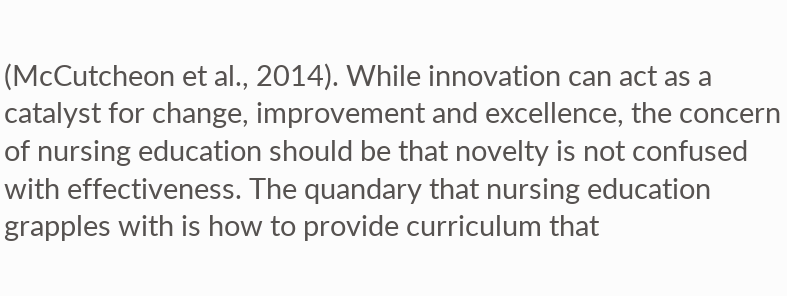(McCutcheon et al., 2014). While innovation can act as a catalyst for change, improvement and excellence, the concern of nursing education should be that novelty is not confused with effectiveness. The quandary that nursing education grapples with is how to provide curriculum that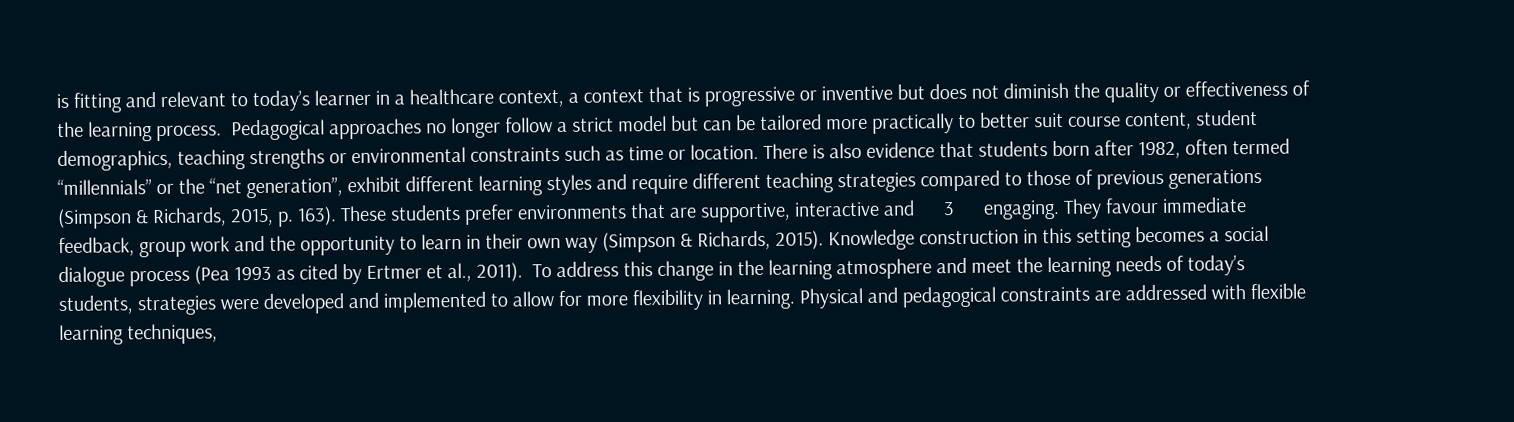is fitting and relevant to today’s learner in a healthcare context, a context that is progressive or inventive but does not diminish the quality or effectiveness of the learning process.  Pedagogical approaches no longer follow a strict model but can be tailored more practically to better suit course content, student demographics, teaching strengths or environmental constraints such as time or location. There is also evidence that students born after 1982, often termed “millennials” or the “net generation”, exhibit different learning styles and require different teaching strategies compared to those of previous generations (Simpson & Richards, 2015, p. 163). These students prefer environments that are supportive, interactive and      3      engaging. They favour immediate feedback, group work and the opportunity to learn in their own way (Simpson & Richards, 2015). Knowledge construction in this setting becomes a social dialogue process (Pea 1993 as cited by Ertmer et al., 2011).  To address this change in the learning atmosphere and meet the learning needs of today’s students, strategies were developed and implemented to allow for more flexibility in learning. Physical and pedagogical constraints are addressed with flexible learning techniques,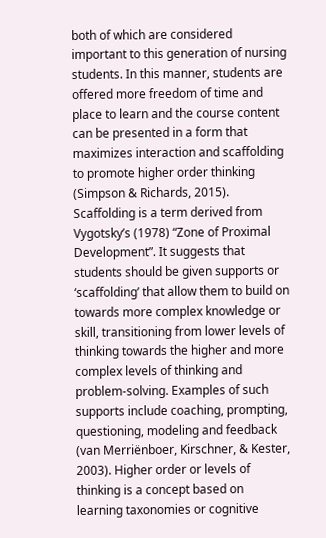both of which are considered important to this generation of nursing students. In this manner, students are offered more freedom of time and place to learn and the course content can be presented in a form that maximizes interaction and scaffolding to promote higher order thinking (Simpson & Richards, 2015). Scaffolding is a term derived from Vygotsky’s (1978) “Zone of Proximal Development”. It suggests that students should be given supports or ‘scaffolding’ that allow them to build on towards more complex knowledge or skill, transitioning from lower levels of thinking towards the higher and more complex levels of thinking and problem-solving. Examples of such supports include coaching, prompting, questioning, modeling and feedback (van Merriënboer, Kirschner, & Kester, 2003). Higher order or levels of thinking is a concept based on learning taxonomies or cognitive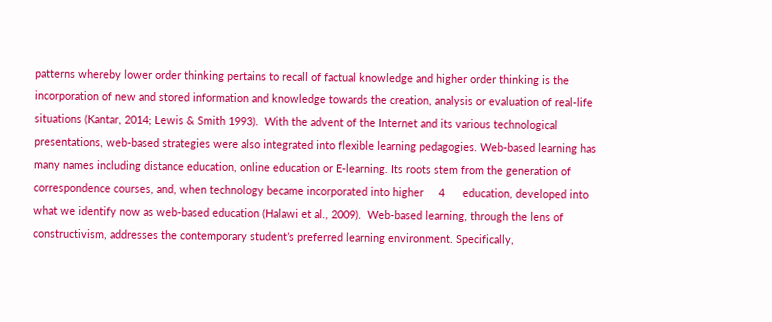patterns whereby lower order thinking pertains to recall of factual knowledge and higher order thinking is the incorporation of new and stored information and knowledge towards the creation, analysis or evaluation of real-life situations (Kantar, 2014; Lewis & Smith 1993).  With the advent of the Internet and its various technological presentations, web-based strategies were also integrated into flexible learning pedagogies. Web-based learning has many names including distance education, online education or E-learning. Its roots stem from the generation of correspondence courses, and, when technology became incorporated into higher     4      education, developed into what we identify now as web-based education (Halawi et al., 2009).  Web-based learning, through the lens of constructivism, addresses the contemporary student’s preferred learning environment. Specifically,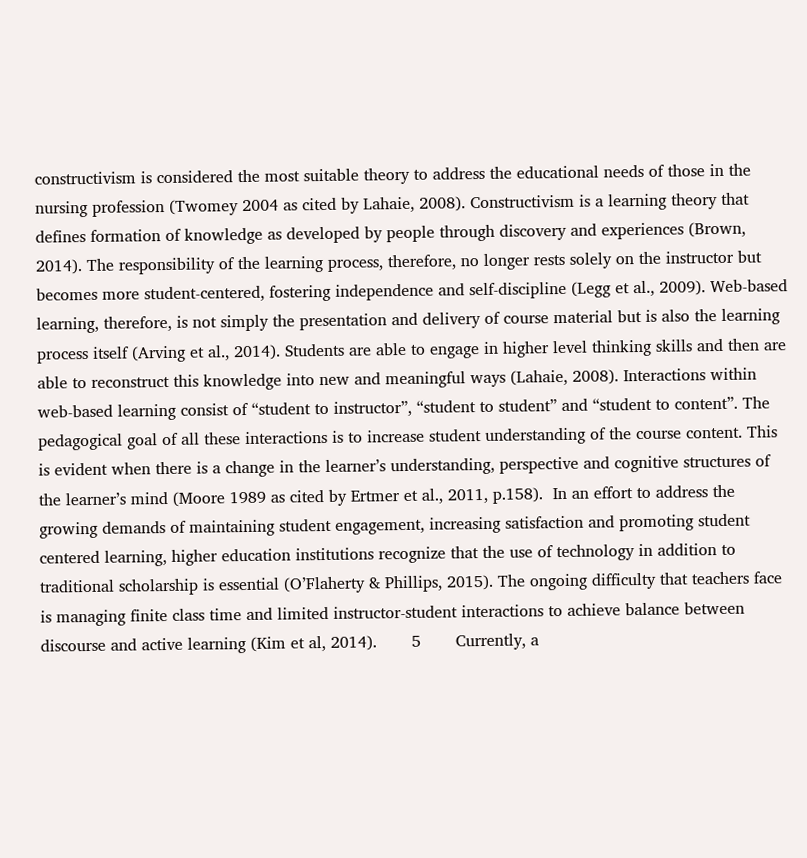constructivism is considered the most suitable theory to address the educational needs of those in the nursing profession (Twomey 2004 as cited by Lahaie, 2008). Constructivism is a learning theory that defines formation of knowledge as developed by people through discovery and experiences (Brown, 2014). The responsibility of the learning process, therefore, no longer rests solely on the instructor but becomes more student-centered, fostering independence and self-discipline (Legg et al., 2009). Web-based learning, therefore, is not simply the presentation and delivery of course material but is also the learning process itself (Arving et al., 2014). Students are able to engage in higher level thinking skills and then are able to reconstruct this knowledge into new and meaningful ways (Lahaie, 2008). Interactions within web-based learning consist of “student to instructor”, “student to student” and “student to content”. The pedagogical goal of all these interactions is to increase student understanding of the course content. This is evident when there is a change in the learner’s understanding, perspective and cognitive structures of the learner’s mind (Moore 1989 as cited by Ertmer et al., 2011, p.158).  In an effort to address the growing demands of maintaining student engagement, increasing satisfaction and promoting student centered learning, higher education institutions recognize that the use of technology in addition to traditional scholarship is essential (O’Flaherty & Phillips, 2015). The ongoing difficulty that teachers face is managing finite class time and limited instructor-student interactions to achieve balance between discourse and active learning (Kim et al, 2014).       5       Currently, a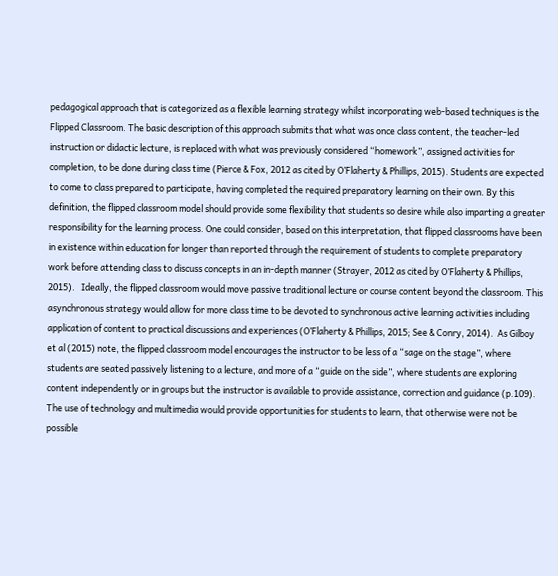pedagogical approach that is categorized as a flexible learning strategy whilst incorporating web-based techniques is the Flipped Classroom. The basic description of this approach submits that what was once class content, the teacher-led instruction or didactic lecture, is replaced with what was previously considered “homework”, assigned activities for completion, to be done during class time (Pierce & Fox, 2012 as cited by O’Flaherty & Phillips, 2015). Students are expected to come to class prepared to participate, having completed the required preparatory learning on their own. By this definition, the flipped classroom model should provide some flexibility that students so desire while also imparting a greater responsibility for the learning process. One could consider, based on this interpretation, that flipped classrooms have been in existence within education for longer than reported through the requirement of students to complete preparatory work before attending class to discuss concepts in an in-depth manner (Strayer, 2012 as cited by O’Flaherty & Phillips, 2015).   Ideally, the flipped classroom would move passive traditional lecture or course content beyond the classroom. This asynchronous strategy would allow for more class time to be devoted to synchronous active learning activities including application of content to practical discussions and experiences (O’Flaherty & Phillips, 2015; See & Conry, 2014).  As Gilboy et al (2015) note, the flipped classroom model encourages the instructor to be less of a “sage on the stage”, where students are seated passively listening to a lecture, and more of a “guide on the side”, where students are exploring content independently or in groups but the instructor is available to provide assistance, correction and guidance (p.109). The use of technology and multimedia would provide opportunities for students to learn, that otherwise were not be possible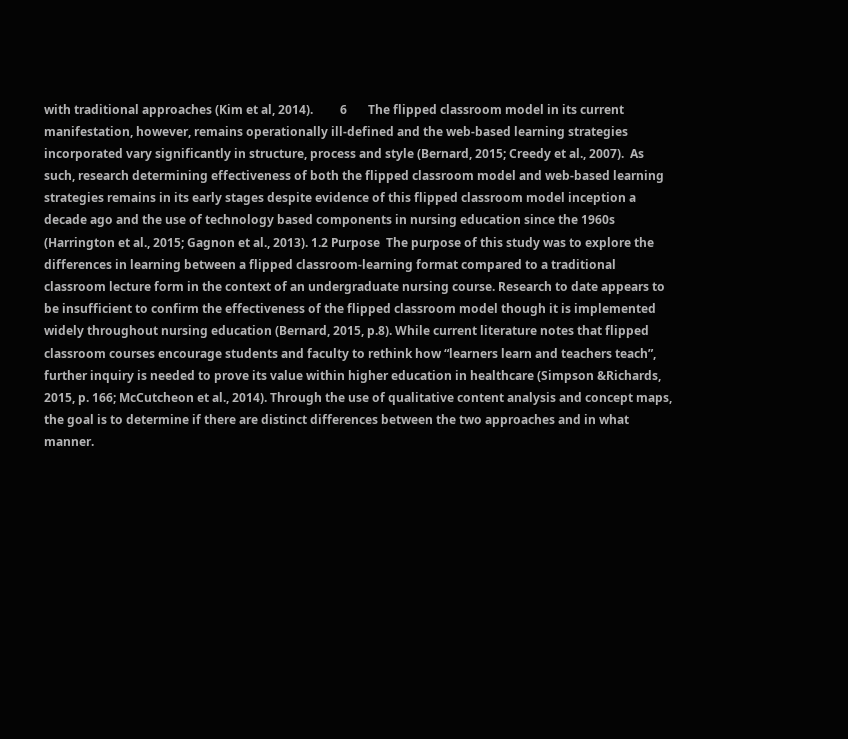with traditional approaches (Kim et al, 2014).         6       The flipped classroom model in its current manifestation, however, remains operationally ill-defined and the web-based learning strategies incorporated vary significantly in structure, process and style (Bernard, 2015; Creedy et al., 2007).  As such, research determining effectiveness of both the flipped classroom model and web-based learning strategies remains in its early stages despite evidence of this flipped classroom model inception a decade ago and the use of technology based components in nursing education since the 1960s (Harrington et al., 2015; Gagnon et al., 2013). 1.2 Purpose  The purpose of this study was to explore the differences in learning between a flipped classroom-learning format compared to a traditional classroom lecture form in the context of an undergraduate nursing course. Research to date appears to be insufficient to confirm the effectiveness of the flipped classroom model though it is implemented widely throughout nursing education (Bernard, 2015, p.8). While current literature notes that flipped classroom courses encourage students and faculty to rethink how “learners learn and teachers teach”, further inquiry is needed to prove its value within higher education in healthcare (Simpson &Richards, 2015, p. 166; McCutcheon et al., 2014). Through the use of qualitative content analysis and concept maps, the goal is to determine if there are distinct differences between the two approaches and in what manner.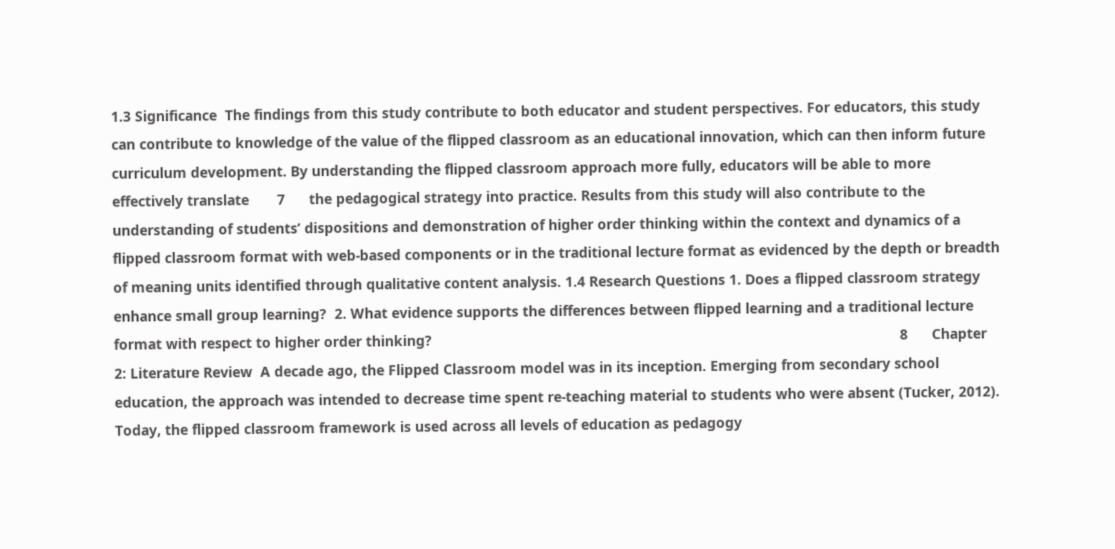1.3 Significance  The findings from this study contribute to both educator and student perspectives. For educators, this study can contribute to knowledge of the value of the flipped classroom as an educational innovation, which can then inform future curriculum development. By understanding the flipped classroom approach more fully, educators will be able to more effectively translate       7      the pedagogical strategy into practice. Results from this study will also contribute to the understanding of students’ dispositions and demonstration of higher order thinking within the context and dynamics of a flipped classroom format with web-based components or in the traditional lecture format as evidenced by the depth or breadth of meaning units identified through qualitative content analysis. 1.4 Research Questions 1. Does a flipped classroom strategy enhance small group learning?  2. What evidence supports the differences between flipped learning and a traditional lecture format with respect to higher order thinking?                                                                                                                     8      Chapter 2: Literature Review  A decade ago, the Flipped Classroom model was in its inception. Emerging from secondary school education, the approach was intended to decrease time spent re-teaching material to students who were absent (Tucker, 2012). Today, the flipped classroom framework is used across all levels of education as pedagogy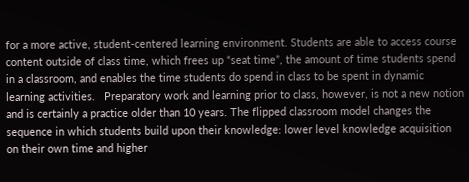for a more active, student-centered learning environment. Students are able to access course content outside of class time, which frees up “seat time”, the amount of time students spend in a classroom, and enables the time students do spend in class to be spent in dynamic learning activities.   Preparatory work and learning prior to class, however, is not a new notion and is certainly a practice older than 10 years. The flipped classroom model changes the sequence in which students build upon their knowledge: lower level knowledge acquisition on their own time and higher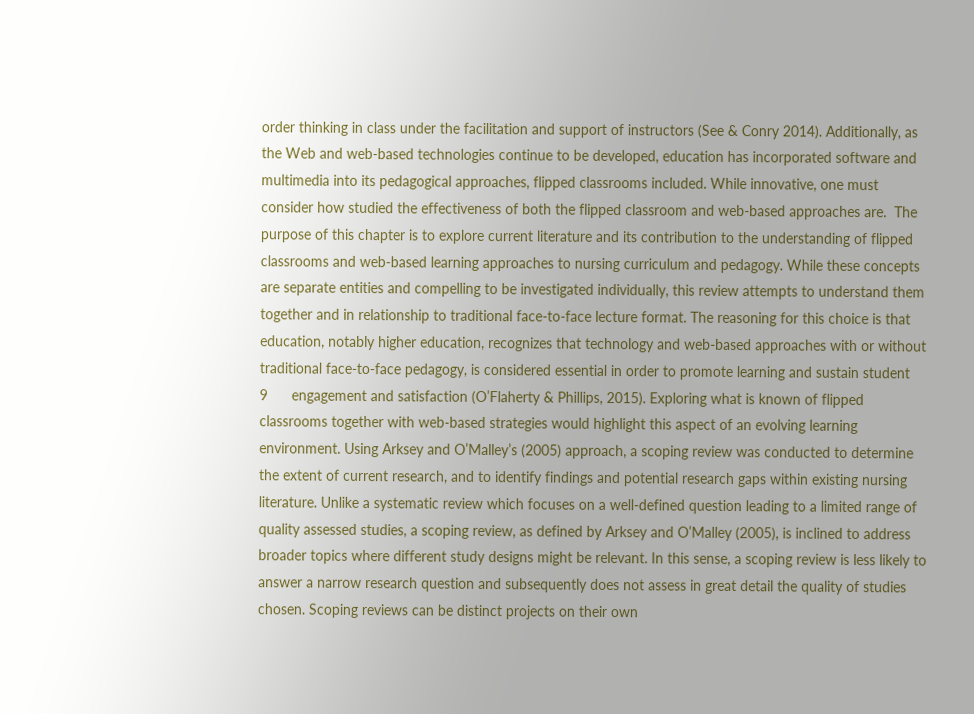order thinking in class under the facilitation and support of instructors (See & Conry 2014). Additionally, as the Web and web-based technologies continue to be developed, education has incorporated software and multimedia into its pedagogical approaches, flipped classrooms included. While innovative, one must consider how studied the effectiveness of both the flipped classroom and web-based approaches are.  The purpose of this chapter is to explore current literature and its contribution to the understanding of flipped classrooms and web-based learning approaches to nursing curriculum and pedagogy. While these concepts are separate entities and compelling to be investigated individually, this review attempts to understand them together and in relationship to traditional face-to-face lecture format. The reasoning for this choice is that education, notably higher education, recognizes that technology and web-based approaches with or without traditional face-to-face pedagogy, is considered essential in order to promote learning and sustain student      9      engagement and satisfaction (O’Flaherty & Phillips, 2015). Exploring what is known of flipped classrooms together with web-based strategies would highlight this aspect of an evolving learning environment. Using Arksey and O’Malley’s (2005) approach, a scoping review was conducted to determine the extent of current research, and to identify findings and potential research gaps within existing nursing literature. Unlike a systematic review which focuses on a well-defined question leading to a limited range of quality assessed studies, a scoping review, as defined by Arksey and O’Malley (2005), is inclined to address broader topics where different study designs might be relevant. In this sense, a scoping review is less likely to answer a narrow research question and subsequently does not assess in great detail the quality of studies chosen. Scoping reviews can be distinct projects on their own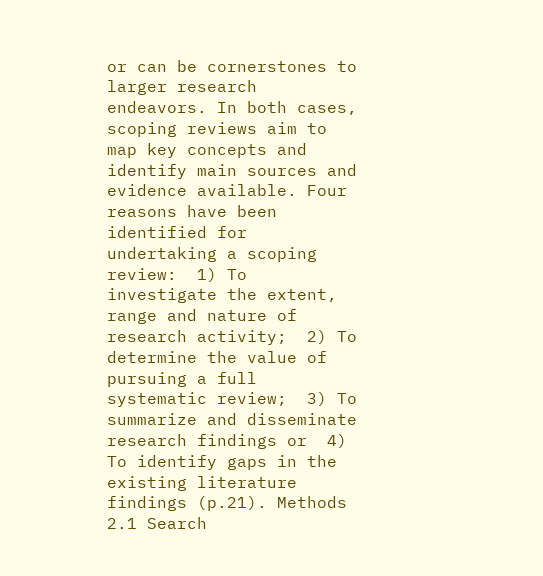or can be cornerstones to larger research endeavors. In both cases, scoping reviews aim to map key concepts and identify main sources and evidence available. Four reasons have been identified for undertaking a scoping review:  1) To investigate the extent, range and nature of research activity;  2) To determine the value of pursuing a full systematic review;  3) To summarize and disseminate research findings or  4) To identify gaps in the existing literature findings (p.21). Methods 2.1 Search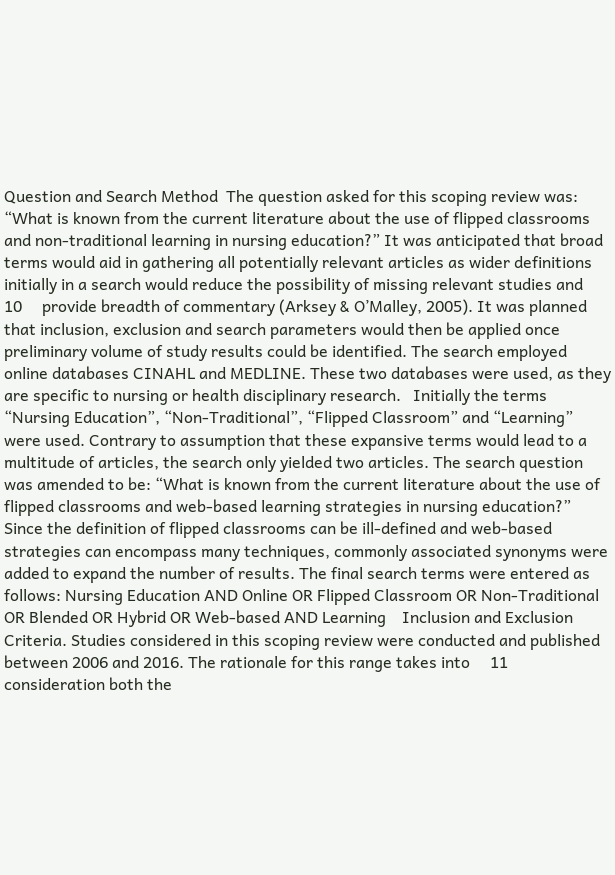Question and Search Method  The question asked for this scoping review was: “What is known from the current literature about the use of flipped classrooms and non-traditional learning in nursing education?” It was anticipated that broad terms would aid in gathering all potentially relevant articles as wider definitions initially in a search would reduce the possibility of missing relevant studies and       10     provide breadth of commentary (Arksey & O’Malley, 2005). It was planned that inclusion, exclusion and search parameters would then be applied once preliminary volume of study results could be identified. The search employed online databases CINAHL and MEDLINE. These two databases were used, as they are specific to nursing or health disciplinary research.   Initially the terms “Nursing Education”, “Non-Traditional”, “Flipped Classroom” and “Learning” were used. Contrary to assumption that these expansive terms would lead to a multitude of articles, the search only yielded two articles. The search question was amended to be: “What is known from the current literature about the use of flipped classrooms and web-based learning strategies in nursing education?” Since the definition of flipped classrooms can be ill-defined and web-based strategies can encompass many techniques, commonly associated synonyms were added to expand the number of results. The final search terms were entered as follows: Nursing Education AND Online OR Flipped Classroom OR Non-Traditional OR Blended OR Hybrid OR Web-based AND Learning    Inclusion and Exclusion Criteria. Studies considered in this scoping review were conducted and published between 2006 and 2016. The rationale for this range takes into     11     consideration both the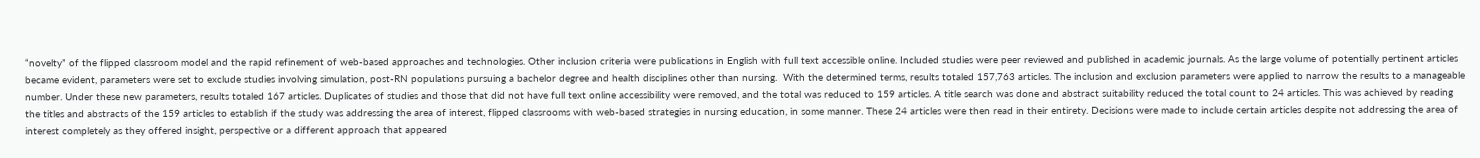“novelty” of the flipped classroom model and the rapid refinement of web-based approaches and technologies. Other inclusion criteria were publications in English with full text accessible online. Included studies were peer reviewed and published in academic journals. As the large volume of potentially pertinent articles became evident, parameters were set to exclude studies involving simulation, post-RN populations pursuing a bachelor degree and health disciplines other than nursing.  With the determined terms, results totaled 157,763 articles. The inclusion and exclusion parameters were applied to narrow the results to a manageable number. Under these new parameters, results totaled 167 articles. Duplicates of studies and those that did not have full text online accessibility were removed, and the total was reduced to 159 articles. A title search was done and abstract suitability reduced the total count to 24 articles. This was achieved by reading the titles and abstracts of the 159 articles to establish if the study was addressing the area of interest, flipped classrooms with web-based strategies in nursing education, in some manner. These 24 articles were then read in their entirety. Decisions were made to include certain articles despite not addressing the area of interest completely as they offered insight, perspective or a different approach that appeared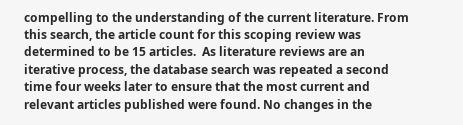compelling to the understanding of the current literature. From this search, the article count for this scoping review was determined to be 15 articles.  As literature reviews are an iterative process, the database search was repeated a second time four weeks later to ensure that the most current and relevant articles published were found. No changes in the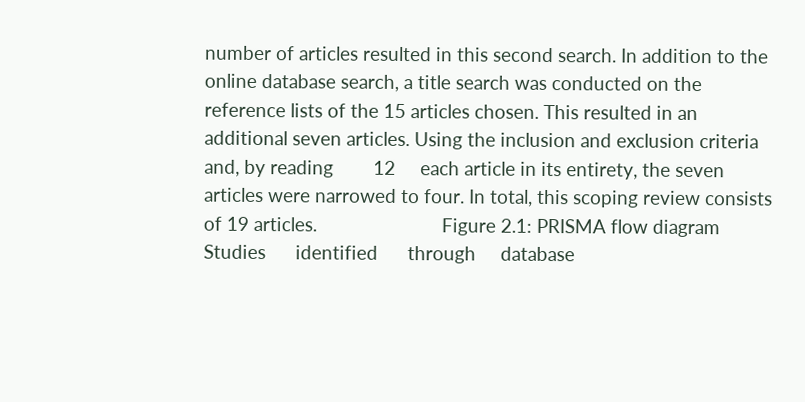number of articles resulted in this second search. In addition to the online database search, a title search was conducted on the reference lists of the 15 articles chosen. This resulted in an additional seven articles. Using the inclusion and exclusion criteria and, by reading        12     each article in its entirety, the seven articles were narrowed to four. In total, this scoping review consists of 19 articles.                         Figure 2.1: PRISMA flow diagram Studies      identified      through     database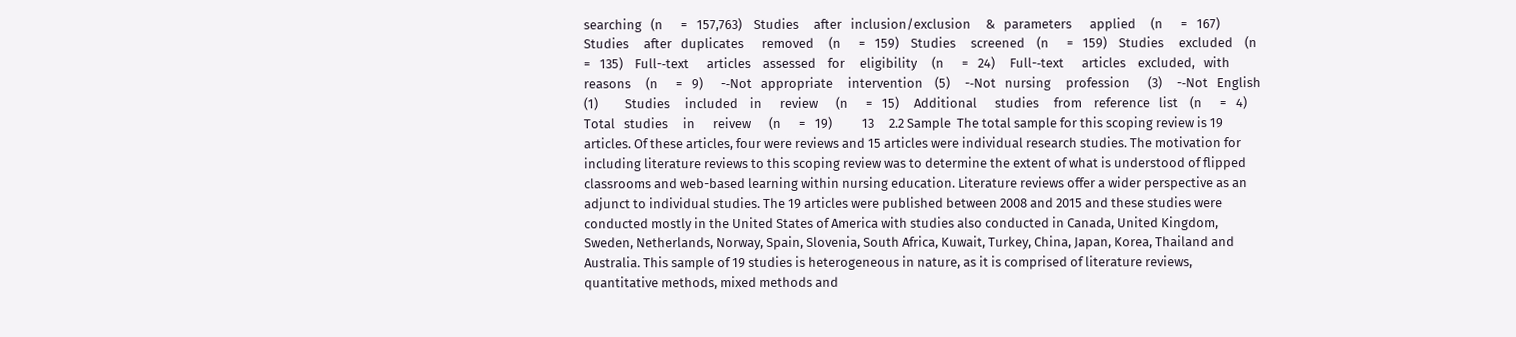searching   (n      =   157,763)    Studies     after   inclusion/exclusion     &   parameters      applied     (n      =   167)    Studies     after   duplicates      removed     (n      =   159)    Studies     screened    (n      =   159)    Studies     excluded    (n      =   135)    Full-‐text      articles    assessed    for     eligibility     (n      =   24)     Full-‐text      articles    excluded,   with    reasons     (n      =   9)      -‐Not   appropriate     intervention    (5)     -‐Not   nursing     profession      (3)     -‐Not   English     (1)         Studies     included    in      review      (n      =   15)     Additional      studies     from    reference   list    (n      =   4)      Total   studies     in      reivew      (n      =   19)          13     2.2 Sample  The total sample for this scoping review is 19 articles. Of these articles, four were reviews and 15 articles were individual research studies. The motivation for including literature reviews to this scoping review was to determine the extent of what is understood of flipped classrooms and web-based learning within nursing education. Literature reviews offer a wider perspective as an adjunct to individual studies. The 19 articles were published between 2008 and 2015 and these studies were conducted mostly in the United States of America with studies also conducted in Canada, United Kingdom, Sweden, Netherlands, Norway, Spain, Slovenia, South Africa, Kuwait, Turkey, China, Japan, Korea, Thailand and Australia. This sample of 19 studies is heterogeneous in nature, as it is comprised of literature reviews, quantitative methods, mixed methods and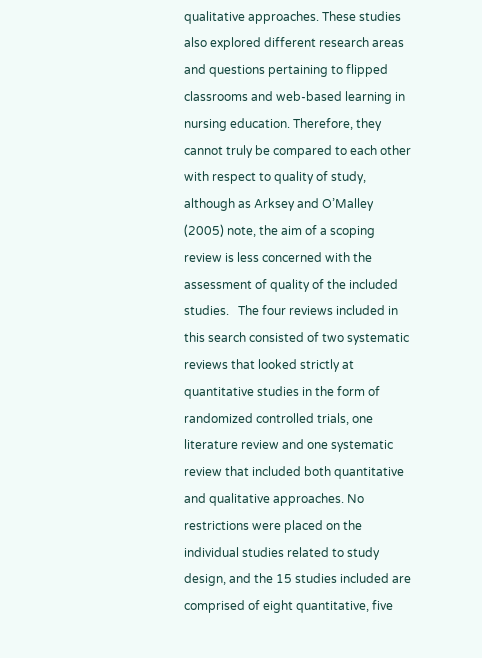qualitative approaches. These studies also explored different research areas and questions pertaining to flipped classrooms and web-based learning in nursing education. Therefore, they cannot truly be compared to each other with respect to quality of study, although as Arksey and O’Malley (2005) note, the aim of a scoping review is less concerned with the assessment of quality of the included studies.   The four reviews included in this search consisted of two systematic reviews that looked strictly at quantitative studies in the form of randomized controlled trials, one literature review and one systematic review that included both quantitative and qualitative approaches. No restrictions were placed on the individual studies related to study design, and the 15 studies included are comprised of eight quantitative, five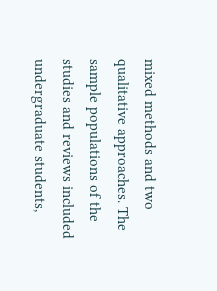mixed methods and two qualitative approaches. The sample populations of the studies and reviews included undergraduate students,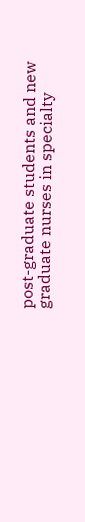post-graduate students and new graduate nurses in specialty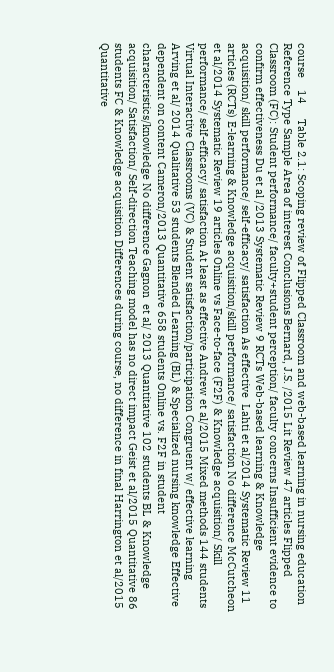course    14     Table 2.1: Scoping review of Flipped Classroom and web-based learning in nursing education Reference Type Sample Area of interest Conclusions Bernard, J.S. /2015 Lit Review 47 articles Flipped Classroom (FC): Student performance/ faculty+student perception/ faculty concerns Insufficient evidence to confirm effectiveness Du et al /2013 Systematic Review 9 RCTs Web-based learning & Knowledge acquisition/ skill performance/ self-efficacy/ satisfaction As effective  Lahti et al/2014 Systematic Review 11 articles (RCTs) E-learning & Knowledge acquisition/skill performance/ satisfaction No difference McCutcheon et al/2014 Systematic Review 19 articles Online vs Face-to-face (F2F) & Knowledge acquisition/ Skill performance/ self-efficacy/ satisfaction At least as effective Andrew et al/2015 Mixed methods 144 students Virtual Interactive Classrooms (VC) & Student satisfaction/participation Congruent w/ effective learning Arving et al/ 2014 Qualitative 53 students Blended Learning (BL) & Specialized nursing knowledge Effective dependent on content Cameron/2013 Quantitative 658 students Online vs. F2F in student characteristics/knowledge No difference Gagnon  et al/ 2013 Quantitative 102 students BL & Knowledge acquisition/ Satisfaction/ Self-direction Teaching model has no direct impact Geist et al/2015 Quantitative 86 students FC & Knowledge acquisition Differences during course, no difference in final Harrington et al/2015 Quantitative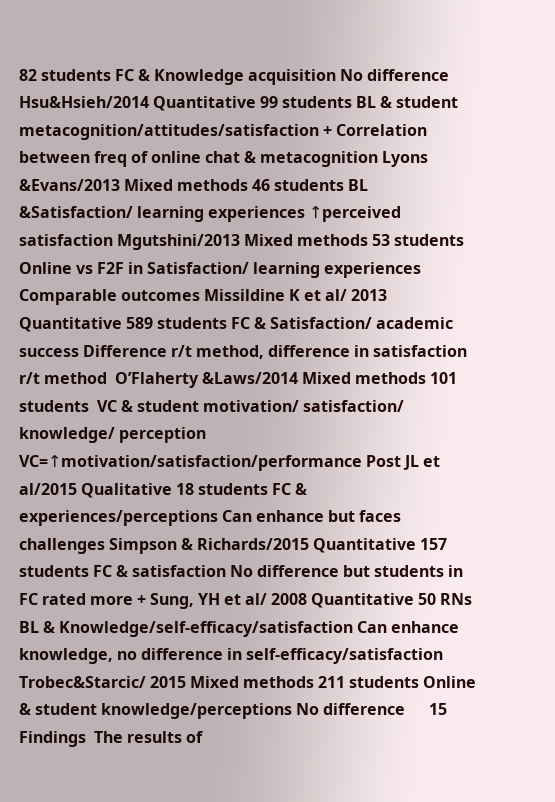82 students FC & Knowledge acquisition No difference Hsu&Hsieh/2014 Quantitative 99 students BL & student metacognition/attitudes/satisfaction + Correlation between freq of online chat & metacognition Lyons &Evans/2013 Mixed methods 46 students BL &Satisfaction/ learning experiences ↑perceived satisfaction Mgutshini/2013 Mixed methods 53 students Online vs F2F in Satisfaction/ learning experiences Comparable outcomes Missildine K et al/ 2013 Quantitative 589 students FC & Satisfaction/ academic success Difference r/t method, difference in satisfaction r/t method  O’Flaherty &Laws/2014 Mixed methods 101 students  VC & student motivation/ satisfaction/ knowledge/ perception VC=↑motivation/satisfaction/performance Post JL et al/2015 Qualitative 18 students FC & experiences/perceptions Can enhance but faces challenges Simpson & Richards/2015 Quantitative 157 students FC & satisfaction No difference but students in FC rated more + Sung, YH et al/ 2008 Quantitative 50 RNs BL & Knowledge/self-efficacy/satisfaction Can enhance knowledge, no difference in self-efficacy/satisfaction Trobec&Starcic/ 2015 Mixed methods 211 students Online & student knowledge/perceptions No difference      15     Findings  The results of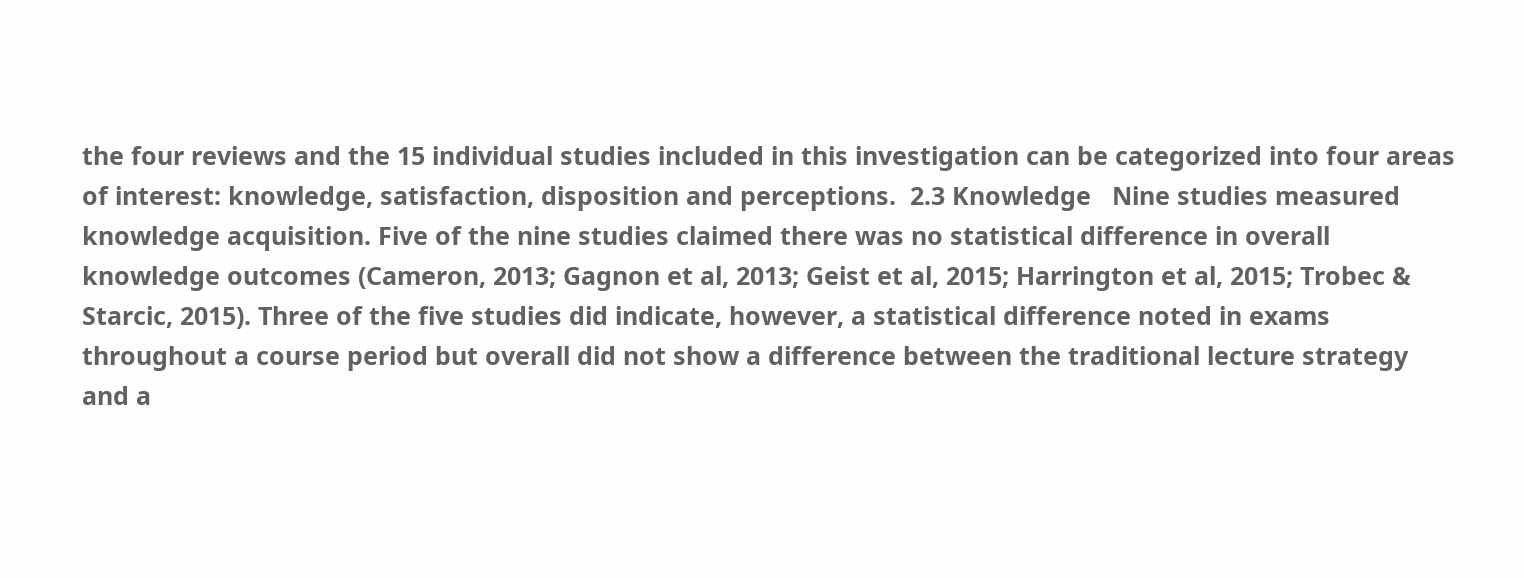the four reviews and the 15 individual studies included in this investigation can be categorized into four areas of interest: knowledge, satisfaction, disposition and perceptions.  2.3 Knowledge   Nine studies measured knowledge acquisition. Five of the nine studies claimed there was no statistical difference in overall knowledge outcomes (Cameron, 2013; Gagnon et al, 2013; Geist et al, 2015; Harrington et al, 2015; Trobec & Starcic, 2015). Three of the five studies did indicate, however, a statistical difference noted in exams throughout a course period but overall did not show a difference between the traditional lecture strategy and a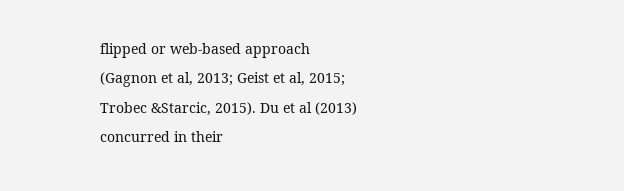flipped or web-based approach (Gagnon et al, 2013; Geist et al, 2015; Trobec &Starcic, 2015). Du et al (2013) concurred in their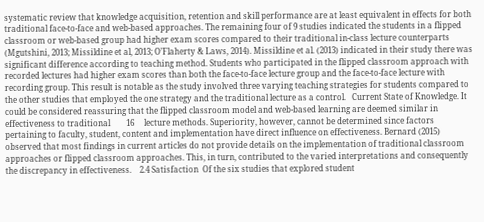systematic review that knowledge acquisition, retention and skill performance are at least equivalent in effects for both traditional face-to-face and web-based approaches. The remaining four of 9 studies indicated the students in a flipped classroom or web-based group had higher exam scores compared to their traditional in-class lecture counterparts (Mgutshini, 2013; Missildine et al, 2013; O’Flaherty & Laws, 2014). Missildine et al. (2013) indicated in their study there was significant difference according to teaching method. Students who participated in the flipped classroom approach with recorded lectures had higher exam scores than both the face-to-face lecture group and the face-to-face lecture with recording group. This result is notable as the study involved three varying teaching strategies for students compared to the other studies that employed the one strategy and the traditional lecture as a control.   Current State of Knowledge. It could be considered reassuring that the flipped classroom model and web-based learning are deemed similar in effectiveness to traditional        16     lecture methods. Superiority, however, cannot be determined since factors pertaining to faculty, student, content and implementation have direct influence on effectiveness. Bernard (2015) observed that most findings in current articles do not provide details on the implementation of traditional classroom approaches or flipped classroom approaches. This, in turn, contributed to the varied interpretations and consequently the discrepancy in effectiveness.    2.4 Satisfaction  Of the six studies that explored student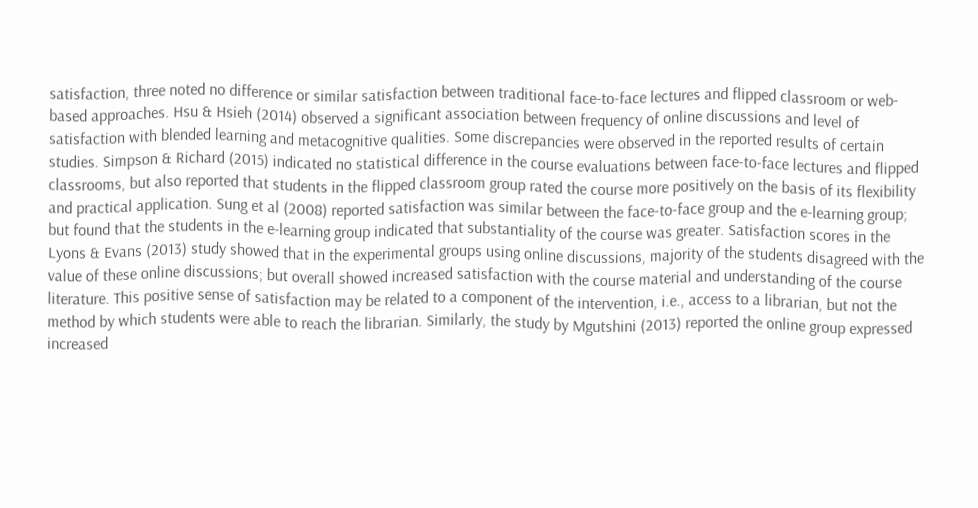satisfaction, three noted no difference or similar satisfaction between traditional face-to-face lectures and flipped classroom or web-based approaches. Hsu & Hsieh (2014) observed a significant association between frequency of online discussions and level of satisfaction with blended learning and metacognitive qualities. Some discrepancies were observed in the reported results of certain studies. Simpson & Richard (2015) indicated no statistical difference in the course evaluations between face-to-face lectures and flipped classrooms, but also reported that students in the flipped classroom group rated the course more positively on the basis of its flexibility and practical application. Sung et al (2008) reported satisfaction was similar between the face-to-face group and the e-learning group; but found that the students in the e-learning group indicated that substantiality of the course was greater. Satisfaction scores in the Lyons & Evans (2013) study showed that in the experimental groups using online discussions, majority of the students disagreed with the value of these online discussions; but overall showed increased satisfaction with the course material and understanding of the course literature. This positive sense of satisfaction may be related to a component of the intervention, i.e., access to a librarian, but not the method by which students were able to reach the librarian. Similarly, the study by Mgutshini (2013) reported the online group expressed increased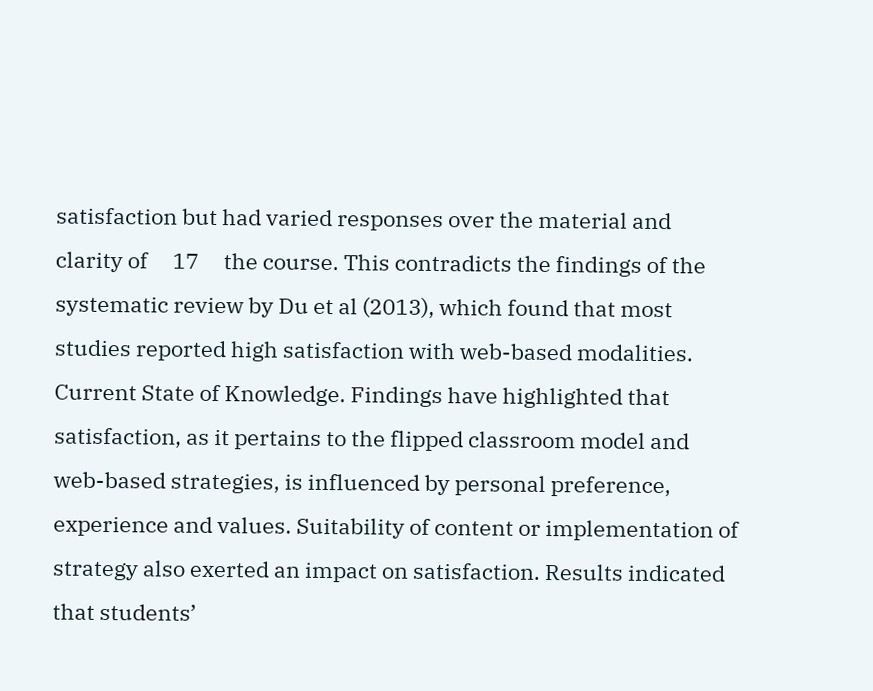satisfaction but had varied responses over the material and clarity of     17     the course. This contradicts the findings of the systematic review by Du et al (2013), which found that most studies reported high satisfaction with web-based modalities.  Current State of Knowledge. Findings have highlighted that satisfaction, as it pertains to the flipped classroom model and web-based strategies, is influenced by personal preference, experience and values. Suitability of content or implementation of strategy also exerted an impact on satisfaction. Results indicated that students’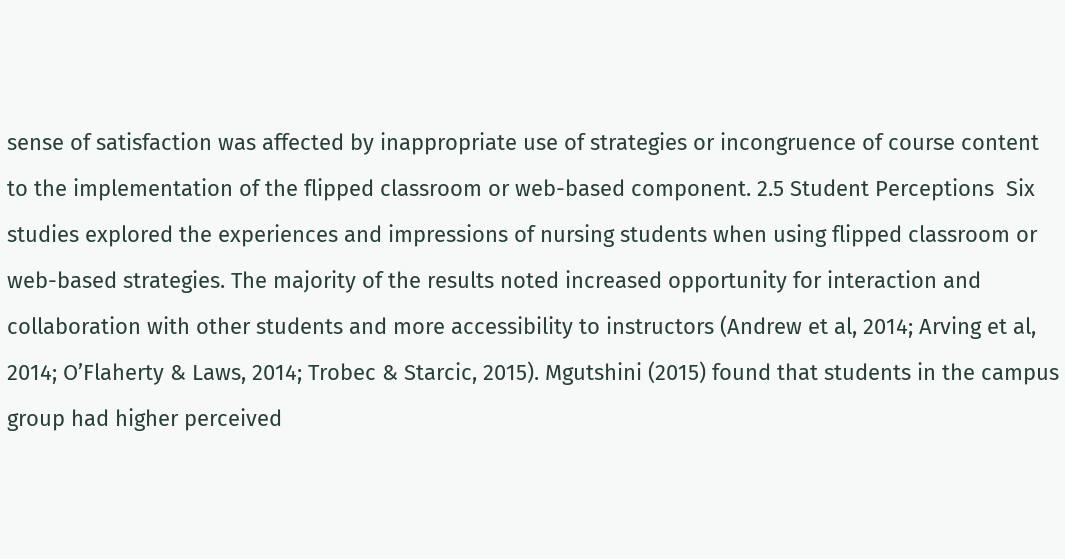sense of satisfaction was affected by inappropriate use of strategies or incongruence of course content to the implementation of the flipped classroom or web-based component. 2.5 Student Perceptions  Six studies explored the experiences and impressions of nursing students when using flipped classroom or web-based strategies. The majority of the results noted increased opportunity for interaction and collaboration with other students and more accessibility to instructors (Andrew et al, 2014; Arving et al, 2014; O’Flaherty & Laws, 2014; Trobec & Starcic, 2015). Mgutshini (2015) found that students in the campus group had higher perceived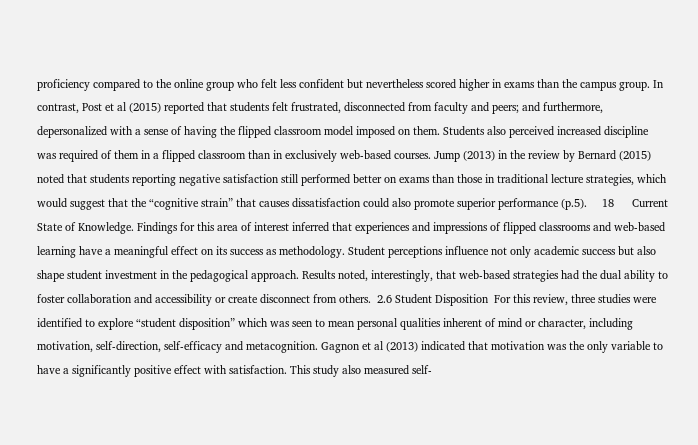proficiency compared to the online group who felt less confident but nevertheless scored higher in exams than the campus group. In contrast, Post et al (2015) reported that students felt frustrated, disconnected from faculty and peers; and furthermore, depersonalized with a sense of having the flipped classroom model imposed on them. Students also perceived increased discipline was required of them in a flipped classroom than in exclusively web-based courses. Jump (2013) in the review by Bernard (2015) noted that students reporting negative satisfaction still performed better on exams than those in traditional lecture strategies, which would suggest that the “cognitive strain” that causes dissatisfaction could also promote superior performance (p.5).     18      Current State of Knowledge. Findings for this area of interest inferred that experiences and impressions of flipped classrooms and web-based learning have a meaningful effect on its success as methodology. Student perceptions influence not only academic success but also shape student investment in the pedagogical approach. Results noted, interestingly, that web-based strategies had the dual ability to foster collaboration and accessibility or create disconnect from others.  2.6 Student Disposition  For this review, three studies were identified to explore “student disposition” which was seen to mean personal qualities inherent of mind or character, including motivation, self-direction, self-efficacy and metacognition. Gagnon et al (2013) indicated that motivation was the only variable to have a significantly positive effect with satisfaction. This study also measured self-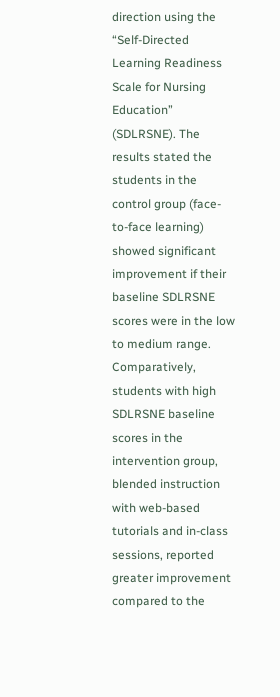direction using the “Self-Directed Learning Readiness Scale for Nursing Education” (SDLRSNE). The results stated the students in the control group (face-to-face learning) showed significant improvement if their baseline SDLRSNE scores were in the low to medium range. Comparatively, students with high SDLRSNE baseline scores in the intervention group, blended instruction with web-based tutorials and in-class sessions, reported greater improvement compared to the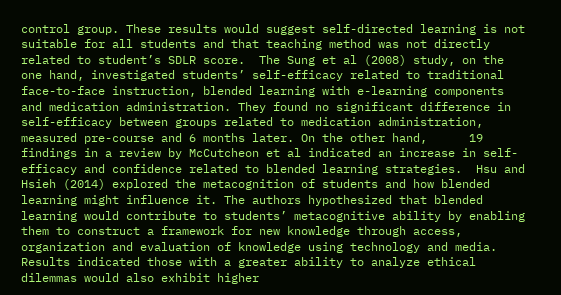control group. These results would suggest self-directed learning is not suitable for all students and that teaching method was not directly related to student’s SDLR score.  The Sung et al (2008) study, on the one hand, investigated students’ self-efficacy related to traditional face-to-face instruction, blended learning with e-learning components and medication administration. They found no significant difference in self-efficacy between groups related to medication administration, measured pre-course and 6 months later. On the other hand,      19     findings in a review by McCutcheon et al indicated an increase in self-efficacy and confidence related to blended learning strategies.  Hsu and Hsieh (2014) explored the metacognition of students and how blended learning might influence it. The authors hypothesized that blended learning would contribute to students’ metacognitive ability by enabling them to construct a framework for new knowledge through access, organization and evaluation of knowledge using technology and media. Results indicated those with a greater ability to analyze ethical dilemmas would also exhibit higher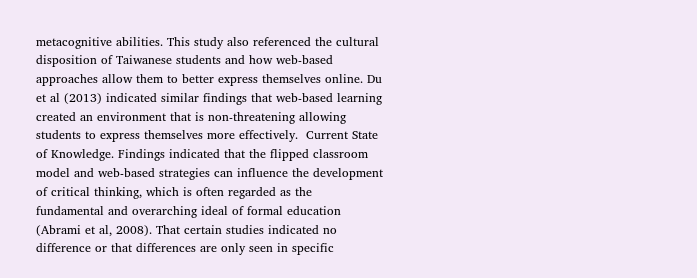metacognitive abilities. This study also referenced the cultural disposition of Taiwanese students and how web-based approaches allow them to better express themselves online. Du et al (2013) indicated similar findings that web-based learning created an environment that is non-threatening allowing students to express themselves more effectively.  Current State of Knowledge. Findings indicated that the flipped classroom model and web-based strategies can influence the development of critical thinking, which is often regarded as the fundamental and overarching ideal of formal education (Abrami et al, 2008). That certain studies indicated no difference or that differences are only seen in specific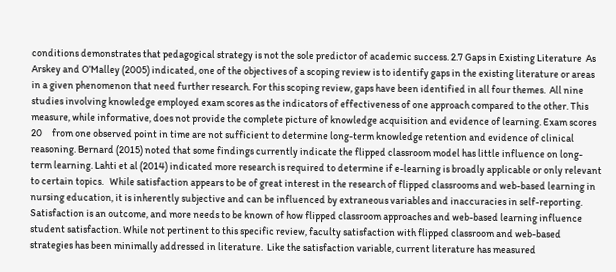conditions demonstrates that pedagogical strategy is not the sole predictor of academic success. 2.7 Gaps in Existing Literature  As Arskey and O’Malley (2005) indicated, one of the objectives of a scoping review is to identify gaps in the existing literature or areas in a given phenomenon that need further research. For this scoping review, gaps have been identified in all four themes.  All nine studies involving knowledge employed exam scores as the indicators of effectiveness of one approach compared to the other. This measure, while informative, does not provide the complete picture of knowledge acquisition and evidence of learning. Exam scores       20     from one observed point in time are not sufficient to determine long-term knowledge retention and evidence of clinical reasoning. Bernard (2015) noted that some findings currently indicate the flipped classroom model has little influence on long-term learning. Lahti et al (2014) indicated more research is required to determine if e-learning is broadly applicable or only relevant to certain topics.   While satisfaction appears to be of great interest in the research of flipped classrooms and web-based learning in nursing education, it is inherently subjective and can be influenced by extraneous variables and inaccuracies in self-reporting. Satisfaction is an outcome, and more needs to be known of how flipped classroom approaches and web-based learning influence student satisfaction. While not pertinent to this specific review, faculty satisfaction with flipped classroom and web-based strategies has been minimally addressed in literature.  Like the satisfaction variable, current literature has measured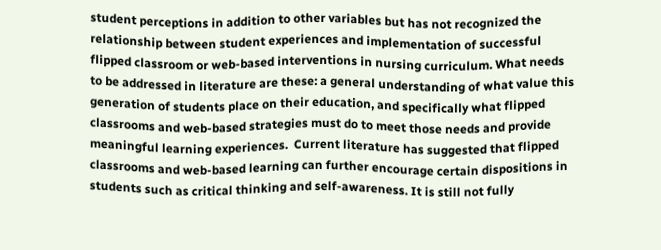student perceptions in addition to other variables but has not recognized the relationship between student experiences and implementation of successful flipped classroom or web-based interventions in nursing curriculum. What needs to be addressed in literature are these: a general understanding of what value this generation of students place on their education, and specifically what flipped classrooms and web-based strategies must do to meet those needs and provide meaningful learning experiences.  Current literature has suggested that flipped classrooms and web-based learning can further encourage certain dispositions in students such as critical thinking and self-awareness. It is still not fully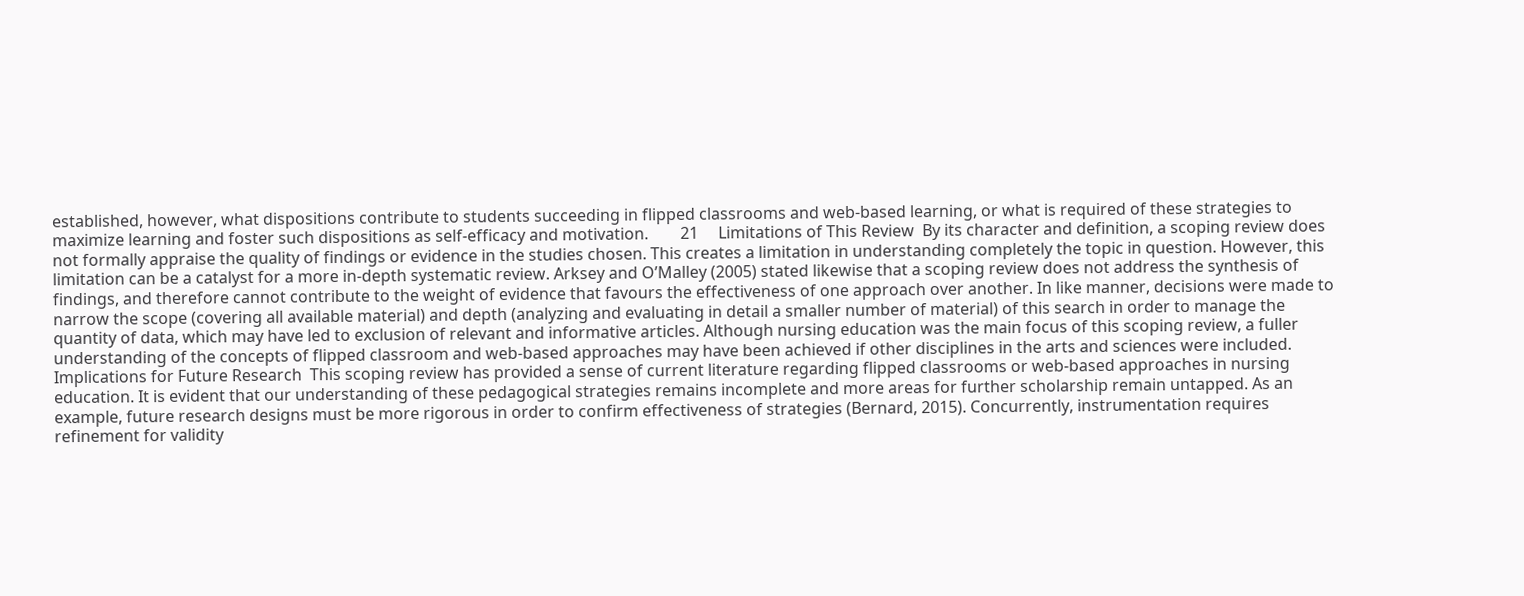established, however, what dispositions contribute to students succeeding in flipped classrooms and web-based learning, or what is required of these strategies to maximize learning and foster such dispositions as self-efficacy and motivation.        21     Limitations of This Review  By its character and definition, a scoping review does not formally appraise the quality of findings or evidence in the studies chosen. This creates a limitation in understanding completely the topic in question. However, this limitation can be a catalyst for a more in-depth systematic review. Arksey and O’Malley (2005) stated likewise that a scoping review does not address the synthesis of findings, and therefore cannot contribute to the weight of evidence that favours the effectiveness of one approach over another. In like manner, decisions were made to narrow the scope (covering all available material) and depth (analyzing and evaluating in detail a smaller number of material) of this search in order to manage the quantity of data, which may have led to exclusion of relevant and informative articles. Although nursing education was the main focus of this scoping review, a fuller understanding of the concepts of flipped classroom and web-based approaches may have been achieved if other disciplines in the arts and sciences were included. Implications for Future Research  This scoping review has provided a sense of current literature regarding flipped classrooms or web-based approaches in nursing education. It is evident that our understanding of these pedagogical strategies remains incomplete and more areas for further scholarship remain untapped. As an example, future research designs must be more rigorous in order to confirm effectiveness of strategies (Bernard, 2015). Concurrently, instrumentation requires refinement for validity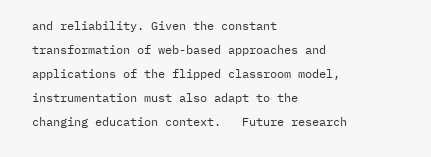and reliability. Given the constant transformation of web-based approaches and applications of the flipped classroom model, instrumentation must also adapt to the changing education context.   Future research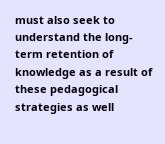must also seek to understand the long-term retention of knowledge as a result of these pedagogical strategies as well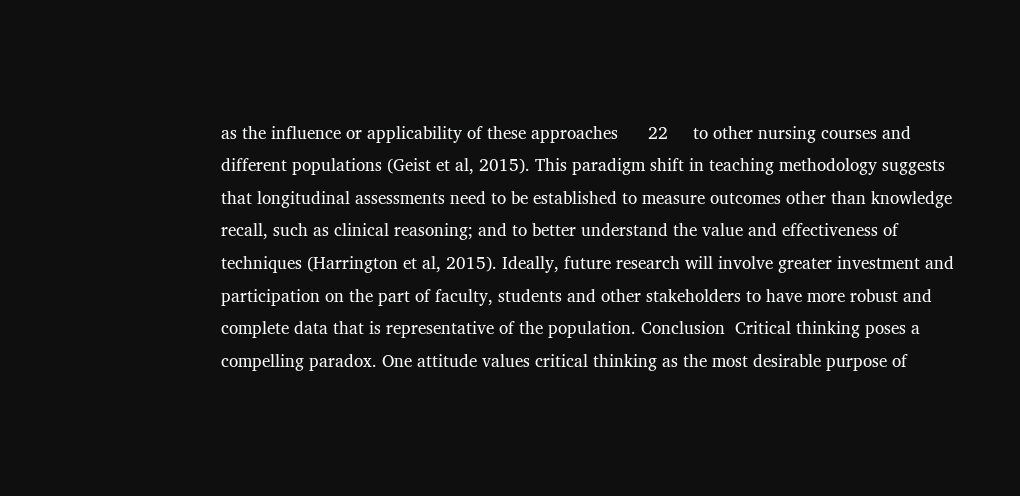as the influence or applicability of these approaches      22     to other nursing courses and different populations (Geist et al, 2015). This paradigm shift in teaching methodology suggests that longitudinal assessments need to be established to measure outcomes other than knowledge recall, such as clinical reasoning; and to better understand the value and effectiveness of techniques (Harrington et al, 2015). Ideally, future research will involve greater investment and participation on the part of faculty, students and other stakeholders to have more robust and complete data that is representative of the population. Conclusion  Critical thinking poses a compelling paradox. One attitude values critical thinking as the most desirable purpose of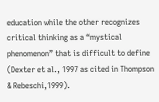education while the other recognizes critical thinking as a “mystical phenomenon” that is difficult to define (Dexter et al., 1997 as cited in Thompson & Rebeschi,1999).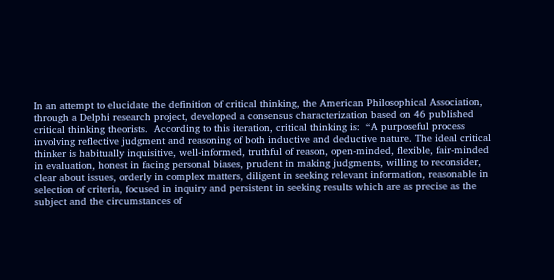In an attempt to elucidate the definition of critical thinking, the American Philosophical Association, through a Delphi research project, developed a consensus characterization based on 46 published critical thinking theorists.  According to this iteration, critical thinking is:  “A purposeful process involving reflective judgment and reasoning of both inductive and deductive nature. The ideal critical thinker is habitually inquisitive, well-informed, truthful of reason, open-minded, flexible, fair-minded in evaluation, honest in facing personal biases, prudent in making judgments, willing to reconsider, clear about issues, orderly in complex matters, diligent in seeking relevant information, reasonable in selection of criteria, focused in inquiry and persistent in seeking results which are as precise as the subject and the circumstances of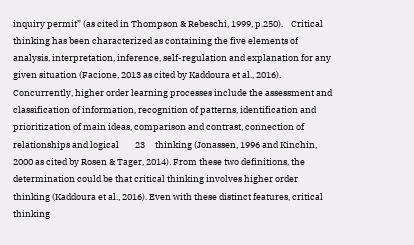inquiry permit” (as cited in Thompson & Rebeschi, 1999, p.250).    Critical thinking has been characterized as containing the five elements of analysis, interpretation, inference, self-regulation and explanation for any given situation (Facione, 2013 as cited by Kaddoura et al., 2016). Concurrently, higher order learning processes include the assessment and classification of information, recognition of patterns, identification and prioritization of main ideas, comparison and contrast, connection of relationships and logical        23     thinking (Jonassen, 1996 and Kinchin, 2000 as cited by Rosen & Tager, 2014). From these two definitions, the determination could be that critical thinking involves higher order thinking (Kaddoura et al., 2016). Even with these distinct features, critical thinking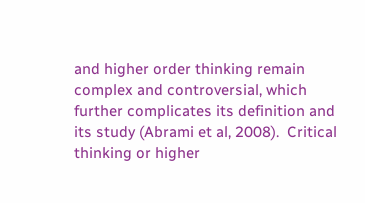and higher order thinking remain complex and controversial, which further complicates its definition and its study (Abrami et al, 2008).  Critical thinking or higher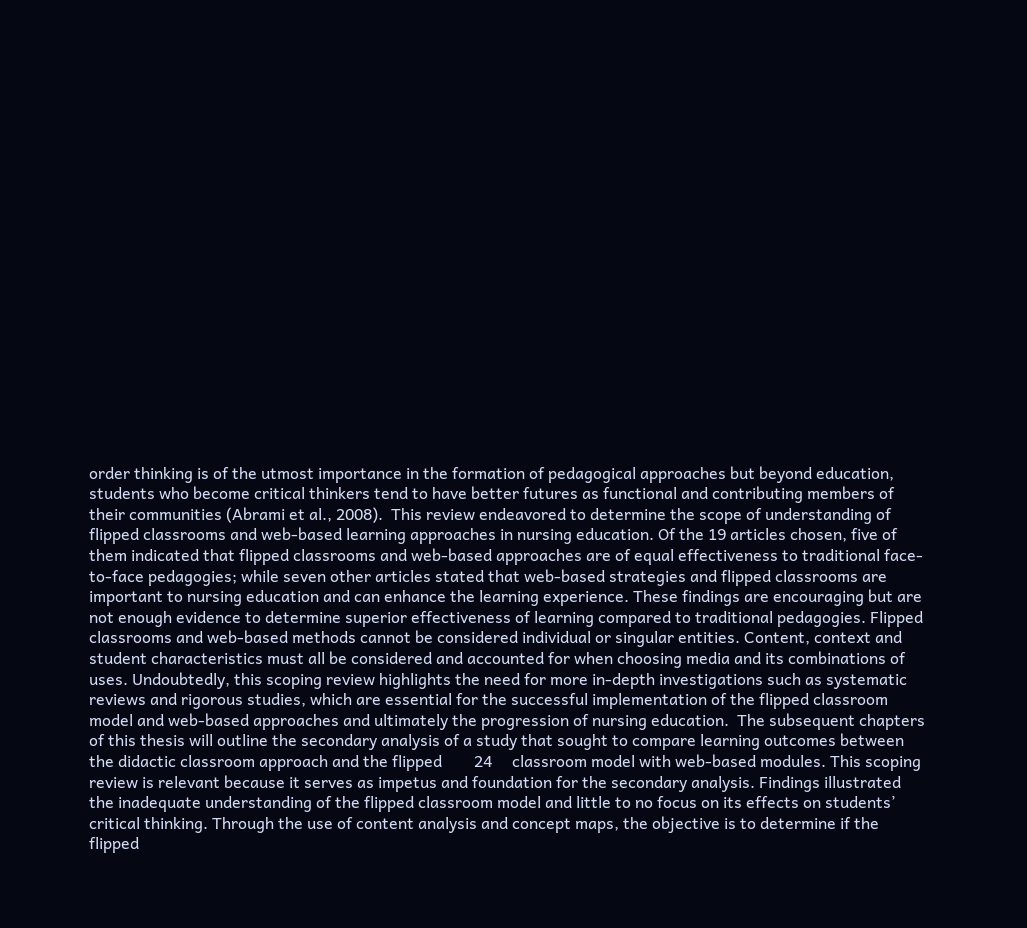order thinking is of the utmost importance in the formation of pedagogical approaches but beyond education, students who become critical thinkers tend to have better futures as functional and contributing members of their communities (Abrami et al., 2008).  This review endeavored to determine the scope of understanding of flipped classrooms and web-based learning approaches in nursing education. Of the 19 articles chosen, five of them indicated that flipped classrooms and web-based approaches are of equal effectiveness to traditional face-to-face pedagogies; while seven other articles stated that web-based strategies and flipped classrooms are important to nursing education and can enhance the learning experience. These findings are encouraging but are not enough evidence to determine superior effectiveness of learning compared to traditional pedagogies. Flipped classrooms and web-based methods cannot be considered individual or singular entities. Content, context and student characteristics must all be considered and accounted for when choosing media and its combinations of uses. Undoubtedly, this scoping review highlights the need for more in-depth investigations such as systematic reviews and rigorous studies, which are essential for the successful implementation of the flipped classroom model and web-based approaches and ultimately the progression of nursing education.  The subsequent chapters of this thesis will outline the secondary analysis of a study that sought to compare learning outcomes between the didactic classroom approach and the flipped        24     classroom model with web-based modules. This scoping review is relevant because it serves as impetus and foundation for the secondary analysis. Findings illustrated the inadequate understanding of the flipped classroom model and little to no focus on its effects on students’ critical thinking. Through the use of content analysis and concept maps, the objective is to determine if the flipped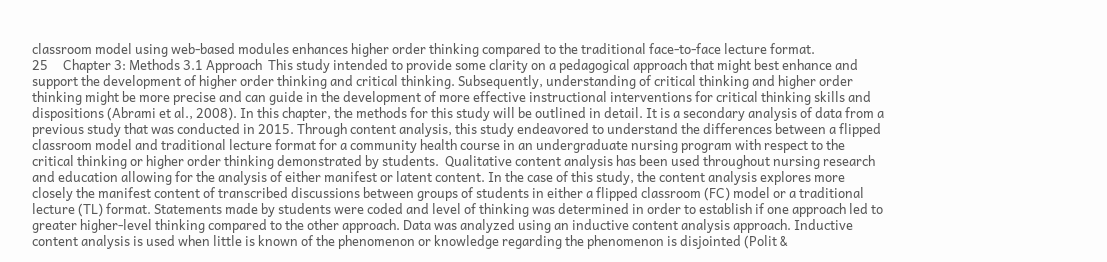classroom model using web-based modules enhances higher order thinking compared to the traditional face-to-face lecture format.                                                                                                                                                25     Chapter 3: Methods 3.1 Approach  This study intended to provide some clarity on a pedagogical approach that might best enhance and support the development of higher order thinking and critical thinking. Subsequently, understanding of critical thinking and higher order thinking might be more precise and can guide in the development of more effective instructional interventions for critical thinking skills and dispositions (Abrami et al., 2008). In this chapter, the methods for this study will be outlined in detail. It is a secondary analysis of data from a previous study that was conducted in 2015. Through content analysis, this study endeavored to understand the differences between a flipped classroom model and traditional lecture format for a community health course in an undergraduate nursing program with respect to the critical thinking or higher order thinking demonstrated by students.  Qualitative content analysis has been used throughout nursing research and education allowing for the analysis of either manifest or latent content. In the case of this study, the content analysis explores more closely the manifest content of transcribed discussions between groups of students in either a flipped classroom (FC) model or a traditional lecture (TL) format. Statements made by students were coded and level of thinking was determined in order to establish if one approach led to greater higher-level thinking compared to the other approach. Data was analyzed using an inductive content analysis approach. Inductive content analysis is used when little is known of the phenomenon or knowledge regarding the phenomenon is disjointed (Polit &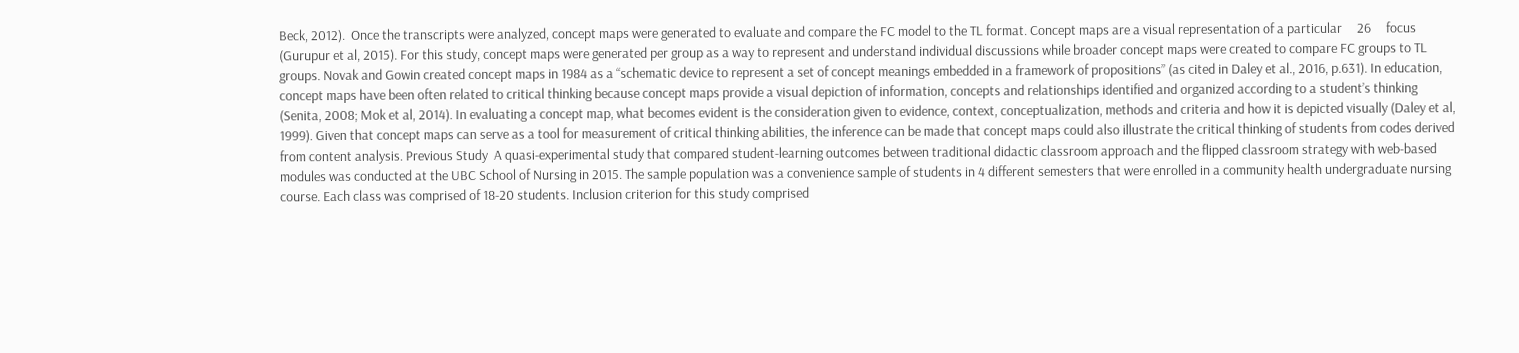Beck, 2012).  Once the transcripts were analyzed, concept maps were generated to evaluate and compare the FC model to the TL format. Concept maps are a visual representation of a particular     26     focus (Gurupur et al, 2015). For this study, concept maps were generated per group as a way to represent and understand individual discussions while broader concept maps were created to compare FC groups to TL groups. Novak and Gowin created concept maps in 1984 as a “schematic device to represent a set of concept meanings embedded in a framework of propositions” (as cited in Daley et al., 2016, p.631). In education, concept maps have been often related to critical thinking because concept maps provide a visual depiction of information, concepts and relationships identified and organized according to a student’s thinking (Senita, 2008; Mok et al, 2014). In evaluating a concept map, what becomes evident is the consideration given to evidence, context, conceptualization, methods and criteria and how it is depicted visually (Daley et al, 1999). Given that concept maps can serve as a tool for measurement of critical thinking abilities, the inference can be made that concept maps could also illustrate the critical thinking of students from codes derived from content analysis. Previous Study  A quasi-experimental study that compared student-learning outcomes between traditional didactic classroom approach and the flipped classroom strategy with web-based modules was conducted at the UBC School of Nursing in 2015. The sample population was a convenience sample of students in 4 different semesters that were enrolled in a community health undergraduate nursing course. Each class was comprised of 18-20 students. Inclusion criterion for this study comprised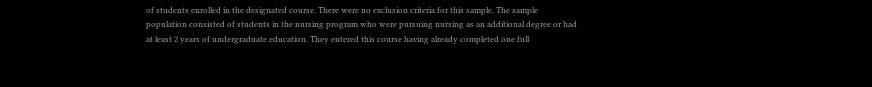of students enrolled in the designated course. There were no exclusion criteria for this sample. The sample population consisted of students in the nursing program who were pursuing nursing as an additional degree or had at least 2 years of undergraduate education. They entered this course having already completed one full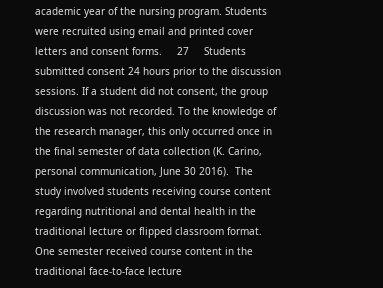academic year of the nursing program. Students were recruited using email and printed cover letters and consent forms.     27     Students submitted consent 24 hours prior to the discussion sessions. If a student did not consent, the group discussion was not recorded. To the knowledge of the research manager, this only occurred once in the final semester of data collection (K. Carino, personal communication, June 30 2016).  The study involved students receiving course content regarding nutritional and dental health in the traditional lecture or flipped classroom format. One semester received course content in the traditional face-to-face lecture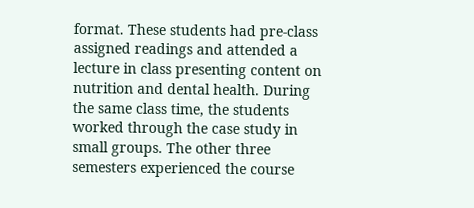format. These students had pre-class assigned readings and attended a lecture in class presenting content on nutrition and dental health. During the same class time, the students worked through the case study in small groups. The other three semesters experienced the course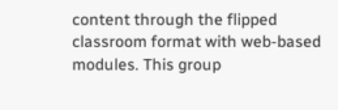content through the flipped classroom format with web-based modules. This group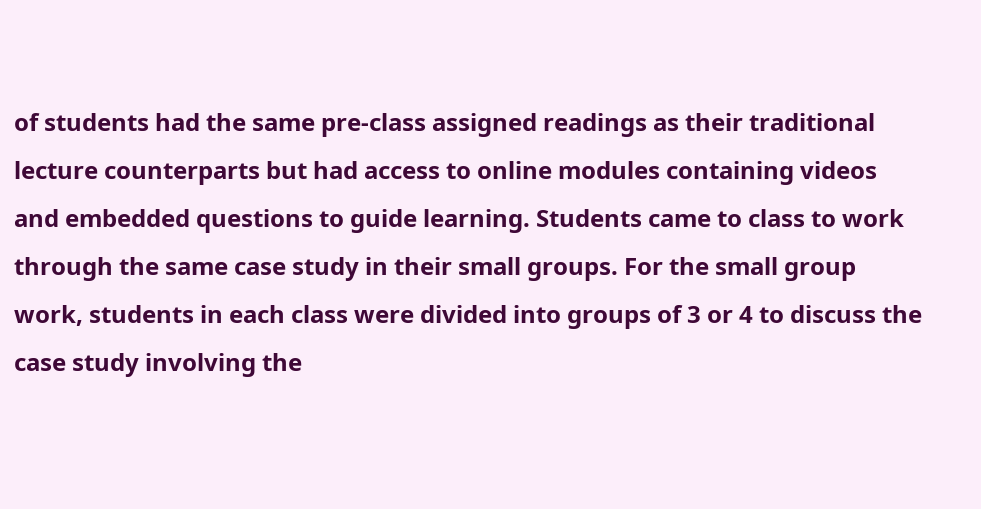of students had the same pre-class assigned readings as their traditional lecture counterparts but had access to online modules containing videos and embedded questions to guide learning. Students came to class to work through the same case study in their small groups. For the small group work, students in each class were divided into groups of 3 or 4 to discuss the case study involving the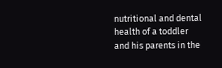nutritional and dental health of a toddler and his parents in the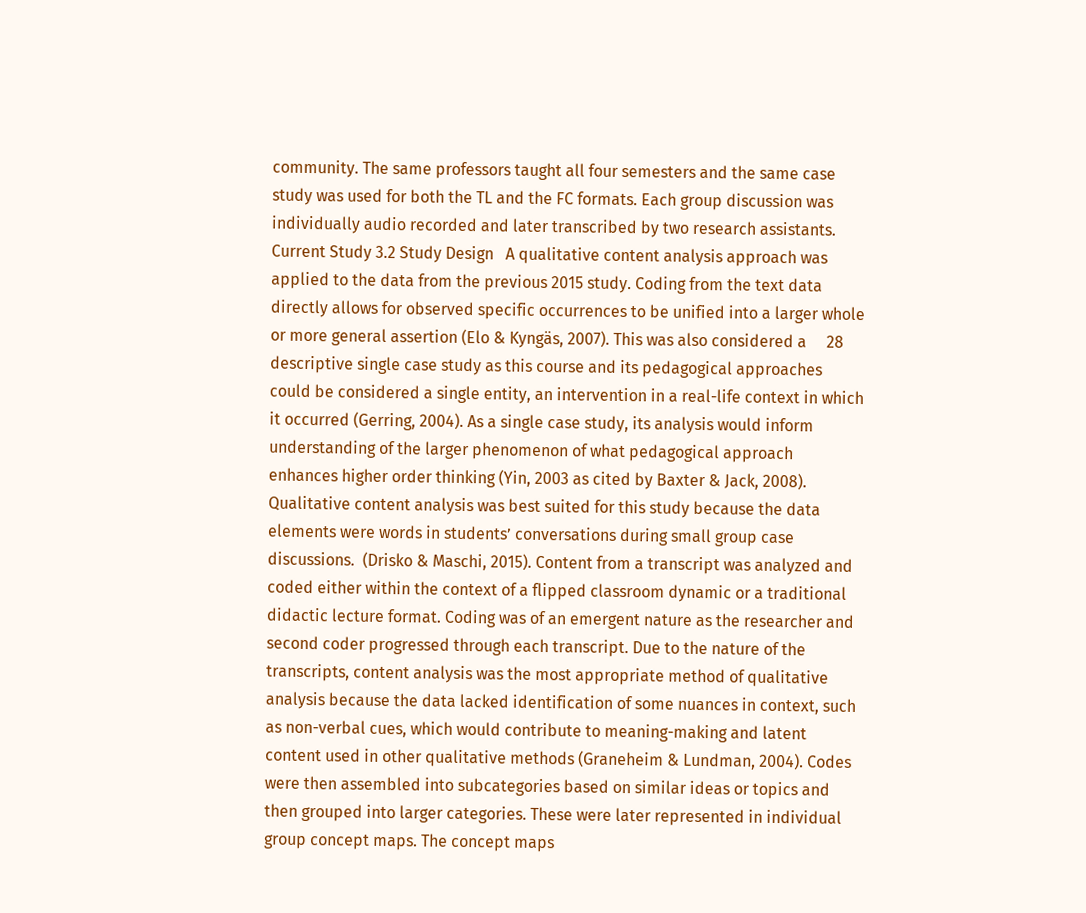community. The same professors taught all four semesters and the same case study was used for both the TL and the FC formats. Each group discussion was individually audio recorded and later transcribed by two research assistants. Current Study 3.2 Study Design   A qualitative content analysis approach was applied to the data from the previous 2015 study. Coding from the text data directly allows for observed specific occurrences to be unified into a larger whole or more general assertion (Elo & Kyngäs, 2007). This was also considered a     28     descriptive single case study as this course and its pedagogical approaches could be considered a single entity, an intervention in a real-life context in which it occurred (Gerring, 2004). As a single case study, its analysis would inform understanding of the larger phenomenon of what pedagogical approach enhances higher order thinking (Yin, 2003 as cited by Baxter & Jack, 2008). Qualitative content analysis was best suited for this study because the data elements were words in students’ conversations during small group case discussions.  (Drisko & Maschi, 2015). Content from a transcript was analyzed and coded either within the context of a flipped classroom dynamic or a traditional didactic lecture format. Coding was of an emergent nature as the researcher and second coder progressed through each transcript. Due to the nature of the transcripts, content analysis was the most appropriate method of qualitative analysis because the data lacked identification of some nuances in context, such as non-verbal cues, which would contribute to meaning-making and latent content used in other qualitative methods (Graneheim & Lundman, 2004). Codes were then assembled into subcategories based on similar ideas or topics and then grouped into larger categories. These were later represented in individual group concept maps. The concept maps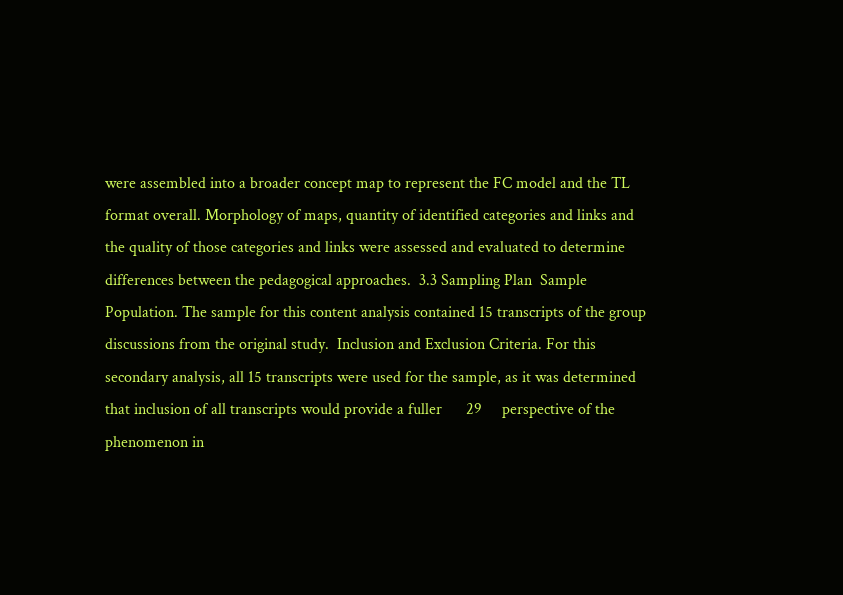were assembled into a broader concept map to represent the FC model and the TL format overall. Morphology of maps, quantity of identified categories and links and the quality of those categories and links were assessed and evaluated to determine differences between the pedagogical approaches.  3.3 Sampling Plan  Sample Population. The sample for this content analysis contained 15 transcripts of the group discussions from the original study.  Inclusion and Exclusion Criteria. For this secondary analysis, all 15 transcripts were used for the sample, as it was determined that inclusion of all transcripts would provide a fuller      29     perspective of the phenomenon in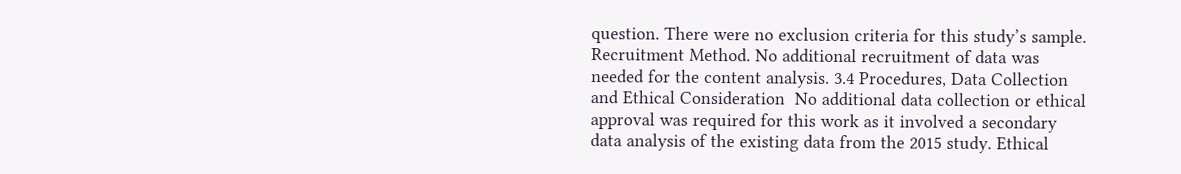question. There were no exclusion criteria for this study’s sample.  Recruitment Method. No additional recruitment of data was needed for the content analysis. 3.4 Procedures, Data Collection and Ethical Consideration  No additional data collection or ethical approval was required for this work as it involved a secondary data analysis of the existing data from the 2015 study. Ethical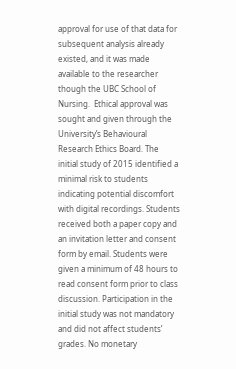approval for use of that data for subsequent analysis already existed, and it was made available to the researcher though the UBC School of Nursing.  Ethical approval was sought and given through the University’s Behavioural Research Ethics Board. The initial study of 2015 identified a minimal risk to students indicating potential discomfort with digital recordings. Students received both a paper copy and an invitation letter and consent form by email. Students were given a minimum of 48 hours to read consent form prior to class discussion. Participation in the initial study was not mandatory and did not affect students’ grades. No monetary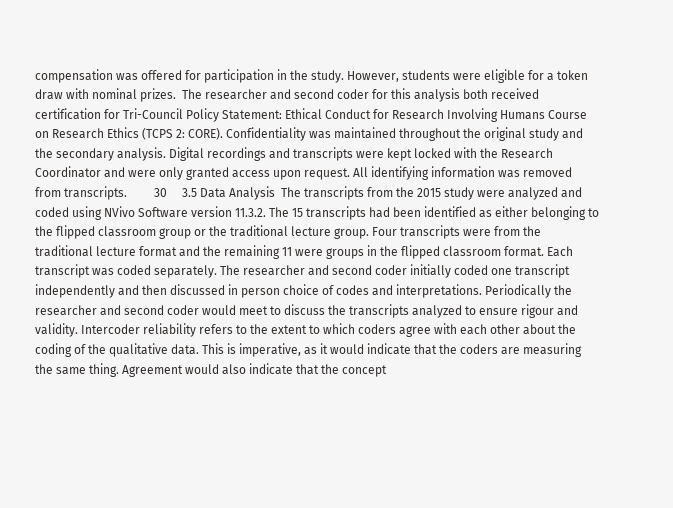compensation was offered for participation in the study. However, students were eligible for a token draw with nominal prizes.  The researcher and second coder for this analysis both received certification for Tri-Council Policy Statement: Ethical Conduct for Research Involving Humans Course on Research Ethics (TCPS 2: CORE). Confidentiality was maintained throughout the original study and the secondary analysis. Digital recordings and transcripts were kept locked with the Research Coordinator and were only granted access upon request. All identifying information was removed from transcripts.         30     3.5 Data Analysis  The transcripts from the 2015 study were analyzed and coded using NVivo Software version 11.3.2. The 15 transcripts had been identified as either belonging to the flipped classroom group or the traditional lecture group. Four transcripts were from the traditional lecture format and the remaining 11 were groups in the flipped classroom format. Each transcript was coded separately. The researcher and second coder initially coded one transcript independently and then discussed in person choice of codes and interpretations. Periodically the researcher and second coder would meet to discuss the transcripts analyzed to ensure rigour and validity. Intercoder reliability refers to the extent to which coders agree with each other about the coding of the qualitative data. This is imperative, as it would indicate that the coders are measuring the same thing. Agreement would also indicate that the concept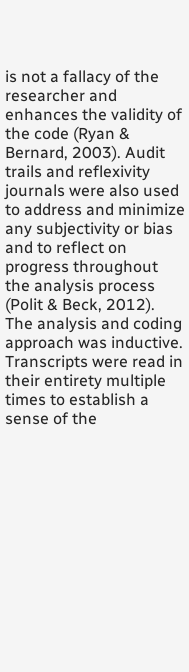is not a fallacy of the researcher and enhances the validity of the code (Ryan & Bernard, 2003). Audit trails and reflexivity journals were also used to address and minimize any subjectivity or bias and to reflect on progress throughout the analysis process (Polit & Beck, 2012).  The analysis and coding approach was inductive. Transcripts were read in their entirety multiple times to establish a sense of the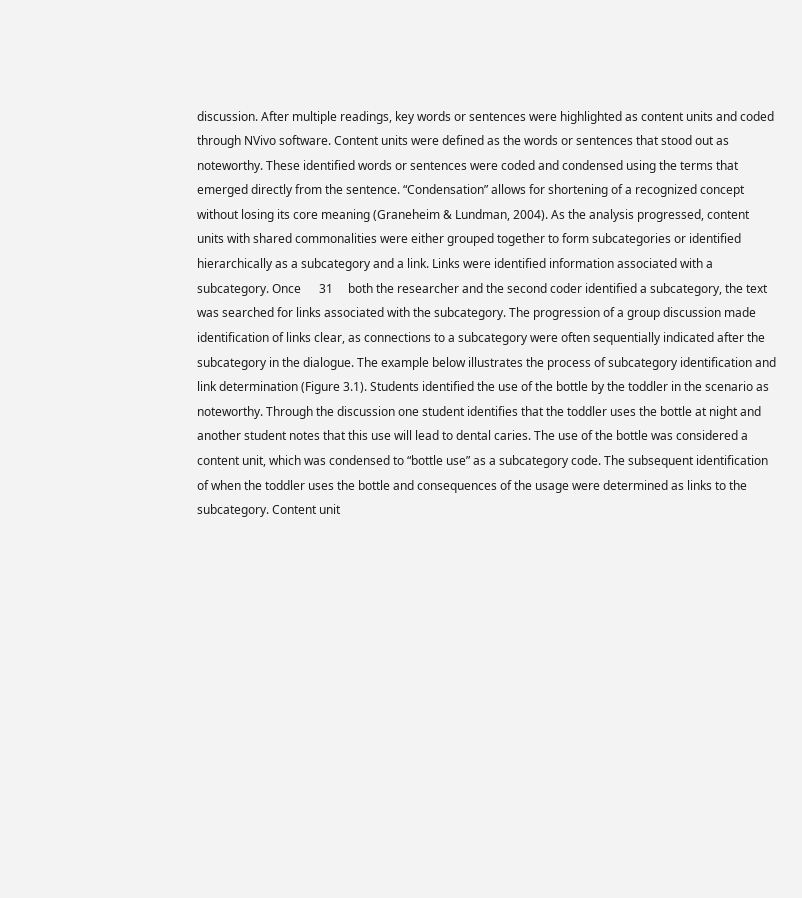discussion. After multiple readings, key words or sentences were highlighted as content units and coded through NVivo software. Content units were defined as the words or sentences that stood out as noteworthy. These identified words or sentences were coded and condensed using the terms that emerged directly from the sentence. “Condensation” allows for shortening of a recognized concept without losing its core meaning (Graneheim & Lundman, 2004). As the analysis progressed, content units with shared commonalities were either grouped together to form subcategories or identified hierarchically as a subcategory and a link. Links were identified information associated with a subcategory. Once      31     both the researcher and the second coder identified a subcategory, the text was searched for links associated with the subcategory. The progression of a group discussion made identification of links clear, as connections to a subcategory were often sequentially indicated after the subcategory in the dialogue. The example below illustrates the process of subcategory identification and link determination (Figure 3.1). Students identified the use of the bottle by the toddler in the scenario as noteworthy. Through the discussion one student identifies that the toddler uses the bottle at night and another student notes that this use will lead to dental caries. The use of the bottle was considered a content unit, which was condensed to “bottle use” as a subcategory code. The subsequent identification of when the toddler uses the bottle and consequences of the usage were determined as links to the subcategory. Content unit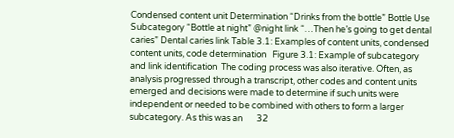Condensed content unit Determination “Drinks from the bottle” Bottle Use Subcategory “Bottle at night” @night link “…Then he’s going to get dental caries” Dental caries link Table 3.1: Examples of content units, condensed content units, code determination   Figure 3.1: Example of subcategory and link identification  The coding process was also iterative. Often, as analysis progressed through a transcript, other codes and content units emerged and decisions were made to determine if such units were independent or needed to be combined with others to form a larger subcategory. As this was an       32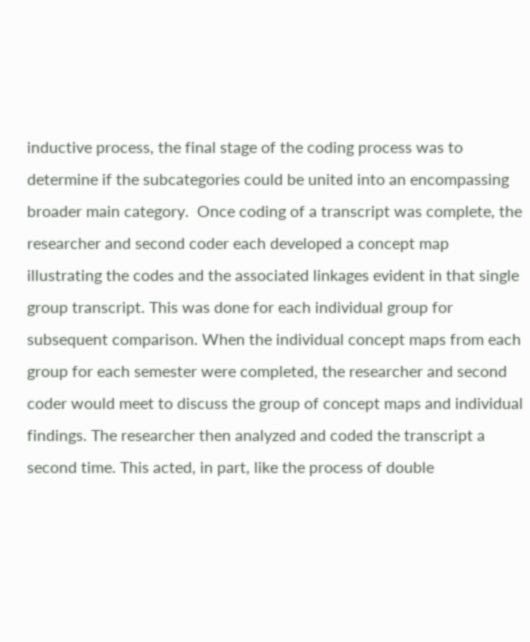inductive process, the final stage of the coding process was to determine if the subcategories could be united into an encompassing broader main category.  Once coding of a transcript was complete, the researcher and second coder each developed a concept map illustrating the codes and the associated linkages evident in that single group transcript. This was done for each individual group for subsequent comparison. When the individual concept maps from each group for each semester were completed, the researcher and second coder would meet to discuss the group of concept maps and individual findings. The researcher then analyzed and coded the transcript a second time. This acted, in part, like the process of double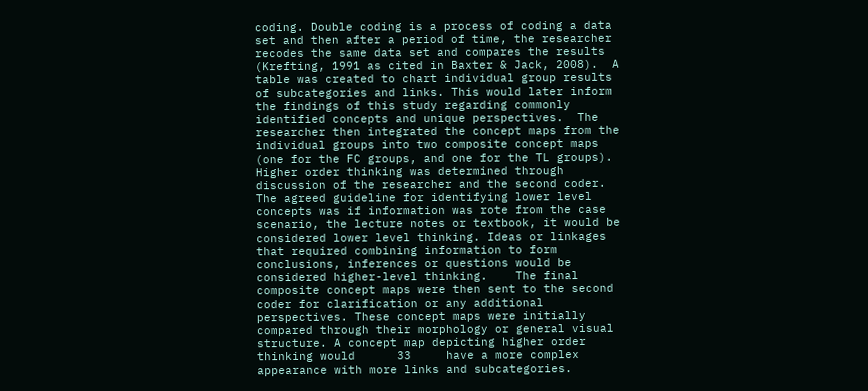coding. Double coding is a process of coding a data set and then after a period of time, the researcher recodes the same data set and compares the results (Krefting, 1991 as cited in Baxter & Jack, 2008).  A table was created to chart individual group results of subcategories and links. This would later inform the findings of this study regarding commonly identified concepts and unique perspectives.  The researcher then integrated the concept maps from the individual groups into two composite concept maps (one for the FC groups, and one for the TL groups). Higher order thinking was determined through discussion of the researcher and the second coder. The agreed guideline for identifying lower level concepts was if information was rote from the case scenario, the lecture notes or textbook, it would be considered lower level thinking. Ideas or linkages that required combining information to form conclusions, inferences or questions would be considered higher-level thinking.    The final composite concept maps were then sent to the second coder for clarification or any additional perspectives. These concept maps were initially compared through their morphology or general visual structure. A concept map depicting higher order thinking would      33     have a more complex appearance with more links and subcategories.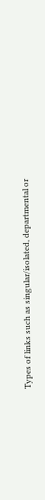Types of links such as singular/isolated, departmental or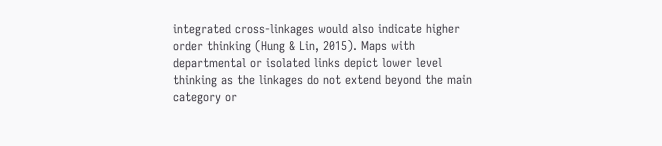integrated cross-linkages would also indicate higher order thinking (Hung & Lin, 2015). Maps with departmental or isolated links depict lower level thinking as the linkages do not extend beyond the main category or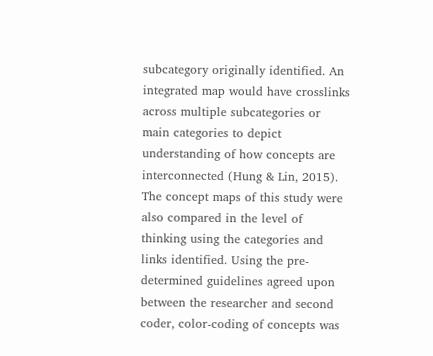subcategory originally identified. An integrated map would have crosslinks across multiple subcategories or main categories to depict understanding of how concepts are interconnected (Hung & Lin, 2015). The concept maps of this study were also compared in the level of thinking using the categories and links identified. Using the pre-determined guidelines agreed upon between the researcher and second coder, color-coding of concepts was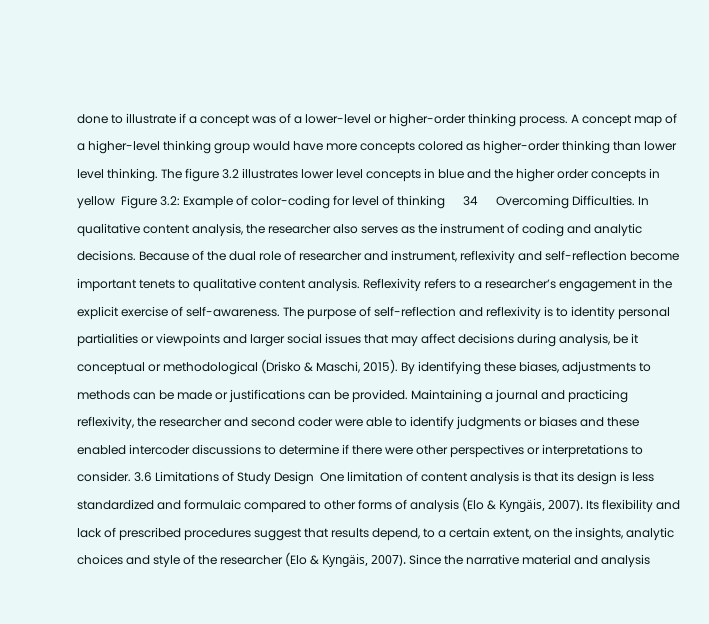done to illustrate if a concept was of a lower-level or higher-order thinking process. A concept map of a higher-level thinking group would have more concepts colored as higher-order thinking than lower level thinking. The figure 3.2 illustrates lower level concepts in blue and the higher order concepts in yellow  Figure 3.2: Example of color-coding for level of thinking      34      Overcoming Difficulties. In qualitative content analysis, the researcher also serves as the instrument of coding and analytic decisions. Because of the dual role of researcher and instrument, reflexivity and self-reflection become important tenets to qualitative content analysis. Reflexivity refers to a researcher’s engagement in the explicit exercise of self-awareness. The purpose of self-reflection and reflexivity is to identity personal partialities or viewpoints and larger social issues that may affect decisions during analysis, be it conceptual or methodological (Drisko & Maschi, 2015). By identifying these biases, adjustments to methods can be made or justifications can be provided. Maintaining a journal and practicing reflexivity, the researcher and second coder were able to identify judgments or biases and these enabled intercoder discussions to determine if there were other perspectives or interpretations to consider. 3.6 Limitations of Study Design  One limitation of content analysis is that its design is less standardized and formulaic compared to other forms of analysis (Elo & Kyngäis, 2007). Its flexibility and lack of prescribed procedures suggest that results depend, to a certain extent, on the insights, analytic choices and style of the researcher (Elo & Kyngäis, 2007). Since the narrative material and analysis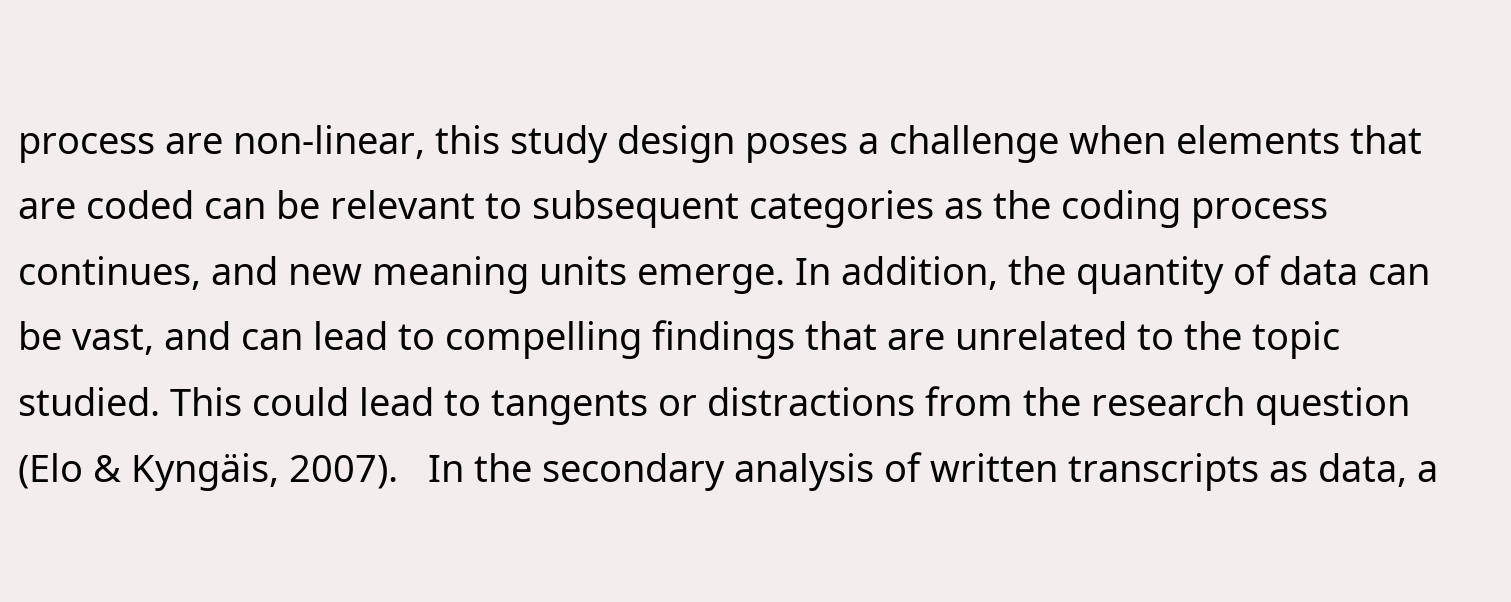process are non-linear, this study design poses a challenge when elements that are coded can be relevant to subsequent categories as the coding process continues, and new meaning units emerge. In addition, the quantity of data can be vast, and can lead to compelling findings that are unrelated to the topic studied. This could lead to tangents or distractions from the research question (Elo & Kyngäis, 2007).   In the secondary analysis of written transcripts as data, a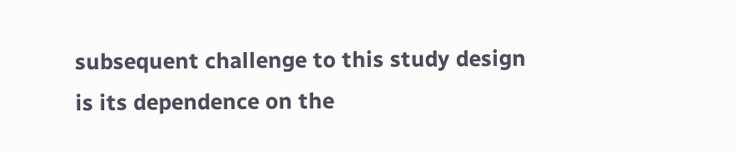subsequent challenge to this study design is its dependence on the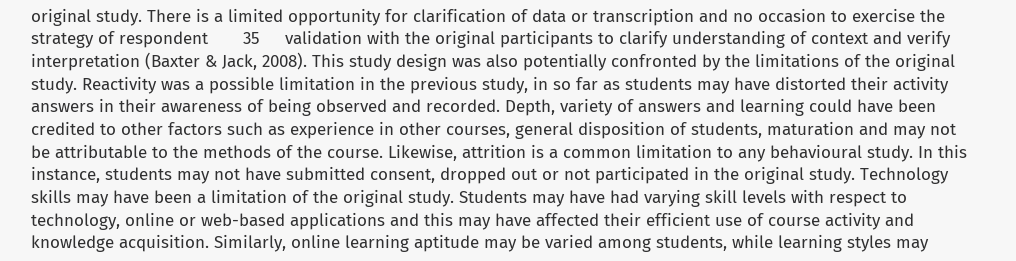original study. There is a limited opportunity for clarification of data or transcription and no occasion to exercise the strategy of respondent       35     validation with the original participants to clarify understanding of context and verify interpretation (Baxter & Jack, 2008). This study design was also potentially confronted by the limitations of the original study. Reactivity was a possible limitation in the previous study, in so far as students may have distorted their activity answers in their awareness of being observed and recorded. Depth, variety of answers and learning could have been credited to other factors such as experience in other courses, general disposition of students, maturation and may not be attributable to the methods of the course. Likewise, attrition is a common limitation to any behavioural study. In this instance, students may not have submitted consent, dropped out or not participated in the original study. Technology skills may have been a limitation of the original study. Students may have had varying skill levels with respect to technology, online or web-based applications and this may have affected their efficient use of course activity and knowledge acquisition. Similarly, online learning aptitude may be varied among students, while learning styles may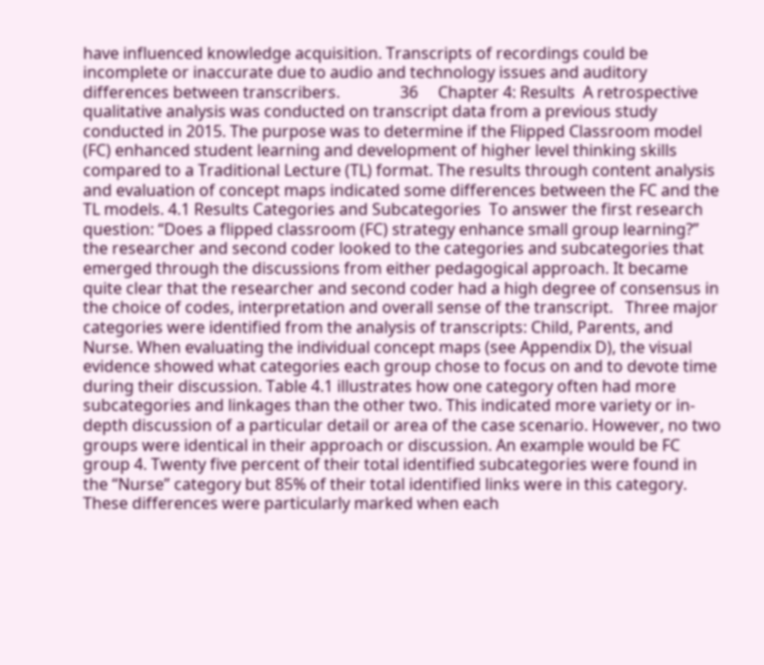have influenced knowledge acquisition. Transcripts of recordings could be incomplete or inaccurate due to audio and technology issues and auditory differences between transcribers.               36     Chapter 4: Results  A retrospective qualitative analysis was conducted on transcript data from a previous study conducted in 2015. The purpose was to determine if the Flipped Classroom model (FC) enhanced student learning and development of higher level thinking skills compared to a Traditional Lecture (TL) format. The results through content analysis and evaluation of concept maps indicated some differences between the FC and the TL models. 4.1 Results Categories and Subcategories  To answer the first research question: “Does a flipped classroom (FC) strategy enhance small group learning?” the researcher and second coder looked to the categories and subcategories that emerged through the discussions from either pedagogical approach. It became quite clear that the researcher and second coder had a high degree of consensus in the choice of codes, interpretation and overall sense of the transcript.   Three major categories were identified from the analysis of transcripts: Child, Parents, and Nurse. When evaluating the individual concept maps (see Appendix D), the visual evidence showed what categories each group chose to focus on and to devote time during their discussion. Table 4.1 illustrates how one category often had more subcategories and linkages than the other two. This indicated more variety or in-depth discussion of a particular detail or area of the case scenario. However, no two groups were identical in their approach or discussion. An example would be FC group 4. Twenty five percent of their total identified subcategories were found in the “Nurse” category but 85% of their total identified links were in this category. These differences were particularly marked when each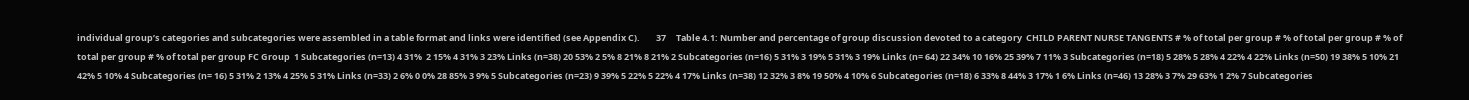individual group’s categories and subcategories were assembled in a table format and links were identified (see Appendix C).        37     Table 4.1: Number and percentage of group discussion devoted to a category  CHILD PARENT NURSE TANGENTS # % of total per group # % of total per group # % of total per group # % of total per group FC Group  1 Subcategories (n=13) 4 31%  2 15% 4 31% 3 23% Links (n=38) 20 53% 2 5% 8 21% 8 21% 2 Subcategories (n=16) 5 31% 3 19% 5 31% 3 19% Links (n= 64) 22 34% 10 16% 25 39% 7 11% 3 Subcategories (n=18) 5 28% 5 28% 4 22% 4 22% Links (n=50) 19 38% 5 10% 21 42% 5 10% 4 Subcategories (n= 16) 5 31% 2 13% 4 25% 5 31% Links (n=33) 2 6% 0 0% 28 85% 3 9% 5 Subcategories (n=23) 9 39% 5 22% 5 22% 4 17% Links (n=38) 12 32% 3 8% 19 50% 4 10% 6 Subcategories (n=18) 6 33% 8 44% 3 17% 1 6% Links (n=46) 13 28% 3 7% 29 63% 1 2% 7 Subcategories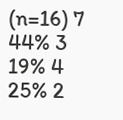(n=16) 7 44% 3 19% 4 25% 2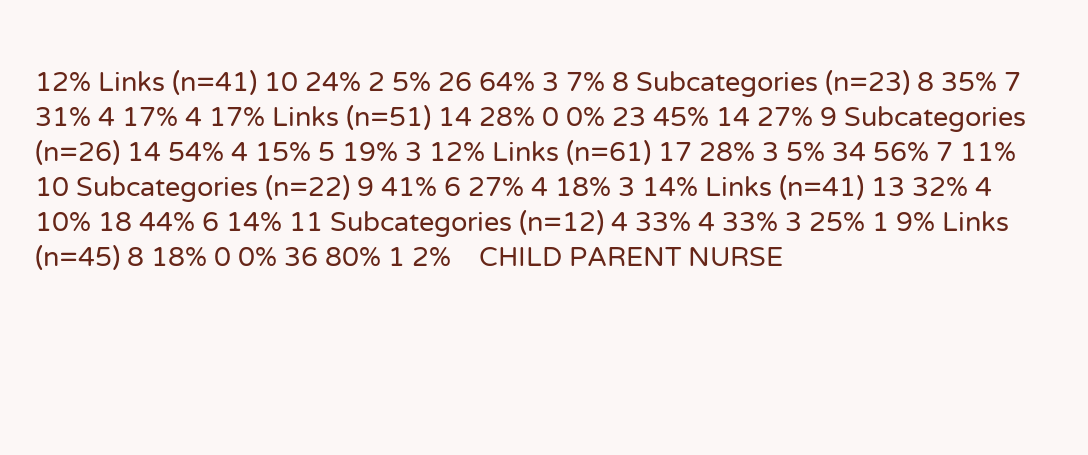12% Links (n=41) 10 24% 2 5% 26 64% 3 7% 8 Subcategories (n=23) 8 35% 7 31% 4 17% 4 17% Links (n=51) 14 28% 0 0% 23 45% 14 27% 9 Subcategories (n=26) 14 54% 4 15% 5 19% 3 12% Links (n=61) 17 28% 3 5% 34 56% 7 11% 10 Subcategories (n=22) 9 41% 6 27% 4 18% 3 14% Links (n=41) 13 32% 4 10% 18 44% 6 14% 11 Subcategories (n=12) 4 33% 4 33% 3 25% 1 9% Links (n=45) 8 18% 0 0% 36 80% 1 2%    CHILD PARENT NURSE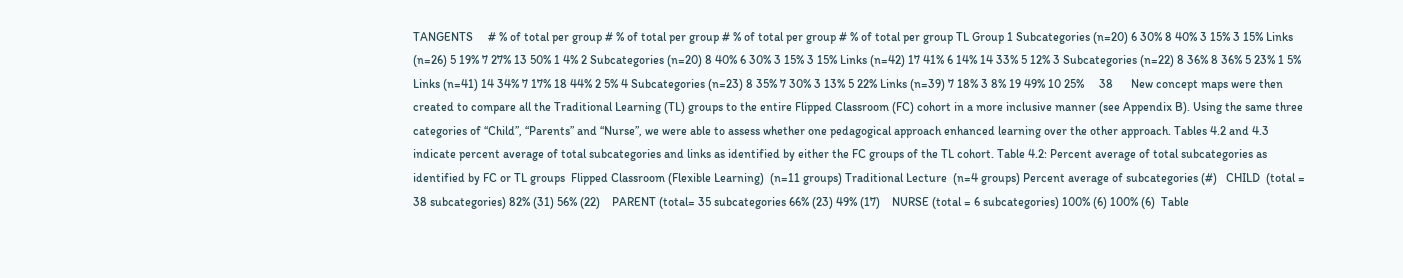TANGENTS     # % of total per group # % of total per group # % of total per group # % of total per group TL Group 1 Subcategories (n=20) 6 30% 8 40% 3 15% 3 15% Links (n=26) 5 19% 7 27% 13 50% 1 4% 2 Subcategories (n=20) 8 40% 6 30% 3 15% 3 15% Links (n=42) 17 41% 6 14% 14 33% 5 12% 3 Subcategories (n=22) 8 36% 8 36% 5 23% 1 5% Links (n=41) 14 34% 7 17% 18 44% 2 5% 4 Subcategories (n=23) 8 35% 7 30% 3 13% 5 22% Links (n=39) 7 18% 3 8% 19 49% 10 25%     38      New concept maps were then created to compare all the Traditional Learning (TL) groups to the entire Flipped Classroom (FC) cohort in a more inclusive manner (see Appendix B). Using the same three categories of “Child”, “Parents” and “Nurse”, we were able to assess whether one pedagogical approach enhanced learning over the other approach. Tables 4.2 and 4.3 indicate percent average of total subcategories and links as identified by either the FC groups of the TL cohort. Table 4.2: Percent average of total subcategories as identified by FC or TL groups  Flipped Classroom (Flexible Learning)  (n=11 groups) Traditional Lecture  (n=4 groups) Percent average of subcategories (#)   CHILD  (total = 38 subcategories) 82% (31) 56% (22)    PARENT (total= 35 subcategories 66% (23) 49% (17)    NURSE (total = 6 subcategories) 100% (6) 100% (6)  Table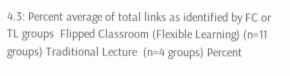4.3: Percent average of total links as identified by FC or TL groups  Flipped Classroom (Flexible Learning) (n=11 groups) Traditional Lecture  (n=4 groups) Percent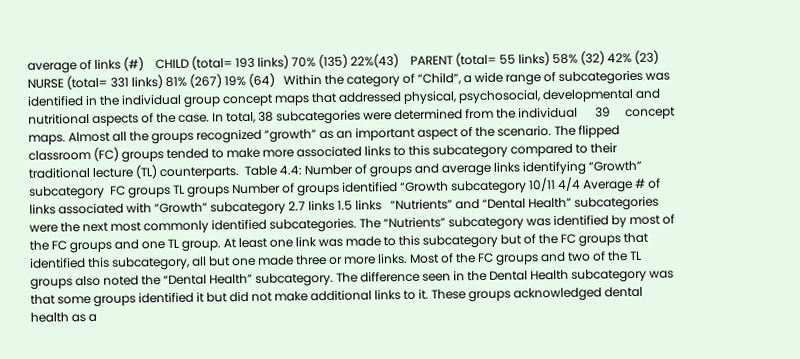average of links (#)    CHILD (total= 193 links) 70% (135) 22%(43)    PARENT (total= 55 links) 58% (32) 42% (23)    NURSE (total= 331 links) 81% (267) 19% (64)   Within the category of “Child”, a wide range of subcategories was identified in the individual group concept maps that addressed physical, psychosocial, developmental and nutritional aspects of the case. In total, 38 subcategories were determined from the individual      39     concept maps. Almost all the groups recognized “growth” as an important aspect of the scenario. The flipped classroom (FC) groups tended to make more associated links to this subcategory compared to their traditional lecture (TL) counterparts.  Table 4.4: Number of groups and average links identifying “Growth” subcategory  FC groups TL groups Number of groups identified “Growth subcategory 10/11 4/4 Average # of links associated with “Growth” subcategory 2.7 links 1.5 links   “Nutrients” and “Dental Health” subcategories were the next most commonly identified subcategories. The “Nutrients” subcategory was identified by most of the FC groups and one TL group. At least one link was made to this subcategory but of the FC groups that identified this subcategory, all but one made three or more links. Most of the FC groups and two of the TL groups also noted the “Dental Health” subcategory. The difference seen in the Dental Health subcategory was that some groups identified it but did not make additional links to it. These groups acknowledged dental health as a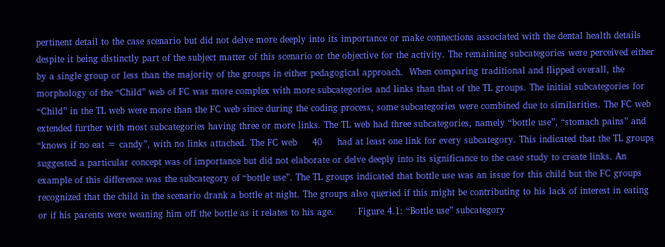pertinent detail to the case scenario but did not delve more deeply into its importance or make connections associated with the dental health details despite it being distinctly part of the subject matter of this scenario or the objective for the activity. The remaining subcategories were perceived either by a single group or less than the majority of the groups in either pedagogical approach.  When comparing traditional and flipped overall, the morphology of the “Child” web of FC was more complex with more subcategories and links than that of the TL groups. The initial subcategories for “Child” in the TL web were more than the FC web since during the coding process, some subcategories were combined due to similarities. The FC web extended further with most subcategories having three or more links. The TL web had three subcategories, namely “bottle use”, “stomach pains” and “knows if no eat = candy”, with no links attached. The FC web     40     had at least one link for every subcategory. This indicated that the TL groups suggested a particular concept was of importance but did not elaborate or delve deeply into its significance to the case study to create links. An example of this difference was the subcategory of “bottle use”. The TL groups indicated that bottle use was an issue for this child but the FC groups recognized that the child in the scenario drank a bottle at night. The groups also queried if this might be contributing to his lack of interest in eating or if his parents were weaning him off the bottle as it relates to his age.        Figure 4.1: “Bottle use” subcategory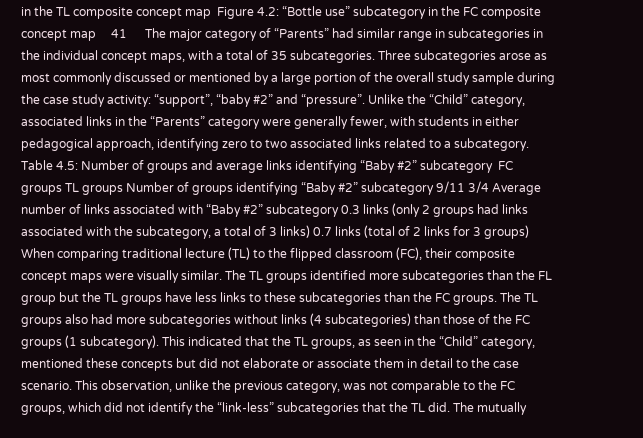in the TL composite concept map  Figure 4.2: “Bottle use” subcategory in the FC composite concept map     41      The major category of “Parents” had similar range in subcategories in the individual concept maps, with a total of 35 subcategories. Three subcategories arose as most commonly discussed or mentioned by a large portion of the overall study sample during the case study activity: “support”, “baby #2” and “pressure”. Unlike the “Child” category, associated links in the “Parents” category were generally fewer, with students in either pedagogical approach, identifying zero to two associated links related to a subcategory. Table 4.5: Number of groups and average links identifying “Baby #2” subcategory  FC groups TL groups Number of groups identifying “Baby #2” subcategory 9/11 3/4 Average number of links associated with “Baby #2” subcategory 0.3 links (only 2 groups had links associated with the subcategory, a total of 3 links) 0.7 links (total of 2 links for 3 groups)   When comparing traditional lecture (TL) to the flipped classroom (FC), their composite concept maps were visually similar. The TL groups identified more subcategories than the FL group but the TL groups have less links to these subcategories than the FC groups. The TL groups also had more subcategories without links (4 subcategories) than those of the FC groups (1 subcategory). This indicated that the TL groups, as seen in the “Child” category, mentioned these concepts but did not elaborate or associate them in detail to the case scenario. This observation, unlike the previous category, was not comparable to the FC groups, which did not identify the “link-less” subcategories that the TL did. The mutually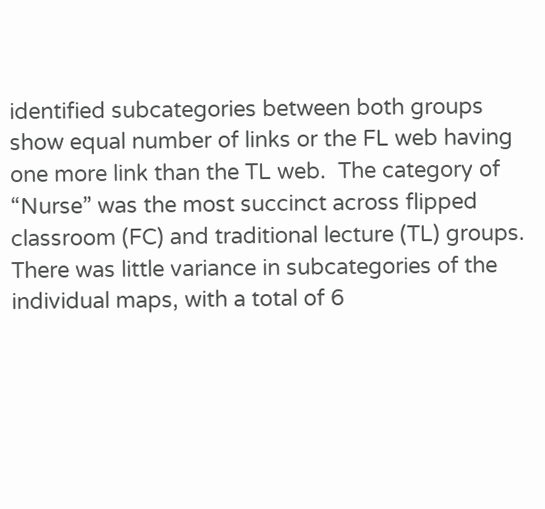identified subcategories between both groups show equal number of links or the FL web having one more link than the TL web.  The category of “Nurse” was the most succinct across flipped classroom (FC) and traditional lecture (TL) groups. There was little variance in subcategories of the individual maps, with a total of 6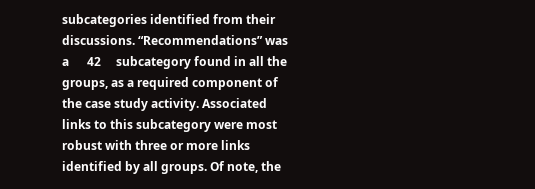subcategories identified from their discussions. “Recommendations” was a      42     subcategory found in all the groups, as a required component of the case study activity. Associated links to this subcategory were most robust with three or more links identified by all groups. Of note, the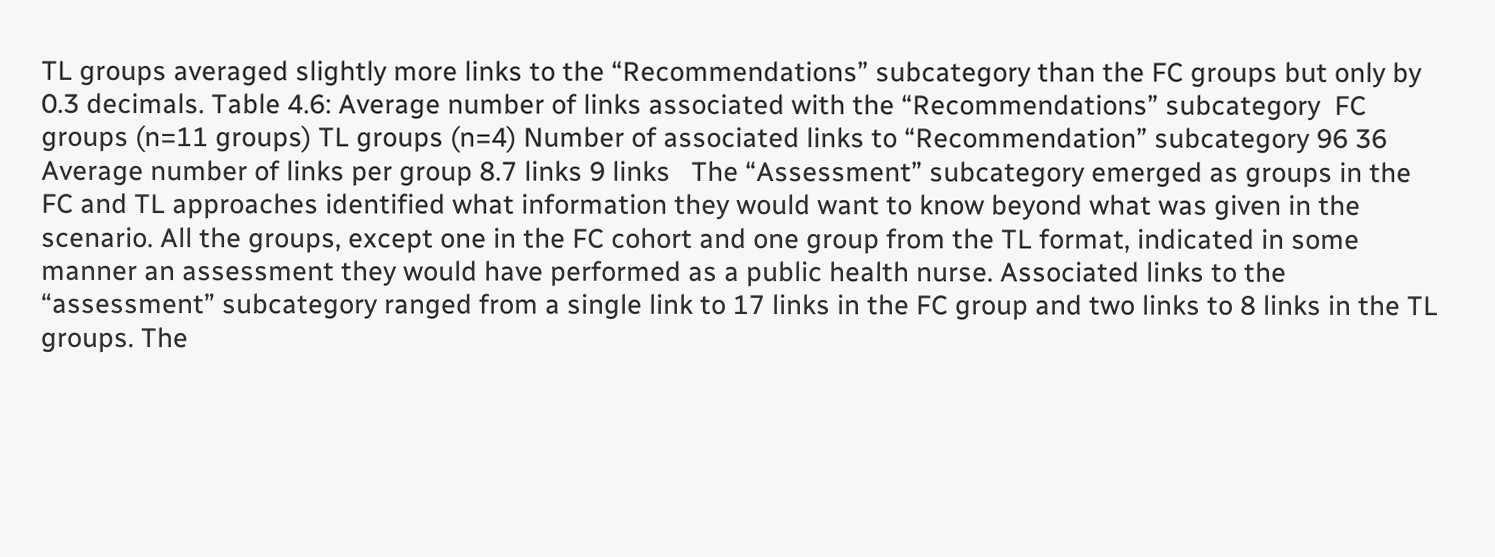TL groups averaged slightly more links to the “Recommendations” subcategory than the FC groups but only by 0.3 decimals. Table 4.6: Average number of links associated with the “Recommendations” subcategory  FC groups (n=11 groups) TL groups (n=4) Number of associated links to “Recommendation” subcategory 96 36 Average number of links per group 8.7 links 9 links   The “Assessment” subcategory emerged as groups in the FC and TL approaches identified what information they would want to know beyond what was given in the scenario. All the groups, except one in the FC cohort and one group from the TL format, indicated in some manner an assessment they would have performed as a public health nurse. Associated links to the “assessment” subcategory ranged from a single link to 17 links in the FC group and two links to 8 links in the TL groups. The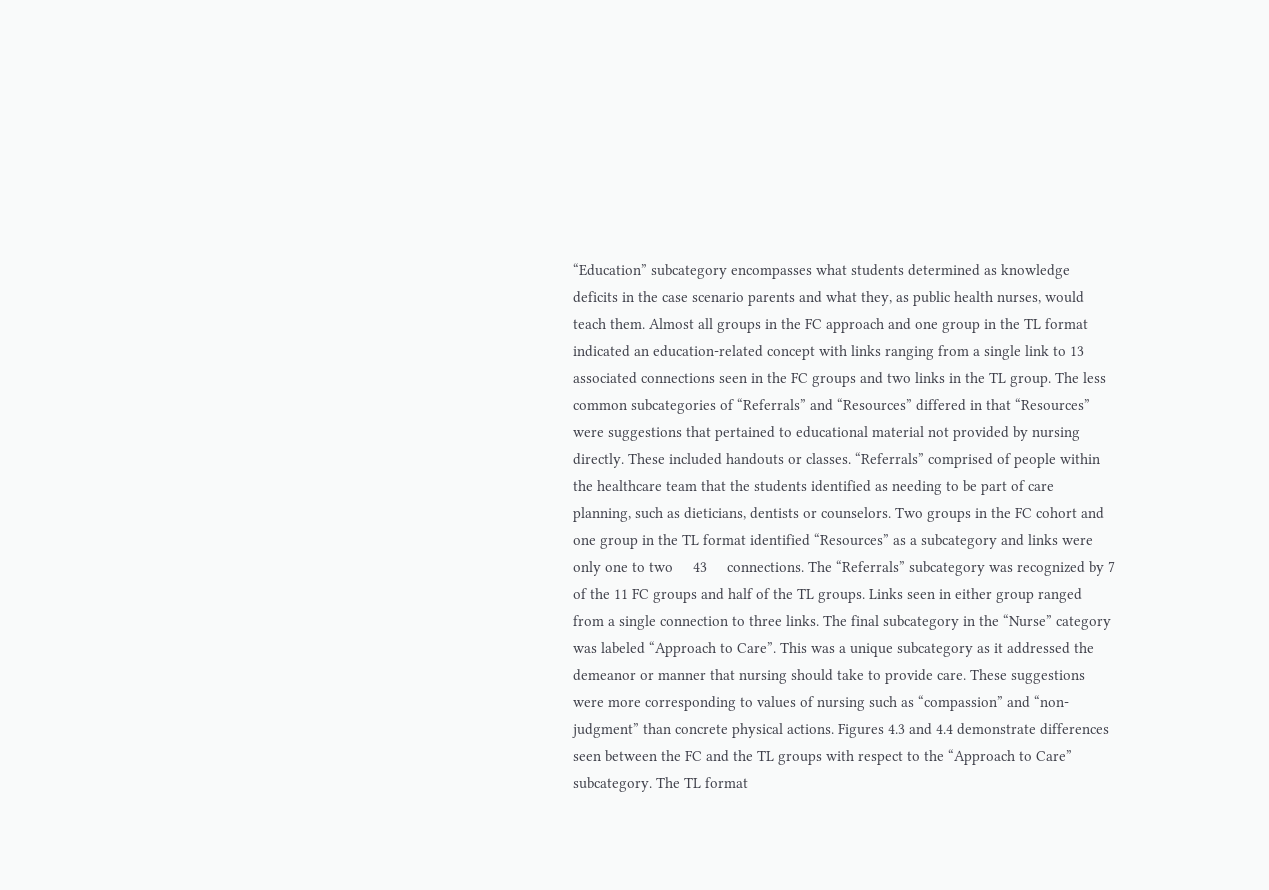“Education” subcategory encompasses what students determined as knowledge deficits in the case scenario parents and what they, as public health nurses, would teach them. Almost all groups in the FC approach and one group in the TL format indicated an education-related concept with links ranging from a single link to 13 associated connections seen in the FC groups and two links in the TL group. The less common subcategories of “Referrals” and “Resources” differed in that “Resources” were suggestions that pertained to educational material not provided by nursing directly. These included handouts or classes. “Referrals” comprised of people within the healthcare team that the students identified as needing to be part of care planning, such as dieticians, dentists or counselors. Two groups in the FC cohort and one group in the TL format identified “Resources” as a subcategory and links were only one to two     43     connections. The “Referrals” subcategory was recognized by 7 of the 11 FC groups and half of the TL groups. Links seen in either group ranged from a single connection to three links. The final subcategory in the “Nurse” category was labeled “Approach to Care”. This was a unique subcategory as it addressed the demeanor or manner that nursing should take to provide care. These suggestions were more corresponding to values of nursing such as “compassion” and “non-judgment” than concrete physical actions. Figures 4.3 and 4.4 demonstrate differences seen between the FC and the TL groups with respect to the “Approach to Care” subcategory. The TL format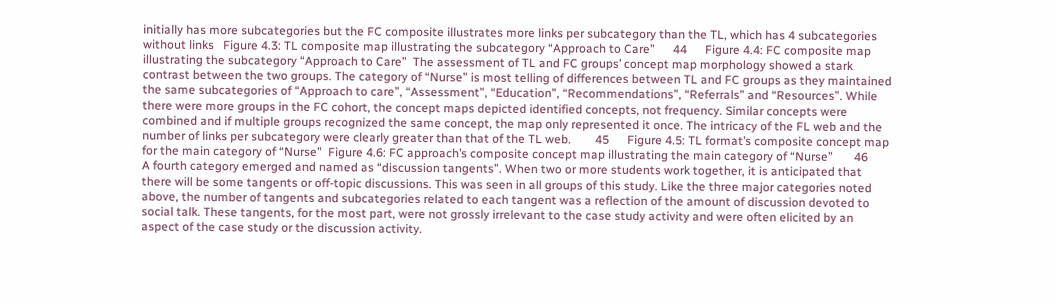initially has more subcategories but the FC composite illustrates more links per subcategory than the TL, which has 4 subcategories without links   Figure 4.3: TL composite map illustrating the subcategory “Approach to Care”      44      Figure 4.4: FC composite map illustrating the subcategory “Approach to Care”  The assessment of TL and FC groups’ concept map morphology showed a stark contrast between the two groups. The category of “Nurse” is most telling of differences between TL and FC groups as they maintained the same subcategories of “Approach to care”, “Assessment”, “Education”, “Recommendations”, “Referrals” and “Resources”. While there were more groups in the FC cohort, the concept maps depicted identified concepts, not frequency. Similar concepts were combined and if multiple groups recognized the same concept, the map only represented it once. The intricacy of the FL web and the number of links per subcategory were clearly greater than that of the TL web.        45      Figure 4.5: TL format’s composite concept map for the main category of “Nurse”  Figure 4.6: FC approach’s composite concept map illustrating the main category of “Nurse”       46      A fourth category emerged and named as “discussion tangents”. When two or more students work together, it is anticipated that there will be some tangents or off-topic discussions. This was seen in all groups of this study. Like the three major categories noted above, the number of tangents and subcategories related to each tangent was a reflection of the amount of discussion devoted to social talk. These tangents, for the most part, were not grossly irrelevant to the case study activity and were often elicited by an aspect of the case study or the discussion activity.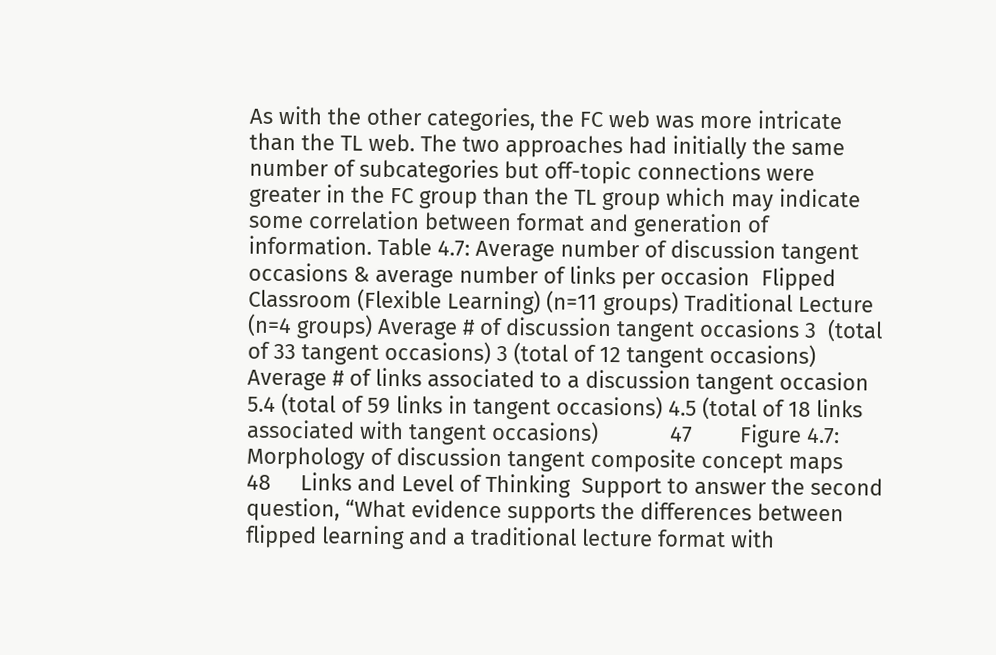As with the other categories, the FC web was more intricate than the TL web. The two approaches had initially the same number of subcategories but off-topic connections were greater in the FC group than the TL group which may indicate some correlation between format and generation of information. Table 4.7: Average number of discussion tangent occasions & average number of links per occasion  Flipped Classroom (Flexible Learning) (n=11 groups) Traditional Lecture (n=4 groups) Average # of discussion tangent occasions 3  (total of 33 tangent occasions) 3 (total of 12 tangent occasions) Average # of links associated to a discussion tangent occasion 5.4 (total of 59 links in tangent occasions) 4.5 (total of 18 links associated with tangent occasions)            47        Figure 4.7: Morphology of discussion tangent composite concept maps           48     Links and Level of Thinking  Support to answer the second question, “What evidence supports the differences between flipped learning and a traditional lecture format with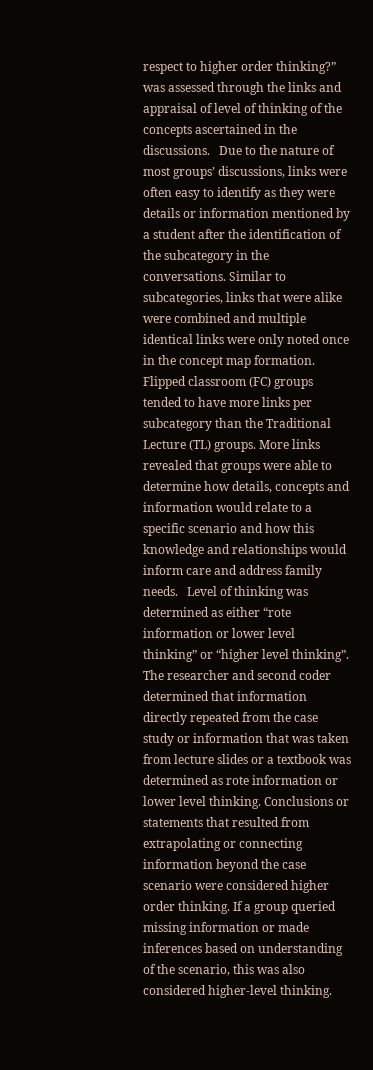respect to higher order thinking?” was assessed through the links and appraisal of level of thinking of the concepts ascertained in the discussions.   Due to the nature of most groups’ discussions, links were often easy to identify as they were details or information mentioned by a student after the identification of the subcategory in the conversations. Similar to subcategories, links that were alike were combined and multiple identical links were only noted once in the concept map formation. Flipped classroom (FC) groups tended to have more links per subcategory than the Traditional Lecture (TL) groups. More links revealed that groups were able to determine how details, concepts and information would relate to a specific scenario and how this knowledge and relationships would inform care and address family needs.   Level of thinking was determined as either “rote information or lower level thinking” or “higher level thinking”. The researcher and second coder determined that information directly repeated from the case study or information that was taken from lecture slides or a textbook was determined as rote information or lower level thinking. Conclusions or statements that resulted from extrapolating or connecting information beyond the case scenario were considered higher order thinking. If a group queried missing information or made inferences based on understanding of the scenario, this was also considered higher-level thinking.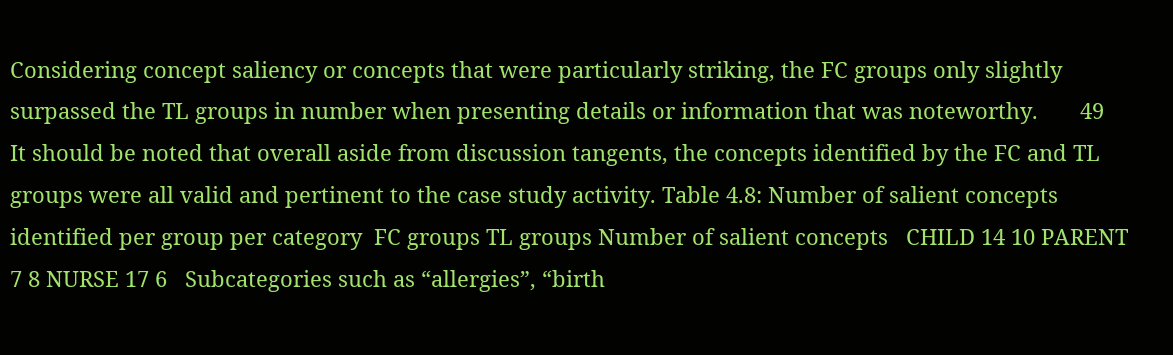Considering concept saliency or concepts that were particularly striking, the FC groups only slightly surpassed the TL groups in number when presenting details or information that was noteworthy.       49     It should be noted that overall aside from discussion tangents, the concepts identified by the FC and TL groups were all valid and pertinent to the case study activity. Table 4.8: Number of salient concepts identified per group per category  FC groups TL groups Number of salient concepts   CHILD 14 10 PARENT 7 8 NURSE 17 6   Subcategories such as “allergies”, “birth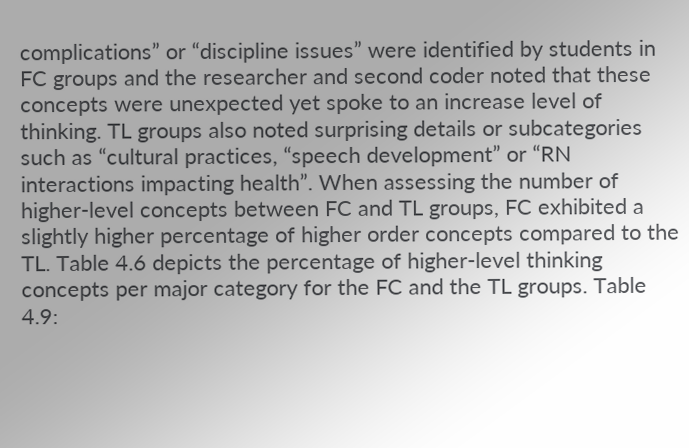complications” or “discipline issues” were identified by students in FC groups and the researcher and second coder noted that these concepts were unexpected yet spoke to an increase level of thinking. TL groups also noted surprising details or subcategories such as “cultural practices, “speech development” or “RN interactions impacting health”. When assessing the number of higher-level concepts between FC and TL groups, FC exhibited a slightly higher percentage of higher order concepts compared to the TL. Table 4.6 depicts the percentage of higher-level thinking concepts per major category for the FC and the TL groups. Table 4.9: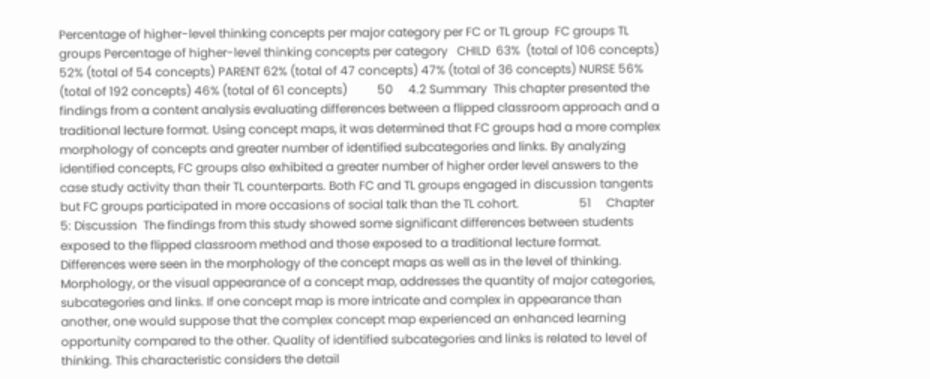Percentage of higher-level thinking concepts per major category per FC or TL group  FC groups TL groups Percentage of higher-level thinking concepts per category   CHILD  63%  (total of 106 concepts) 52% (total of 54 concepts) PARENT 62% (total of 47 concepts) 47% (total of 36 concepts) NURSE 56% (total of 192 concepts) 46% (total of 61 concepts)          50     4.2 Summary  This chapter presented the findings from a content analysis evaluating differences between a flipped classroom approach and a traditional lecture format. Using concept maps, it was determined that FC groups had a more complex morphology of concepts and greater number of identified subcategories and links. By analyzing identified concepts, FC groups also exhibited a greater number of higher order level answers to the case study activity than their TL counterparts. Both FC and TL groups engaged in discussion tangents but FC groups participated in more occasions of social talk than the TL cohort.                    51     Chapter 5: Discussion  The findings from this study showed some significant differences between students exposed to the flipped classroom method and those exposed to a traditional lecture format. Differences were seen in the morphology of the concept maps as well as in the level of thinking. Morphology, or the visual appearance of a concept map, addresses the quantity of major categories, subcategories and links. If one concept map is more intricate and complex in appearance than another, one would suppose that the complex concept map experienced an enhanced learning opportunity compared to the other. Quality of identified subcategories and links is related to level of thinking. This characteristic considers the detail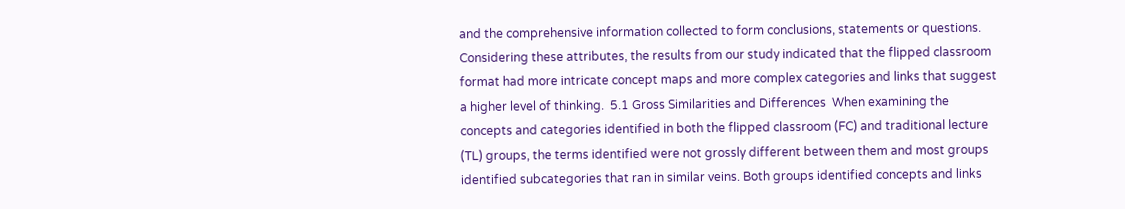and the comprehensive information collected to form conclusions, statements or questions. Considering these attributes, the results from our study indicated that the flipped classroom format had more intricate concept maps and more complex categories and links that suggest a higher level of thinking.  5.1 Gross Similarities and Differences  When examining the concepts and categories identified in both the flipped classroom (FC) and traditional lecture (TL) groups, the terms identified were not grossly different between them and most groups identified subcategories that ran in similar veins. Both groups identified concepts and links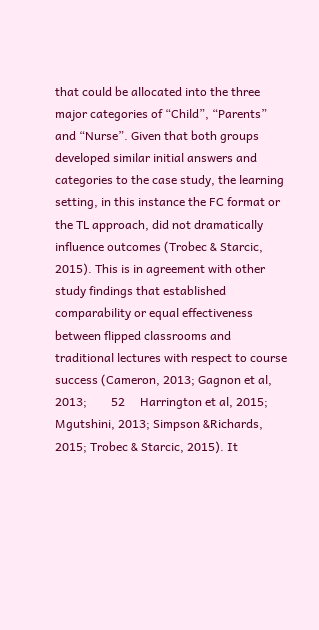that could be allocated into the three major categories of “Child”, “Parents” and “Nurse”. Given that both groups developed similar initial answers and categories to the case study, the learning setting, in this instance the FC format or the TL approach, did not dramatically influence outcomes (Trobec & Starcic, 2015). This is in agreement with other study findings that established comparability or equal effectiveness between flipped classrooms and traditional lectures with respect to course success (Cameron, 2013; Gagnon et al, 2013;        52     Harrington et al, 2015; Mgutshini, 2013; Simpson &Richards, 2015; Trobec & Starcic, 2015). It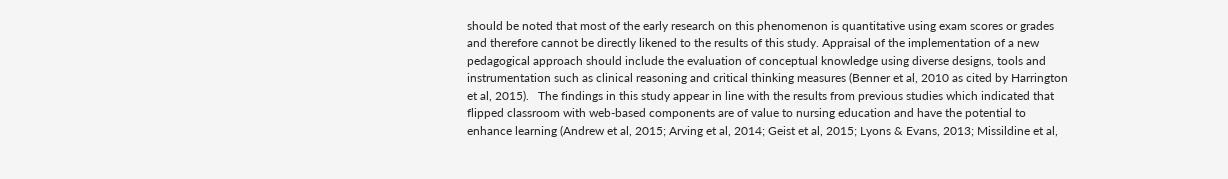should be noted that most of the early research on this phenomenon is quantitative using exam scores or grades and therefore cannot be directly likened to the results of this study. Appraisal of the implementation of a new pedagogical approach should include the evaluation of conceptual knowledge using diverse designs, tools and instrumentation such as clinical reasoning and critical thinking measures (Benner et al, 2010 as cited by Harrington et al, 2015).   The findings in this study appear in line with the results from previous studies which indicated that flipped classroom with web-based components are of value to nursing education and have the potential to enhance learning (Andrew et al, 2015; Arving et al, 2014; Geist et al, 2015; Lyons & Evans, 2013; Missildine et al,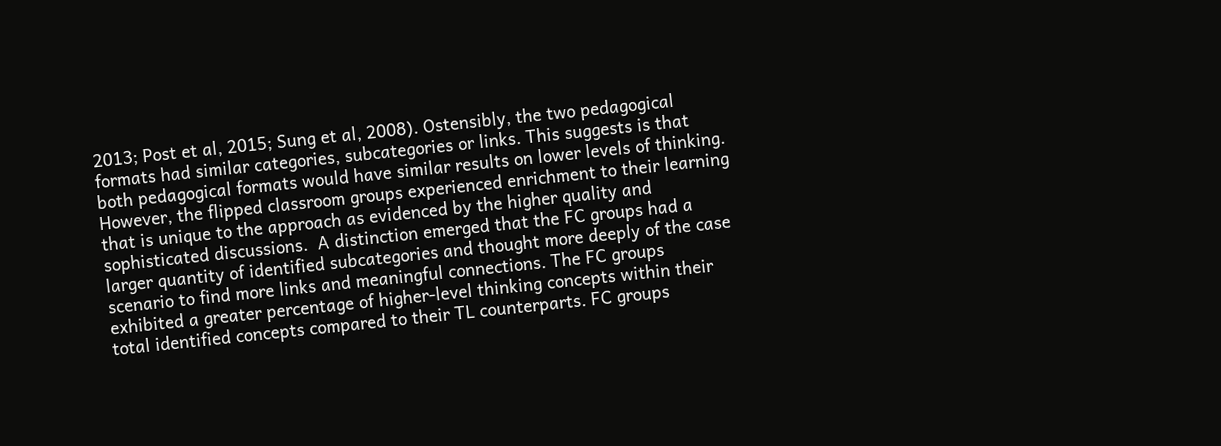2013; Post et al, 2015; Sung et al, 2008). Ostensibly, the two pedagogical formats had similar categories, subcategories or links. This suggests is that both pedagogical formats would have similar results on lower levels of thinking. However, the flipped classroom groups experienced enrichment to their learning that is unique to the approach as evidenced by the higher quality and sophisticated discussions.  A distinction emerged that the FC groups had a larger quantity of identified subcategories and thought more deeply of the case scenario to find more links and meaningful connections. The FC groups exhibited a greater percentage of higher-level thinking concepts within their total identified concepts compared to their TL counterparts. FC groups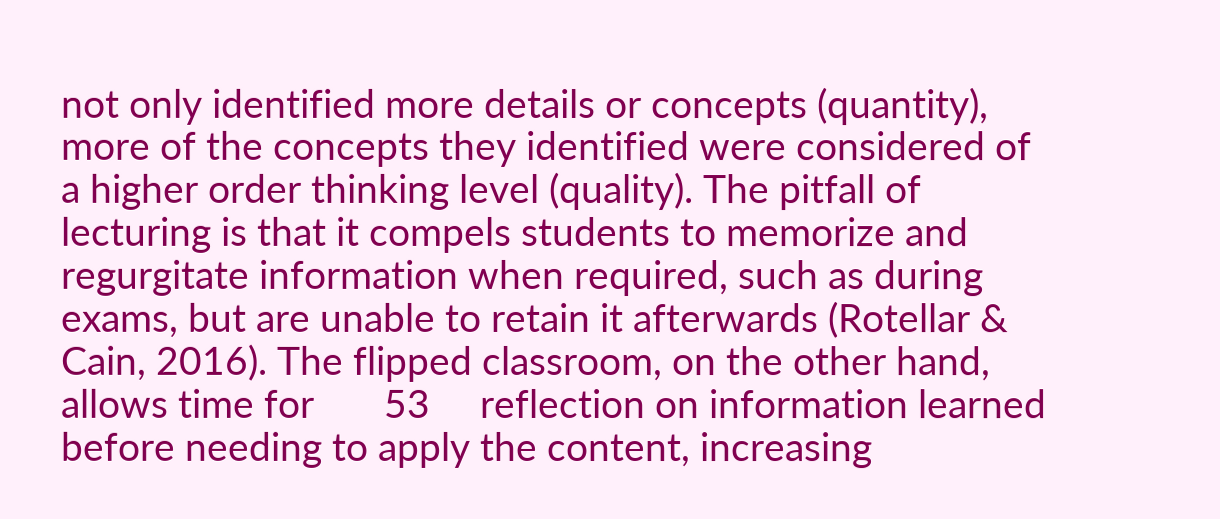not only identified more details or concepts (quantity), more of the concepts they identified were considered of a higher order thinking level (quality). The pitfall of lecturing is that it compels students to memorize and regurgitate information when required, such as during exams, but are unable to retain it afterwards (Rotellar & Cain, 2016). The flipped classroom, on the other hand, allows time for       53     reflection on information learned before needing to apply the content, increasing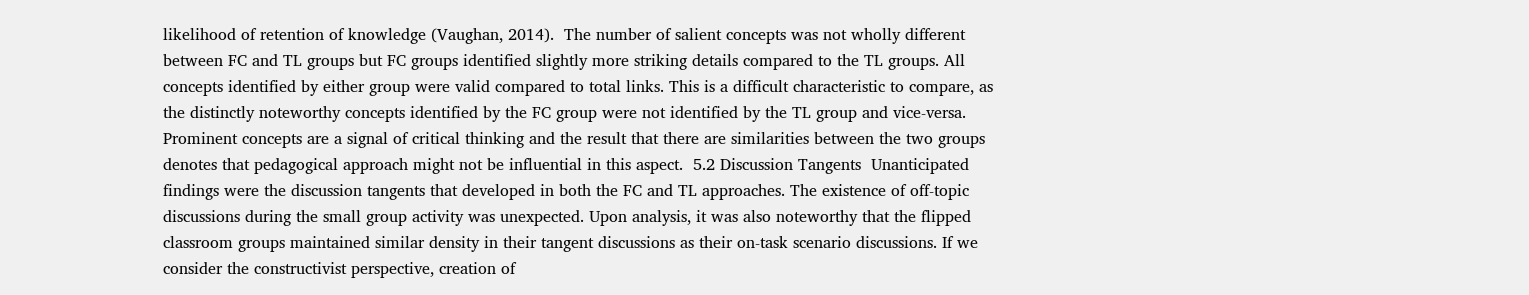likelihood of retention of knowledge (Vaughan, 2014).  The number of salient concepts was not wholly different between FC and TL groups but FC groups identified slightly more striking details compared to the TL groups. All concepts identified by either group were valid compared to total links. This is a difficult characteristic to compare, as the distinctly noteworthy concepts identified by the FC group were not identified by the TL group and vice-versa. Prominent concepts are a signal of critical thinking and the result that there are similarities between the two groups denotes that pedagogical approach might not be influential in this aspect.  5.2 Discussion Tangents  Unanticipated findings were the discussion tangents that developed in both the FC and TL approaches. The existence of off-topic discussions during the small group activity was unexpected. Upon analysis, it was also noteworthy that the flipped classroom groups maintained similar density in their tangent discussions as their on-task scenario discussions. If we consider the constructivist perspective, creation of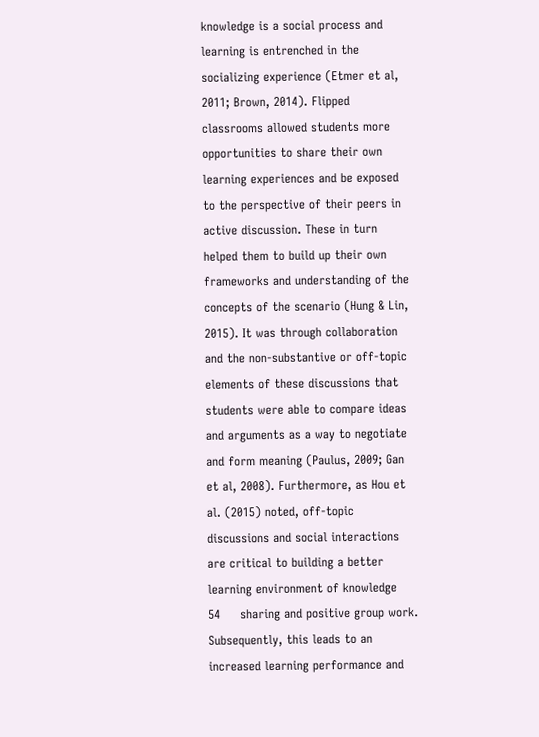knowledge is a social process and learning is entrenched in the socializing experience (Etmer et al, 2011; Brown, 2014). Flipped classrooms allowed students more opportunities to share their own learning experiences and be exposed to the perspective of their peers in active discussion. These in turn helped them to build up their own frameworks and understanding of the concepts of the scenario (Hung & Lin, 2015). It was through collaboration and the non-substantive or off-topic elements of these discussions that students were able to compare ideas and arguments as a way to negotiate and form meaning (Paulus, 2009; Gan et al, 2008). Furthermore, as Hou et al. (2015) noted, off-topic discussions and social interactions are critical to building a better learning environment of knowledge     54     sharing and positive group work. Subsequently, this leads to an increased learning performance and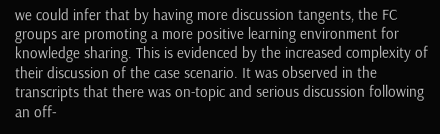we could infer that by having more discussion tangents, the FC groups are promoting a more positive learning environment for knowledge sharing. This is evidenced by the increased complexity of their discussion of the case scenario. It was observed in the transcripts that there was on-topic and serious discussion following an off-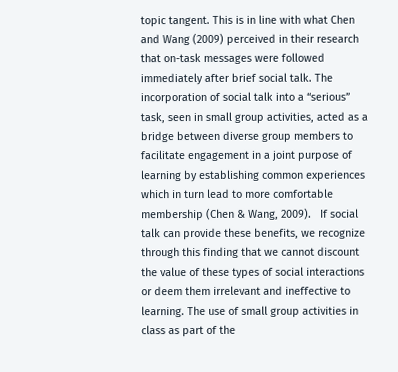topic tangent. This is in line with what Chen and Wang (2009) perceived in their research that on-task messages were followed immediately after brief social talk. The incorporation of social talk into a “serious” task, seen in small group activities, acted as a bridge between diverse group members to facilitate engagement in a joint purpose of learning by establishing common experiences which in turn lead to more comfortable membership (Chen & Wang, 2009).   If social talk can provide these benefits, we recognize through this finding that we cannot discount the value of these types of social interactions or deem them irrelevant and ineffective to learning. The use of small group activities in class as part of the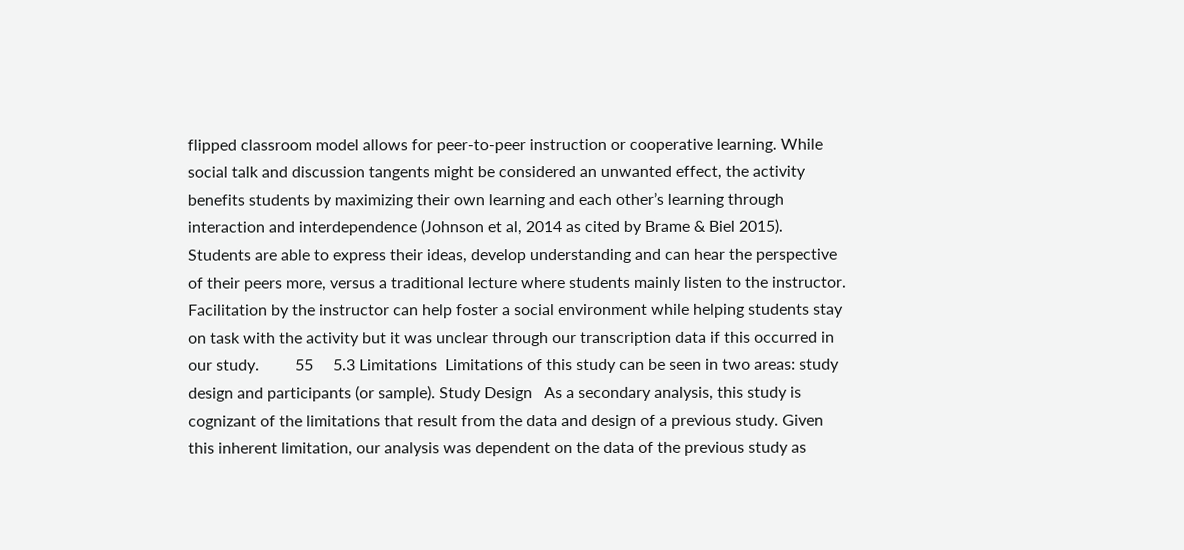flipped classroom model allows for peer-to-peer instruction or cooperative learning. While social talk and discussion tangents might be considered an unwanted effect, the activity benefits students by maximizing their own learning and each other’s learning through interaction and interdependence (Johnson et al, 2014 as cited by Brame & Biel 2015). Students are able to express their ideas, develop understanding and can hear the perspective of their peers more, versus a traditional lecture where students mainly listen to the instructor. Facilitation by the instructor can help foster a social environment while helping students stay on task with the activity but it was unclear through our transcription data if this occurred in our study.         55     5.3 Limitations  Limitations of this study can be seen in two areas: study design and participants (or sample). Study Design   As a secondary analysis, this study is cognizant of the limitations that result from the data and design of a previous study. Given this inherent limitation, our analysis was dependent on the data of the previous study as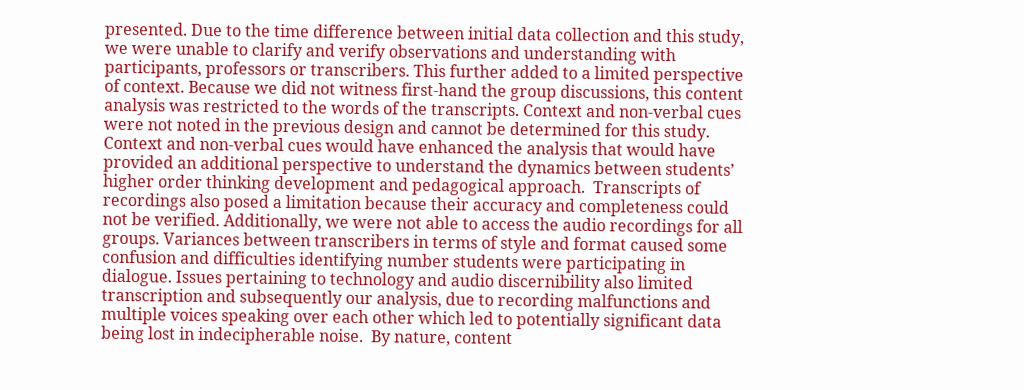presented. Due to the time difference between initial data collection and this study, we were unable to clarify and verify observations and understanding with participants, professors or transcribers. This further added to a limited perspective of context. Because we did not witness first-hand the group discussions, this content analysis was restricted to the words of the transcripts. Context and non-verbal cues were not noted in the previous design and cannot be determined for this study. Context and non-verbal cues would have enhanced the analysis that would have provided an additional perspective to understand the dynamics between students’ higher order thinking development and pedagogical approach.  Transcripts of recordings also posed a limitation because their accuracy and completeness could not be verified. Additionally, we were not able to access the audio recordings for all groups. Variances between transcribers in terms of style and format caused some confusion and difficulties identifying number students were participating in dialogue. Issues pertaining to technology and audio discernibility also limited transcription and subsequently our analysis, due to recording malfunctions and multiple voices speaking over each other which led to potentially significant data being lost in indecipherable noise.  By nature, content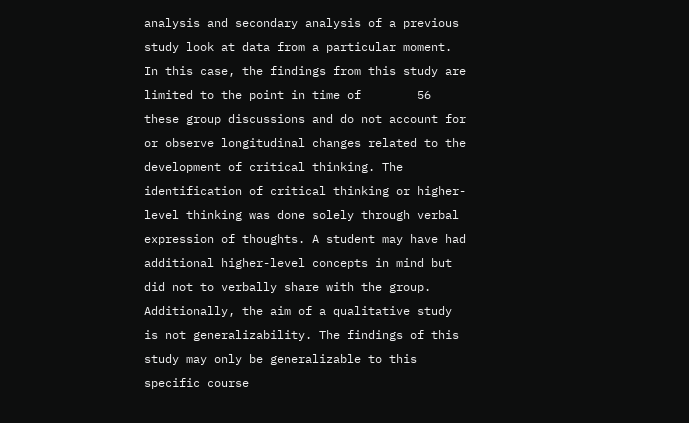analysis and secondary analysis of a previous study look at data from a particular moment. In this case, the findings from this study are limited to the point in time of        56     these group discussions and do not account for or observe longitudinal changes related to the development of critical thinking. The identification of critical thinking or higher-level thinking was done solely through verbal expression of thoughts. A student may have had additional higher-level concepts in mind but did not to verbally share with the group.   Additionally, the aim of a qualitative study is not generalizability. The findings of this study may only be generalizable to this specific course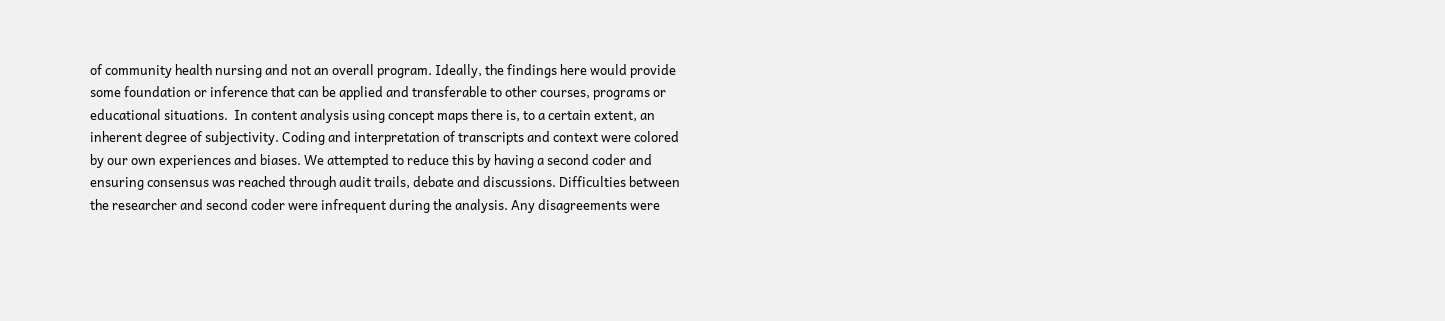of community health nursing and not an overall program. Ideally, the findings here would provide some foundation or inference that can be applied and transferable to other courses, programs or educational situations.  In content analysis using concept maps there is, to a certain extent, an inherent degree of subjectivity. Coding and interpretation of transcripts and context were colored by our own experiences and biases. We attempted to reduce this by having a second coder and ensuring consensus was reached through audit trails, debate and discussions. Difficulties between the researcher and second coder were infrequent during the analysis. Any disagreements were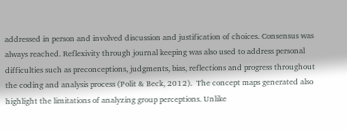addressed in person and involved discussion and justification of choices. Consensus was always reached. Reflexivity through journal keeping was also used to address personal difficulties such as preconceptions, judgments, bias, reflections and progress throughout the coding and analysis process (Polit & Beck, 2012).  The concept maps generated also highlight the limitations of analyzing group perceptions. Unlike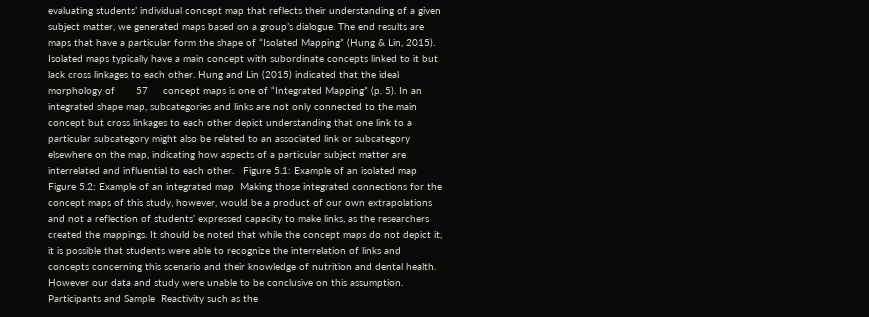evaluating students’ individual concept map that reflects their understanding of a given subject matter, we generated maps based on a group’s dialogue. The end results are maps that have a particular form the shape of “Isolated Mapping” (Hung & Lin, 2015).   Isolated maps typically have a main concept with subordinate concepts linked to it but lack cross linkages to each other. Hung and Lin (2015) indicated that the ideal morphology of       57     concept maps is one of “Integrated Mapping” (p. 5). In an integrated shape map, subcategories and links are not only connected to the main concept but cross linkages to each other depict understanding that one link to a particular subcategory might also be related to an associated link or subcategory elsewhere on the map, indicating how aspects of a particular subject matter are interrelated and influential to each other.   Figure 5.1: Example of an isolated map  Figure 5.2: Example of an integrated map  Making those integrated connections for the concept maps of this study, however, would be a product of our own extrapolations and not a reflection of students’ expressed capacity to make links, as the researchers created the mappings. It should be noted that while the concept maps do not depict it, it is possible that students were able to recognize the interrelation of links and concepts concerning this scenario and their knowledge of nutrition and dental health. However our data and study were unable to be conclusive on this assumption. Participants and Sample  Reactivity such as the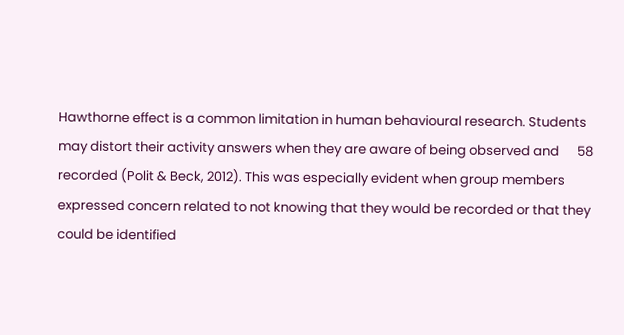Hawthorne effect is a common limitation in human behavioural research. Students may distort their activity answers when they are aware of being observed and      58     recorded (Polit & Beck, 2012). This was especially evident when group members expressed concern related to not knowing that they would be recorded or that they could be identified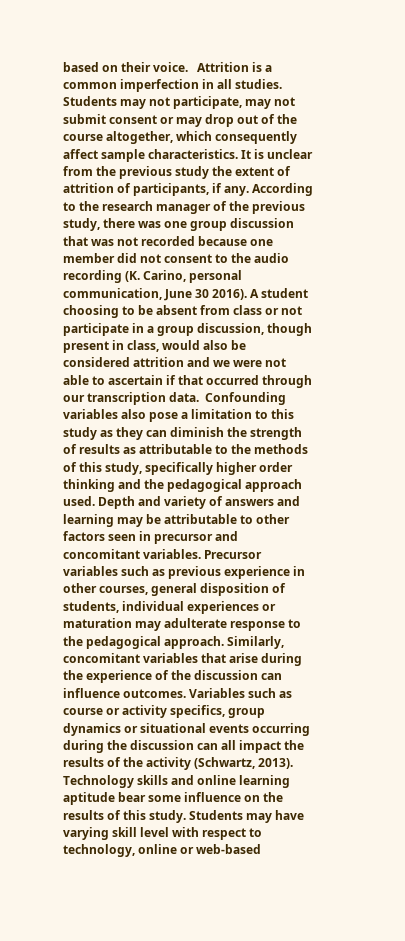based on their voice.   Attrition is a common imperfection in all studies. Students may not participate, may not submit consent or may drop out of the course altogether, which consequently affect sample characteristics. It is unclear from the previous study the extent of attrition of participants, if any. According to the research manager of the previous study, there was one group discussion that was not recorded because one member did not consent to the audio recording (K. Carino, personal communication, June 30 2016). A student choosing to be absent from class or not participate in a group discussion, though present in class, would also be considered attrition and we were not able to ascertain if that occurred through our transcription data.  Confounding variables also pose a limitation to this study as they can diminish the strength of results as attributable to the methods of this study, specifically higher order thinking and the pedagogical approach used. Depth and variety of answers and learning may be attributable to other factors seen in precursor and concomitant variables. Precursor variables such as previous experience in other courses, general disposition of students, individual experiences or maturation may adulterate response to the pedagogical approach. Similarly, concomitant variables that arise during the experience of the discussion can influence outcomes. Variables such as course or activity specifics, group dynamics or situational events occurring during the discussion can all impact the results of the activity (Schwartz, 2013). Technology skills and online learning aptitude bear some influence on the results of this study. Students may have varying skill level with respect to technology, online or web-based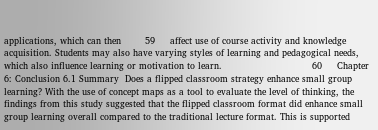applications, which can then        59     affect use of course activity and knowledge acquisition. Students may also have varying styles of learning and pedagogical needs, which also influence learning or motivation to learn.                              60     Chapter 6: Conclusion 6.1 Summary  Does a flipped classroom strategy enhance small group learning? With the use of concept maps as a tool to evaluate the level of thinking, the findings from this study suggested that the flipped classroom format did enhance small group learning overall compared to the traditional lecture format. This is supported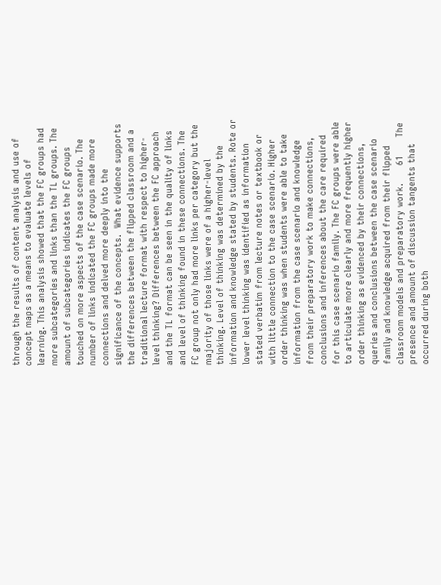through the results of content analysis and use of concept maps as a means to evaluate levels of learning. This analysis showed that the FC groups had more subcategories and links than the TL groups. The amount of subcategories indicates the FC groups touched on more aspects of the case scenario. The number of links indicated the FC groups made more connections and delved more deeply into the significance of the concepts.  What evidence supports the differences between the flipped classroom and a traditional lecture format with respect to higher-level thinking? Differences between the FC approach and the TL format can be seen in the quality of links and level of thinking found in these connections. The FC group not only had more links per category but the majority of those links were of a higher-level thinking. Level of thinking was determined by the information and knowledge stated by students. Rote or lower level thinking was identified as information stated verbatim from lecture notes or textbook or with little connection to the case scenario. Higher order thinking was when students were able to take information from the case scenario and knowledge from their preparatory work to make connections, conclusions and inferences about the care required for this case scenario family. The FC groups were able to articulate more clearly and more frequently higher order thinking as evidenced by their connections, queries and conclusions between the case scenario family and knowledge acquired from their flipped classroom models and preparatory work.      61      The presence and amount of discussion tangents that occurred during both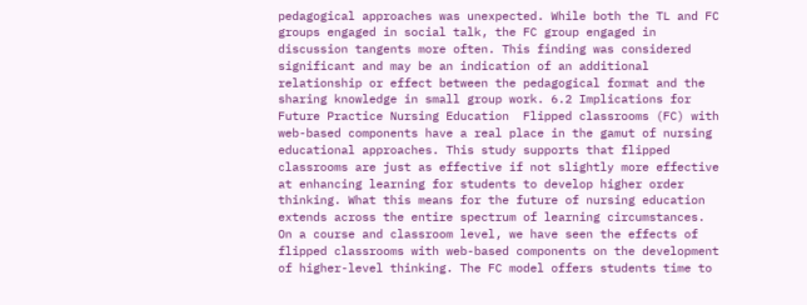pedagogical approaches was unexpected. While both the TL and FC groups engaged in social talk, the FC group engaged in discussion tangents more often. This finding was considered significant and may be an indication of an additional relationship or effect between the pedagogical format and the sharing knowledge in small group work. 6.2 Implications for Future Practice Nursing Education  Flipped classrooms (FC) with web-based components have a real place in the gamut of nursing educational approaches. This study supports that flipped classrooms are just as effective if not slightly more effective at enhancing learning for students to develop higher order thinking. What this means for the future of nursing education extends across the entire spectrum of learning circumstances.  On a course and classroom level, we have seen the effects of flipped classrooms with web-based components on the development of higher-level thinking. The FC model offers students time to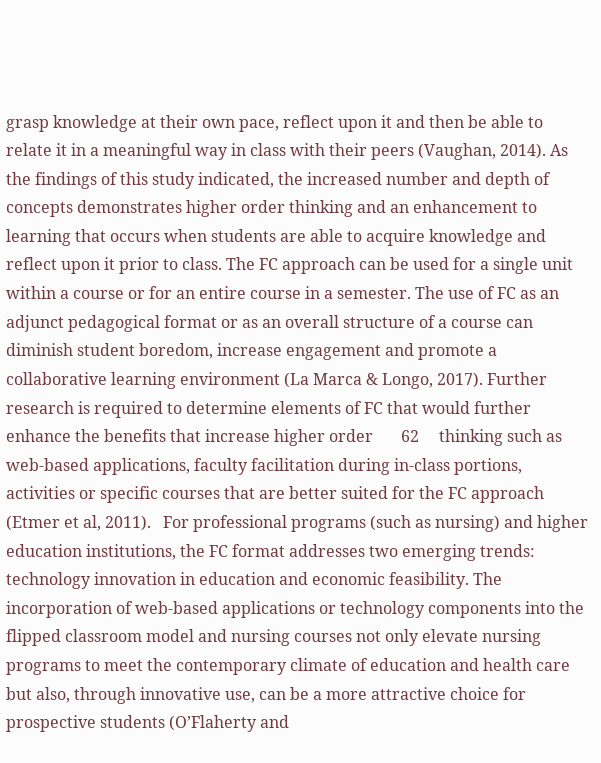grasp knowledge at their own pace, reflect upon it and then be able to relate it in a meaningful way in class with their peers (Vaughan, 2014). As the findings of this study indicated, the increased number and depth of concepts demonstrates higher order thinking and an enhancement to learning that occurs when students are able to acquire knowledge and reflect upon it prior to class. The FC approach can be used for a single unit within a course or for an entire course in a semester. The use of FC as an adjunct pedagogical format or as an overall structure of a course can diminish student boredom, increase engagement and promote a collaborative learning environment (La Marca & Longo, 2017). Further research is required to determine elements of FC that would further enhance the benefits that increase higher order       62     thinking such as web-based applications, faculty facilitation during in-class portions, activities or specific courses that are better suited for the FC approach (Etmer et al, 2011).   For professional programs (such as nursing) and higher education institutions, the FC format addresses two emerging trends: technology innovation in education and economic feasibility. The incorporation of web-based applications or technology components into the flipped classroom model and nursing courses not only elevate nursing programs to meet the contemporary climate of education and health care but also, through innovative use, can be a more attractive choice for prospective students (O’Flaherty and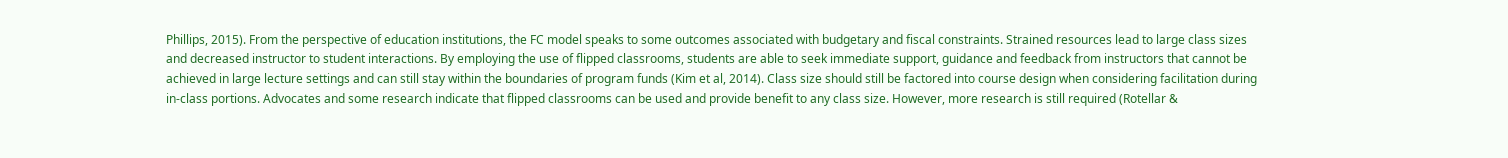Phillips, 2015). From the perspective of education institutions, the FC model speaks to some outcomes associated with budgetary and fiscal constraints. Strained resources lead to large class sizes and decreased instructor to student interactions. By employing the use of flipped classrooms, students are able to seek immediate support, guidance and feedback from instructors that cannot be achieved in large lecture settings and can still stay within the boundaries of program funds (Kim et al, 2014). Class size should still be factored into course design when considering facilitation during in-class portions. Advocates and some research indicate that flipped classrooms can be used and provide benefit to any class size. However, more research is still required (Rotellar &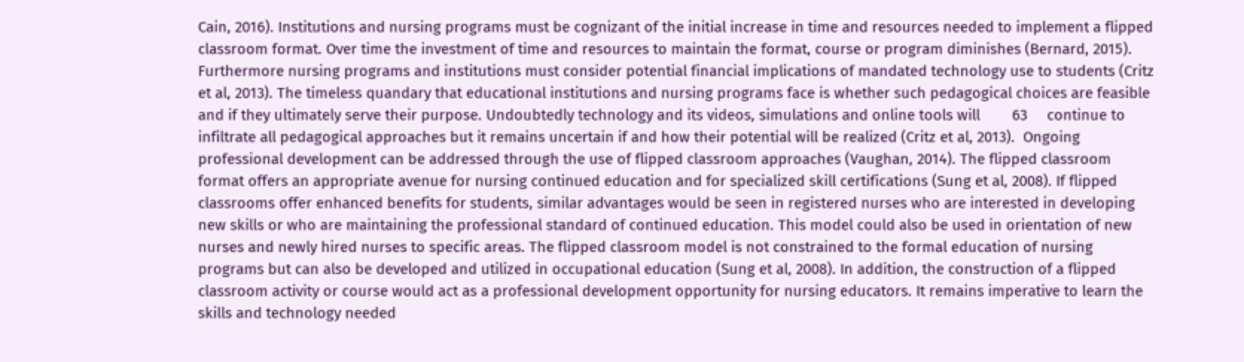Cain, 2016). Institutions and nursing programs must be cognizant of the initial increase in time and resources needed to implement a flipped classroom format. Over time the investment of time and resources to maintain the format, course or program diminishes (Bernard, 2015). Furthermore nursing programs and institutions must consider potential financial implications of mandated technology use to students (Critz et al, 2013). The timeless quandary that educational institutions and nursing programs face is whether such pedagogical choices are feasible and if they ultimately serve their purpose. Undoubtedly technology and its videos, simulations and online tools will        63     continue to infiltrate all pedagogical approaches but it remains uncertain if and how their potential will be realized (Critz et al, 2013).  Ongoing professional development can be addressed through the use of flipped classroom approaches (Vaughan, 2014). The flipped classroom format offers an appropriate avenue for nursing continued education and for specialized skill certifications (Sung et al, 2008). If flipped classrooms offer enhanced benefits for students, similar advantages would be seen in registered nurses who are interested in developing new skills or who are maintaining the professional standard of continued education. This model could also be used in orientation of new nurses and newly hired nurses to specific areas. The flipped classroom model is not constrained to the formal education of nursing programs but can also be developed and utilized in occupational education (Sung et al, 2008). In addition, the construction of a flipped classroom activity or course would act as a professional development opportunity for nursing educators. It remains imperative to learn the skills and technology needed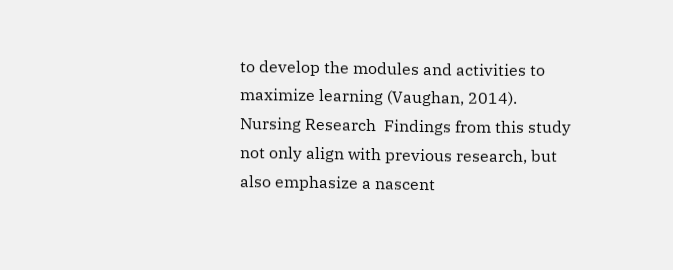to develop the modules and activities to maximize learning (Vaughan, 2014). Nursing Research  Findings from this study not only align with previous research, but also emphasize a nascent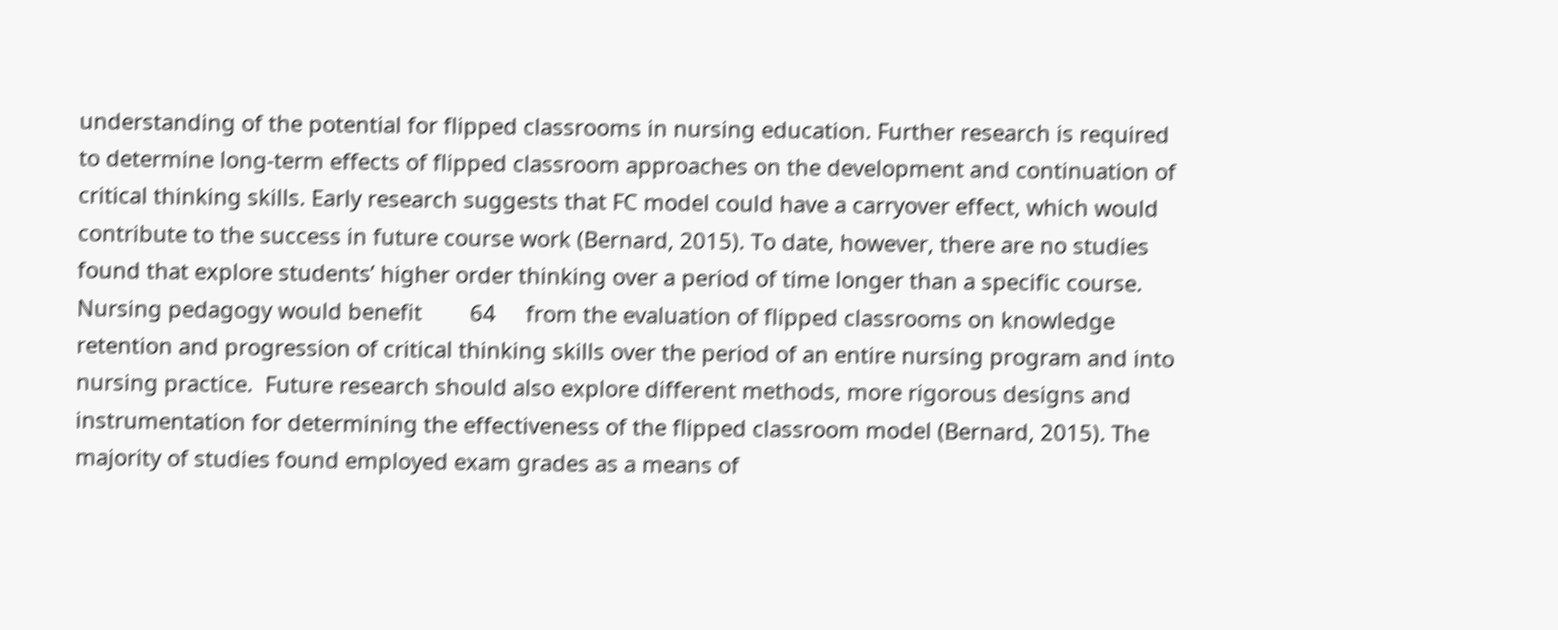understanding of the potential for flipped classrooms in nursing education. Further research is required to determine long-term effects of flipped classroom approaches on the development and continuation of critical thinking skills. Early research suggests that FC model could have a carryover effect, which would contribute to the success in future course work (Bernard, 2015). To date, however, there are no studies found that explore students’ higher order thinking over a period of time longer than a specific course. Nursing pedagogy would benefit        64     from the evaluation of flipped classrooms on knowledge retention and progression of critical thinking skills over the period of an entire nursing program and into nursing practice.  Future research should also explore different methods, more rigorous designs and instrumentation for determining the effectiveness of the flipped classroom model (Bernard, 2015). The majority of studies found employed exam grades as a means of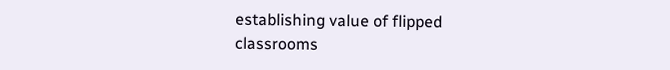establishing value of flipped classrooms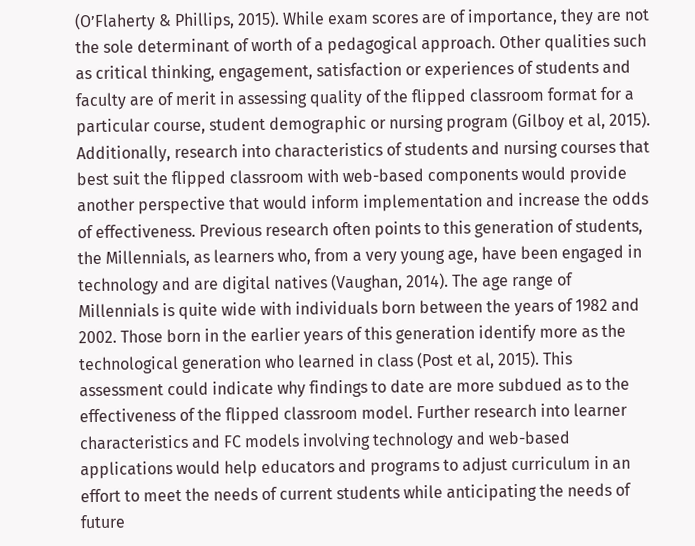(O’Flaherty & Phillips, 2015). While exam scores are of importance, they are not the sole determinant of worth of a pedagogical approach. Other qualities such as critical thinking, engagement, satisfaction or experiences of students and faculty are of merit in assessing quality of the flipped classroom format for a particular course, student demographic or nursing program (Gilboy et al, 2015).  Additionally, research into characteristics of students and nursing courses that best suit the flipped classroom with web-based components would provide another perspective that would inform implementation and increase the odds of effectiveness. Previous research often points to this generation of students, the Millennials, as learners who, from a very young age, have been engaged in technology and are digital natives (Vaughan, 2014). The age range of Millennials is quite wide with individuals born between the years of 1982 and 2002. Those born in the earlier years of this generation identify more as the technological generation who learned in class (Post et al, 2015). This assessment could indicate why findings to date are more subdued as to the effectiveness of the flipped classroom model. Further research into learner characteristics and FC models involving technology and web-based applications would help educators and programs to adjust curriculum in an effort to meet the needs of current students while anticipating the needs of future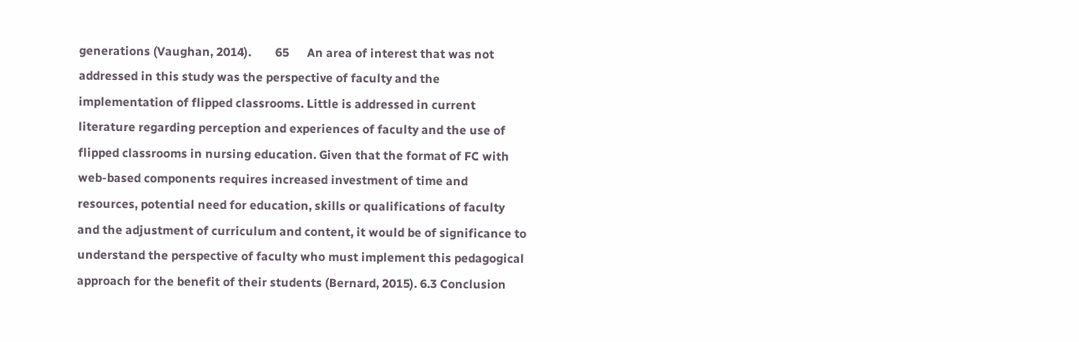generations (Vaughan, 2014).        65      An area of interest that was not addressed in this study was the perspective of faculty and the implementation of flipped classrooms. Little is addressed in current literature regarding perception and experiences of faculty and the use of flipped classrooms in nursing education. Given that the format of FC with web-based components requires increased investment of time and resources, potential need for education, skills or qualifications of faculty and the adjustment of curriculum and content, it would be of significance to understand the perspective of faculty who must implement this pedagogical approach for the benefit of their students (Bernard, 2015). 6.3 Conclusion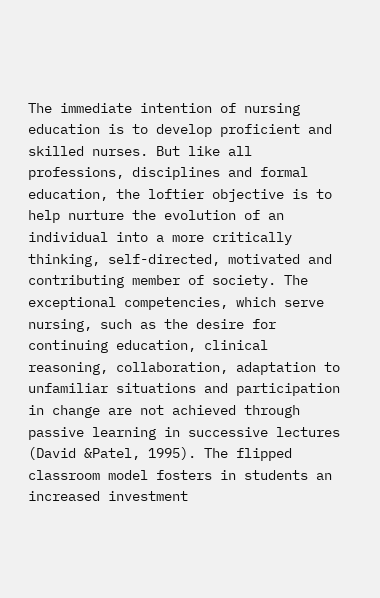The immediate intention of nursing education is to develop proficient and skilled nurses. But like all professions, disciplines and formal education, the loftier objective is to help nurture the evolution of an individual into a more critically thinking, self-directed, motivated and contributing member of society. The exceptional competencies, which serve nursing, such as the desire for continuing education, clinical reasoning, collaboration, adaptation to unfamiliar situations and participation in change are not achieved through passive learning in successive lectures (David &Patel, 1995). The flipped classroom model fosters in students an increased investment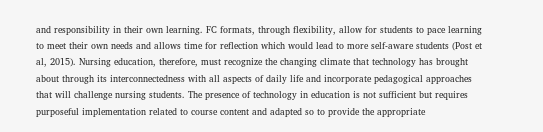and responsibility in their own learning. FC formats, through flexibility, allow for students to pace learning to meet their own needs and allows time for reflection which would lead to more self-aware students (Post et al, 2015). Nursing education, therefore, must recognize the changing climate that technology has brought about through its interconnectedness with all aspects of daily life and incorporate pedagogical approaches that will challenge nursing students. The presence of technology in education is not sufficient but requires purposeful implementation related to course content and adapted so to provide the appropriate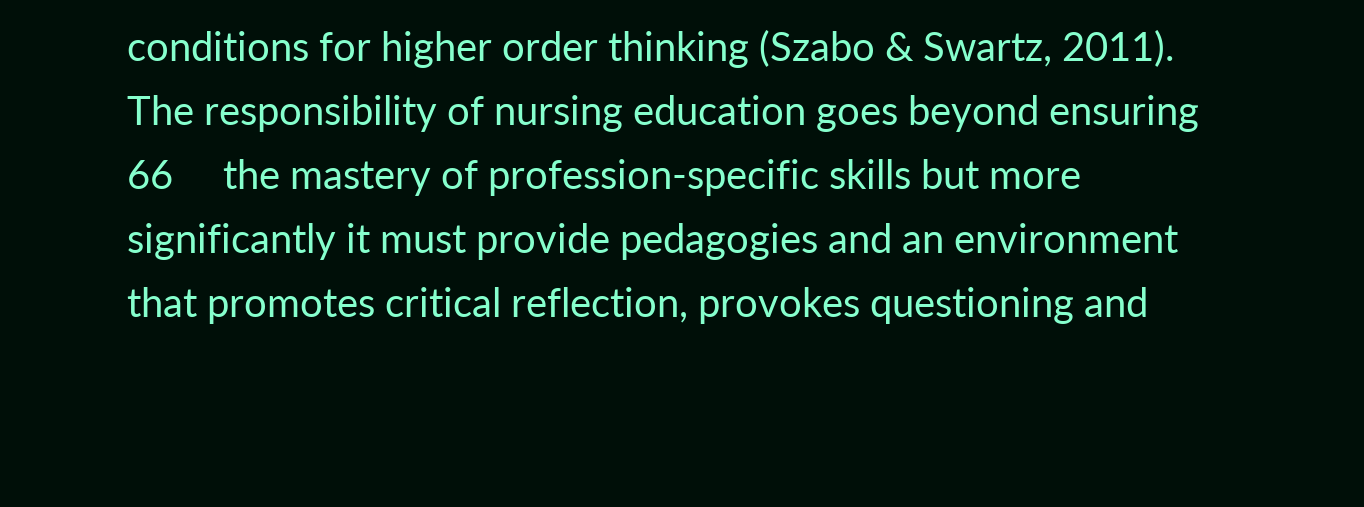conditions for higher order thinking (Szabo & Swartz, 2011). The responsibility of nursing education goes beyond ensuring      66     the mastery of profession-specific skills but more significantly it must provide pedagogies and an environment that promotes critical reflection, provokes questioning and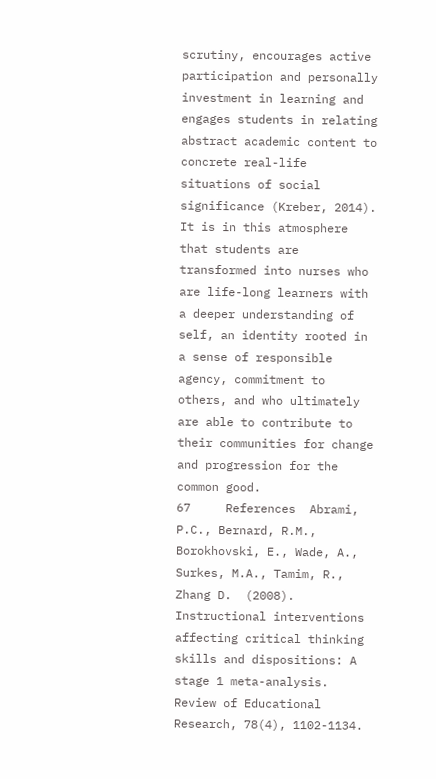scrutiny, encourages active participation and personally investment in learning and engages students in relating abstract academic content to concrete real-life situations of social significance (Kreber, 2014). It is in this atmosphere that students are transformed into nurses who are life-long learners with a deeper understanding of self, an identity rooted in a sense of responsible agency, commitment to others, and who ultimately are able to contribute to their communities for change and progression for the common good.                       67     References  Abrami, P.C., Bernard, R.M., Borokhovski, E., Wade, A., Surkes, M.A., Tamim, R., Zhang D.  (2008). Instructional interventions affecting critical thinking skills and dispositions: A  stage 1 meta-analysis. Review of Educational Research, 78(4), 1102-1134.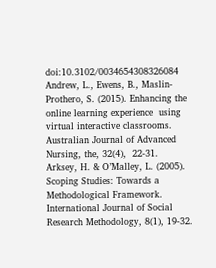doi:10.3102/0034654308326084   Andrew, L., Ewens, B., Maslin-Prothero, S. (2015). Enhancing the online learning experience  using virtual interactive classrooms. Australian Journal of Advanced Nursing, the, 32(4),  22-31.   Arksey, H. & O’Malley, L. (2005). Scoping Studies: Towards a Methodological Framework.  International Journal of Social Research Methodology, 8(1), 19-32.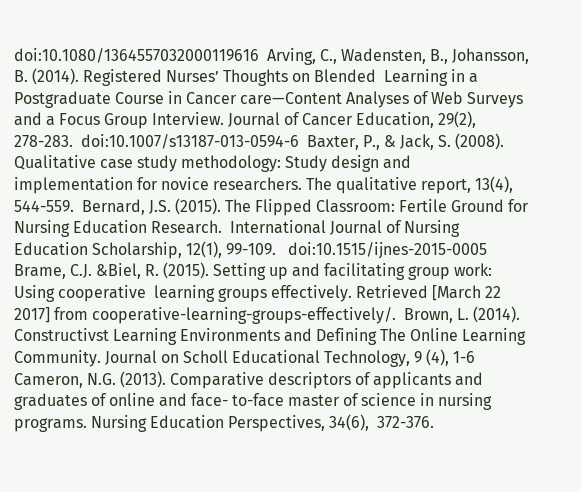doi:10.1080/1364557032000119616  Arving, C., Wadensten, B., Johansson, B. (2014). Registered Nurses’ Thoughts on Blended  Learning in a Postgraduate Course in Cancer care—Content Analyses of Web Surveys  and a Focus Group Interview. Journal of Cancer Education, 29(2), 278-283.  doi:10.1007/s13187-013-0594-6  Baxter, P., & Jack, S. (2008). Qualitative case study methodology: Study design and  implementation for novice researchers. The qualitative report, 13(4), 544-559.  Bernard, J.S. (2015). The Flipped Classroom: Fertile Ground for Nursing Education Research.  International Journal of Nursing Education Scholarship, 12(1), 99-109.   doi:10.1515/ijnes-2015-0005  Brame, C.J. &Biel, R. (2015). Setting up and facilitating group work: Using cooperative  learning groups effectively. Retrieved [March 22 2017] from cooperative-learning-groups-effectively/.  Brown, L. (2014). Constructivst Learning Environments and Defining The Online Learning  Community. Journal on Scholl Educational Technology, 9 (4), 1-6  Cameron, N.G. (2013). Comparative descriptors of applicants and graduates of online and face- to-face master of science in nursing programs. Nursing Education Perspectives, 34(6),  372-376.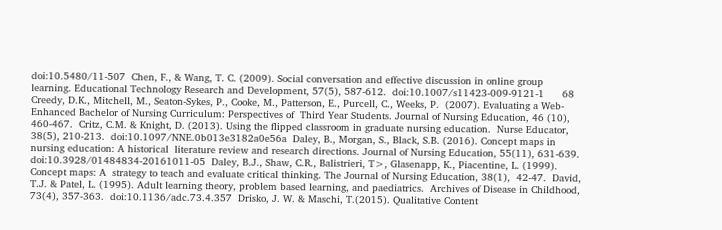doi:10.5480/11-507  Chen, F., & Wang, T. C. (2009). Social conversation and effective discussion in online group  learning. Educational Technology Research and Development, 57(5), 587-612.  doi:10.1007/s11423-009-9121-1      68     Creedy, D.K., Mitchell, M., Seaton-Sykes, P., Cooke, M., Patterson, E., Purcell, C., Weeks, P.  (2007). Evaluating a Web-Enhanced Bachelor of Nursing Curriculum: Perspectives of  Third Year Students. Journal of Nursing Education, 46 (10), 460-467.  Critz, C.M. & Knight, D. (2013). Using the flipped classroom in graduate nursing education.  Nurse Educator, 38(5), 210-213.  doi:10.1097/NNE.0b013e3182a0e56a  Daley, B., Morgan, S., Black, S.B. (2016). Concept maps in nursing education: A historical  literature review and research directions. Journal of Nursing Education, 55(11), 631-639.  doi:10.3928/01484834-20161011-05  Daley, B.J., Shaw, C.R., Balistrieri, T>, Glasenapp, K., Piacentine, L. (1999). Concept maps: A  strategy to teach and evaluate critical thinking. The Journal of Nursing Education, 38(1),  42-47.  David, T.J. & Patel, L. (1995). Adult learning theory, problem based learning, and paediatrics.  Archives of Disease in Childhood, 73(4), 357-363.  doi:10.1136/adc.73.4.357  Drisko, J. W. & Maschi, T.(2015). Qualitative Content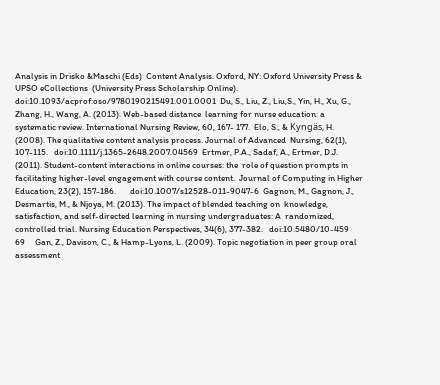Analysis in Drisko &Maschi (Eds)  Content Analysis. Oxford, NY: Oxford University Press & UPSO eCollections  (University Press Scholarship Online).   doi:10.1093/acprof:oso/9780190215491.001.0001  Du, S., Liu, Z., Liu,S., Yin, H., Xu, G., Zhang, H., Wang, A. (2013). Web-based distance  learning for nurse education: a systematic review. International Nursing Review, 60, 167- 177.  Elo, S., & Kyngäs, H. (2008). The qualitative content analysis process. Journal of Advanced  Nursing, 62(1), 107-115.   doi:10.1111/j.1365-2648.2007.04569  Ertmer, P.A., Sadaf, A., Ertmer, D.J. (2011). Student-content interactions in online courses: the  role of question prompts in facilitating higher-level engagement with course content.  Journal of Computing in Higher Education, 23(2), 157-186.       doi:10.1007/s12528-011-9047-6  Gagnon, M., Gagnon, J., Desmartis, M., & Njoya, M. (2013). The impact of blended teaching on  knowledge, satisfaction, and self-directed learning in nursing undergraduates: A  randomized, controlled trial. Nursing Education Perspectives, 34(6), 377-382.   doi:10.5480/10-459        69     Gan, Z., Davison, C., & Hamp-Lyons, L. (2009). Topic negotiation in peer group oral  assessment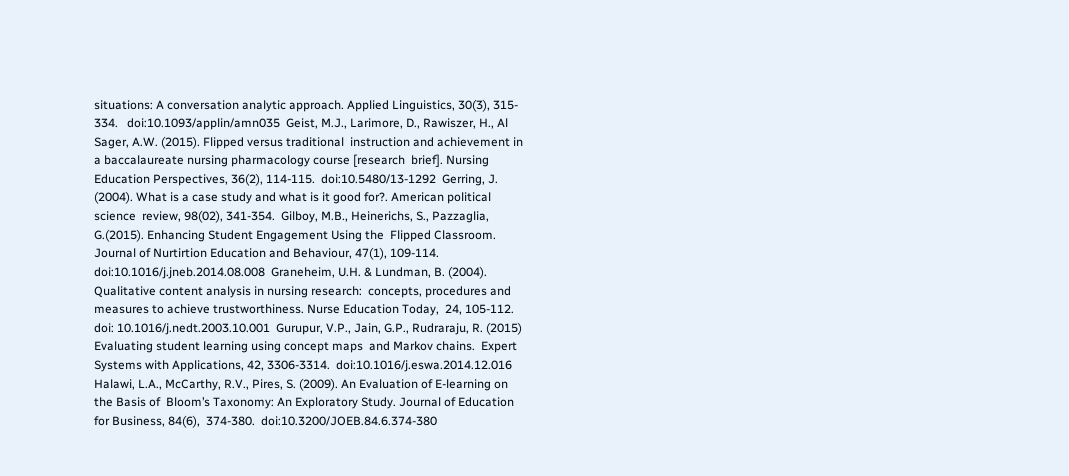situations: A conversation analytic approach. Applied Linguistics, 30(3), 315- 334.   doi:10.1093/applin/amn035  Geist, M.J., Larimore, D., Rawiszer, H., Al Sager, A.W. (2015). Flipped versus traditional  instruction and achievement in a baccalaureate nursing pharmacology course [research  brief]. Nursing Education Perspectives, 36(2), 114-115.  doi:10.5480/13-1292  Gerring, J. (2004). What is a case study and what is it good for?. American political science  review, 98(02), 341-354.  Gilboy, M.B., Heinerichs, S., Pazzaglia, G.(2015). Enhancing Student Engagement Using the  Flipped Classroom. Journal of Nurtirtion Education and Behaviour, 47(1), 109-114.  doi:10.1016/j.jneb.2014.08.008  Graneheim, U.H. & Lundman, B. (2004). Qualitative content analysis in nursing research:  concepts, procedures and measures to achieve trustworthiness. Nurse Education Today,  24, 105-112.  doi: 10.1016/j.nedt.2003.10.001  Gurupur, V.P., Jain, G.P., Rudraraju, R. (2015) Evaluating student learning using concept maps  and Markov chains.  Expert Systems with Applications, 42, 3306-3314.  doi:10.1016/j.eswa.2014.12.016  Halawi, L.A., McCarthy, R.V., Pires, S. (2009). An Evaluation of E-learning on the Basis of  Bloom’s Taxonomy: An Exploratory Study. Journal of Education for Business, 84(6),  374-380.  doi:10.3200/JOEB.84.6.374-380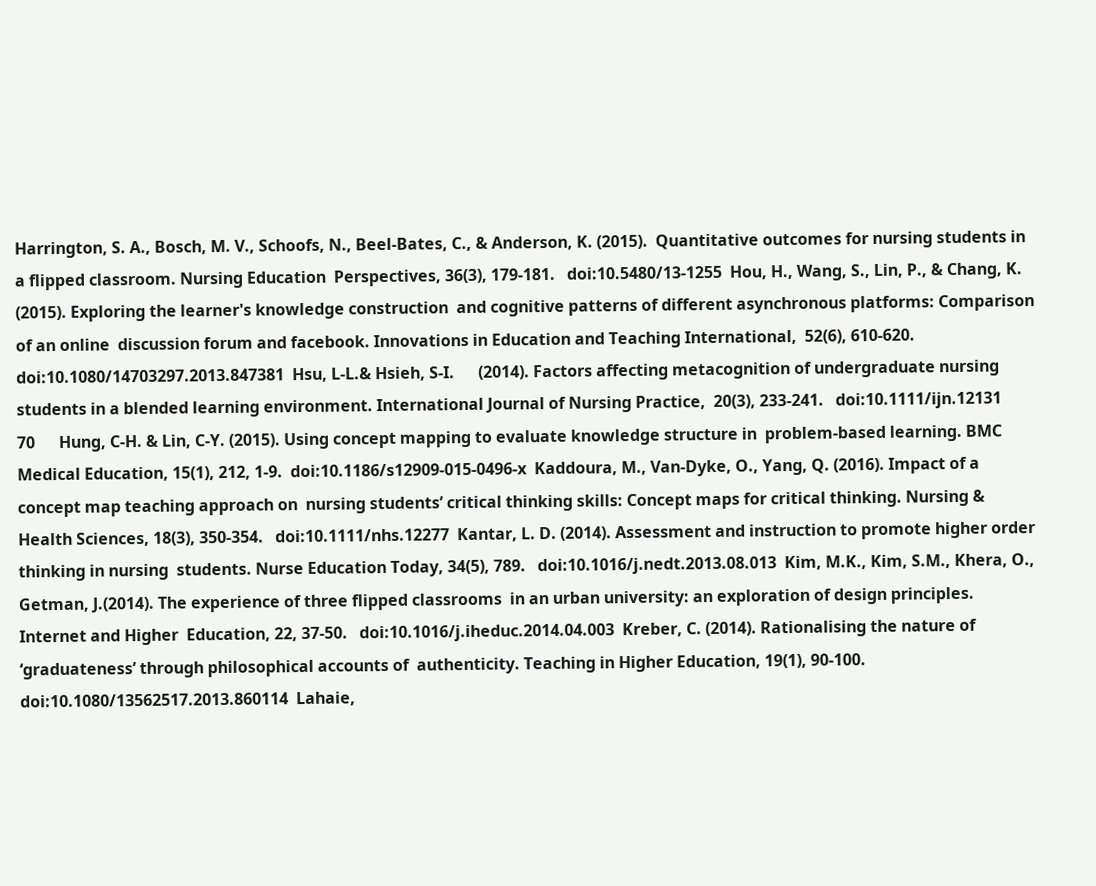Harrington, S. A., Bosch, M. V., Schoofs, N., Beel-Bates, C., & Anderson, K. (2015).  Quantitative outcomes for nursing students in a flipped classroom. Nursing Education  Perspectives, 36(3), 179-181.   doi:10.5480/13-1255  Hou, H., Wang, S., Lin, P., & Chang, K. (2015). Exploring the learner's knowledge construction  and cognitive patterns of different asynchronous platforms: Comparison of an online  discussion forum and facebook. Innovations in Education and Teaching International,  52(6), 610-620.   doi:10.1080/14703297.2013.847381  Hsu, L-L.& Hsieh, S-I.      (2014). Factors affecting metacognition of undergraduate nursing  students in a blended learning environment. International Journal of Nursing Practice,  20(3), 233-241.   doi:10.1111/ijn.12131        70      Hung, C-H. & Lin, C-Y. (2015). Using concept mapping to evaluate knowledge structure in  problem-based learning. BMC Medical Education, 15(1), 212, 1-9.  doi:10.1186/s12909-015-0496-x  Kaddoura, M., Van-Dyke, O., Yang, Q. (2016). Impact of a concept map teaching approach on  nursing students’ critical thinking skills: Concept maps for critical thinking. Nursing &  Health Sciences, 18(3), 350-354.   doi:10.1111/nhs.12277  Kantar, L. D. (2014). Assessment and instruction to promote higher order thinking in nursing  students. Nurse Education Today, 34(5), 789.   doi:10.1016/j.nedt.2013.08.013  Kim, M.K., Kim, S.M., Khera, O., Getman, J.(2014). The experience of three flipped classrooms  in an urban university: an exploration of design principles. Internet and Higher  Education, 22, 37-50.   doi:10.1016/j.iheduc.2014.04.003  Kreber, C. (2014). Rationalising the nature of ‘graduateness’ through philosophical accounts of  authenticity. Teaching in Higher Education, 19(1), 90-100.  doi:10.1080/13562517.2013.860114  Lahaie,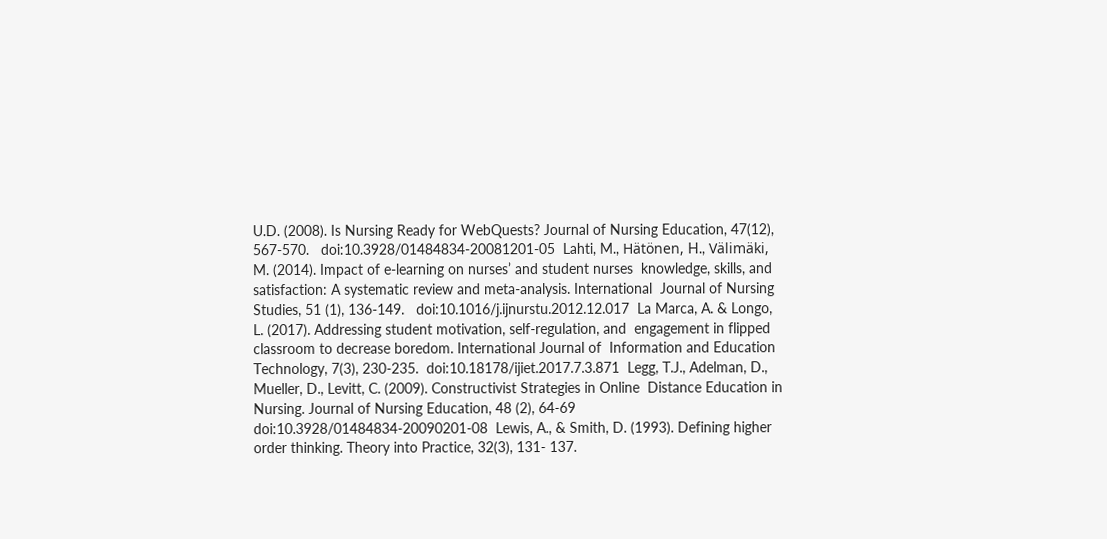U.D. (2008). Is Nursing Ready for WebQuests? Journal of Nursing Education, 47(12),  567-570.   doi:10.3928/01484834-20081201-05  Lahti, M., Hätönen, H., Välimäki, M. (2014). Impact of e-learning on nurses’ and student nurses  knowledge, skills, and satisfaction: A systematic review and meta-analysis. International  Journal of Nursing Studies, 51 (1), 136-149.   doi:10.1016/j.ijnurstu.2012.12.017  La Marca, A. & Longo, L. (2017). Addressing student motivation, self-regulation, and  engagement in flipped classroom to decrease boredom. International Journal of  Information and Education Technology, 7(3), 230-235.  doi:10.18178/ijiet.2017.7.3.871  Legg, T.J., Adelman, D., Mueller, D., Levitt, C. (2009). Constructivist Strategies in Online  Distance Education in Nursing. Journal of Nursing Education, 48 (2), 64-69  doi:10.3928/01484834-20090201-08  Lewis, A., & Smith, D. (1993). Defining higher order thinking. Theory into Practice, 32(3), 131- 137.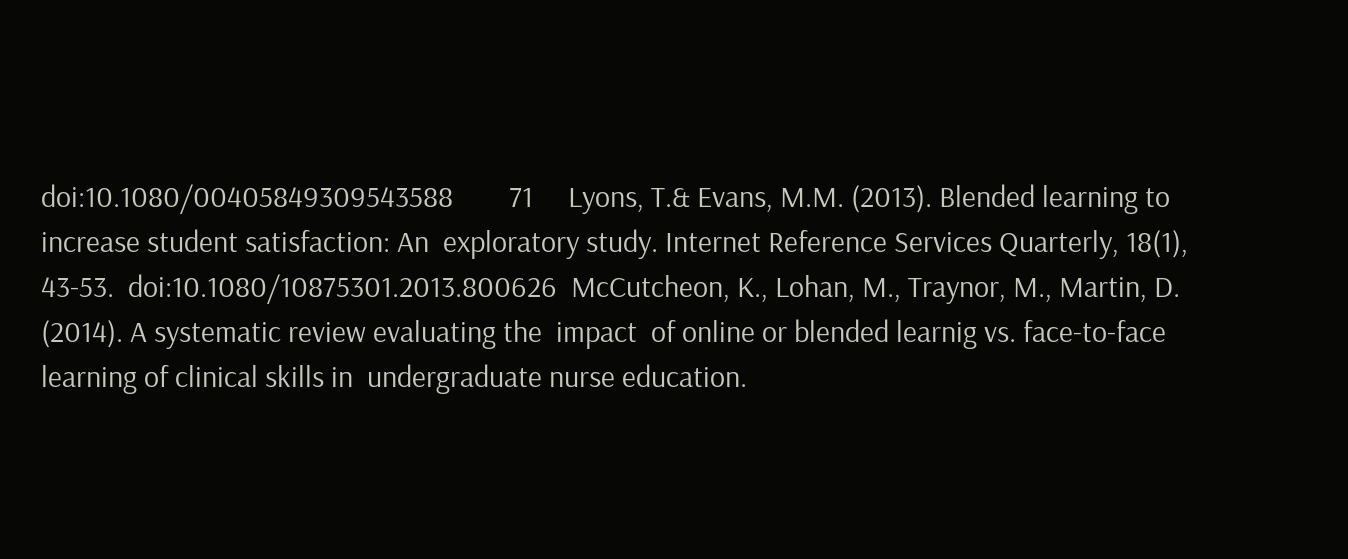doi:10.1080/00405849309543588        71     Lyons, T.& Evans, M.M. (2013). Blended learning to increase student satisfaction: An  exploratory study. Internet Reference Services Quarterly, 18(1), 43-53.  doi:10.1080/10875301.2013.800626  McCutcheon, K., Lohan, M., Traynor, M., Martin, D. (2014). A systematic review evaluating the  impact  of online or blended learnig vs. face-to-face learning of clinical skills in  undergraduate nurse education.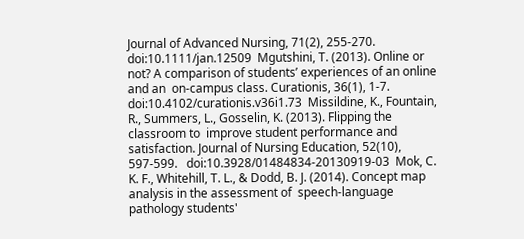Journal of Advanced Nursing, 71(2), 255-270.  doi:10.1111/jan.12509  Mgutshini, T. (2013). Online or not? A comparison of students’ experiences of an online and an  on-campus class. Curationis, 36(1), 1-7.   doi:10.4102/curationis.v36i1.73  Missildine, K., Fountain, R., Summers, L., Gosselin, K. (2013). Flipping the classroom to  improve student performance and satisfaction. Journal of Nursing Education, 52(10),  597-599.   doi:10.3928/01484834-20130919-03  Mok, C. K. F., Whitehill, T. L., & Dodd, B. J. (2014). Concept map analysis in the assessment of  speech-language pathology students'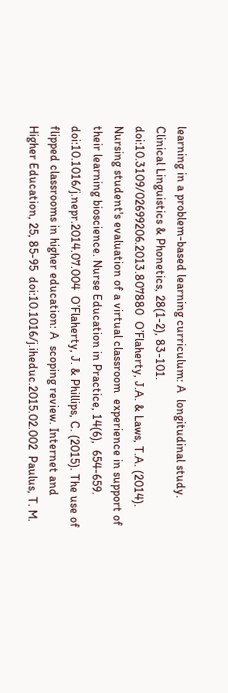learning in a problem-based learning curriculum: A  longitudinal study. Clinical Linguistics & Phonetics, 28(1-2), 83-101.  doi:10.3109/02699206.2013.807880  O’Flaherty, J.A. & Laws, T.A. (2014). Nursing student's evaluation of a virtual classroom  experience in support of their learning bioscience. Nurse Education in Practice, 14(6),  654-659.  doi:10.1016/j.nepr.2014.07.004  O’Flaherty, J. & Phillips, C. (2015). The use of flipped classrooms in higher education: A  scoping review. Internet and Higher Education, 25, 85-95  doi:10.1016/j.iheduc.2015.02.002  Paulus, T. M.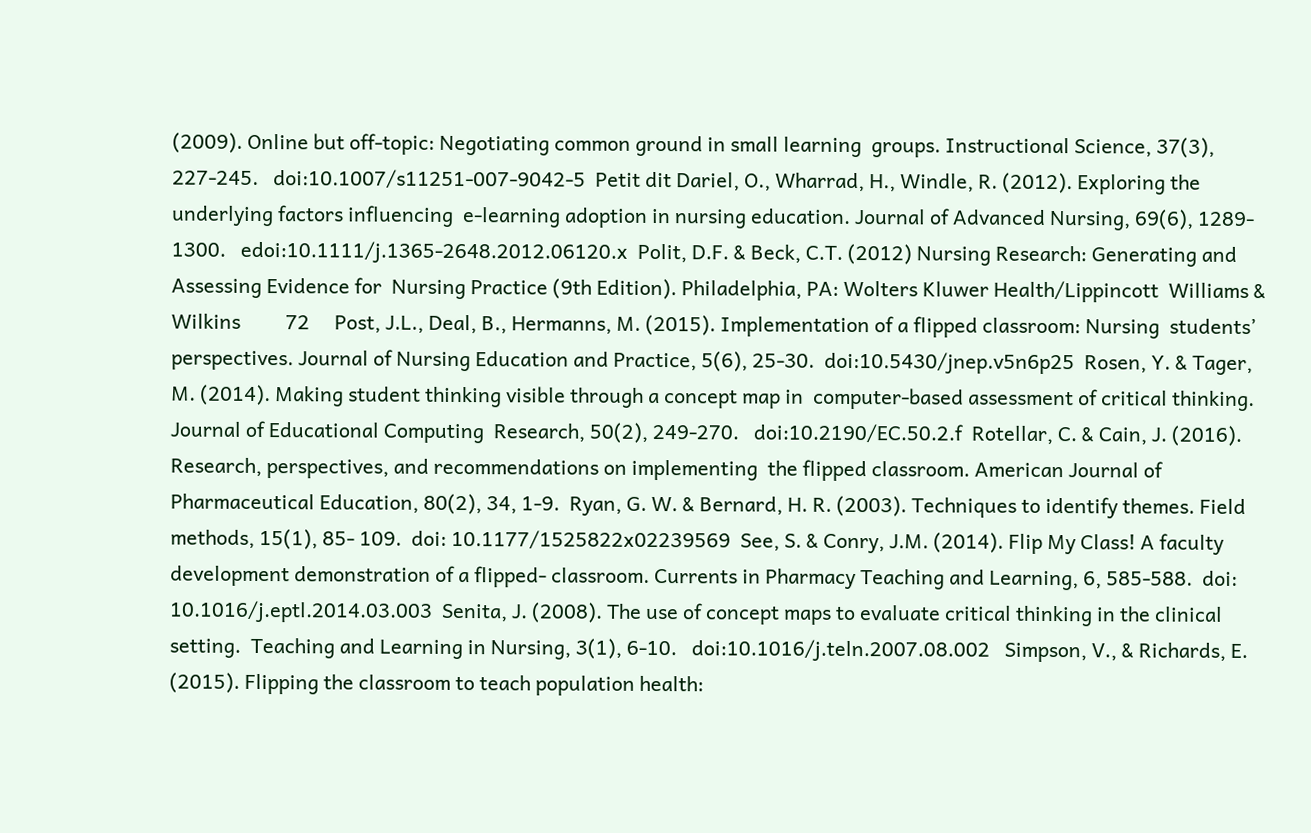(2009). Online but off-topic: Negotiating common ground in small learning  groups. Instructional Science, 37(3), 227-245.   doi:10.1007/s11251-007-9042-5  Petit dit Dariel, O., Wharrad, H., Windle, R. (2012). Exploring the underlying factors influencing  e-learning adoption in nursing education. Journal of Advanced Nursing, 69(6), 1289- 1300.   edoi:10.1111/j.1365-2648.2012.06120.x  Polit, D.F. & Beck, C.T. (2012) Nursing Research: Generating and Assessing Evidence for  Nursing Practice (9th Edition). Philadelphia, PA: Wolters Kluwer Health/Lippincott  Williams & Wilkins         72     Post, J.L., Deal, B., Hermanns, M. (2015). Implementation of a flipped classroom: Nursing  students’ perspectives. Journal of Nursing Education and Practice, 5(6), 25-30.  doi:10.5430/jnep.v5n6p25  Rosen, Y. & Tager, M. (2014). Making student thinking visible through a concept map in  computer-based assessment of critical thinking. Journal of Educational Computing  Research, 50(2), 249-270.   doi:10.2190/EC.50.2.f  Rotellar, C. & Cain, J. (2016). Research, perspectives, and recommendations on implementing  the flipped classroom. American Journal of Pharmaceutical Education, 80(2), 34, 1-9.  Ryan, G. W. & Bernard, H. R. (2003). Techniques to identify themes. Field methods, 15(1), 85- 109.  doi: 10.1177/1525822x02239569  See, S. & Conry, J.M. (2014). Flip My Class! A faculty development demonstration of a flipped- classroom. Currents in Pharmacy Teaching and Learning, 6, 585-588.  doi: 10.1016/j.eptl.2014.03.003  Senita, J. (2008). The use of concept maps to evaluate critical thinking in the clinical setting.  Teaching and Learning in Nursing, 3(1), 6-10.   doi:10.1016/j.teln.2007.08.002   Simpson, V., & Richards, E. (2015). Flipping the classroom to teach population health: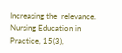Increasing the  relevance. Nursing Education in Practice, 15(3),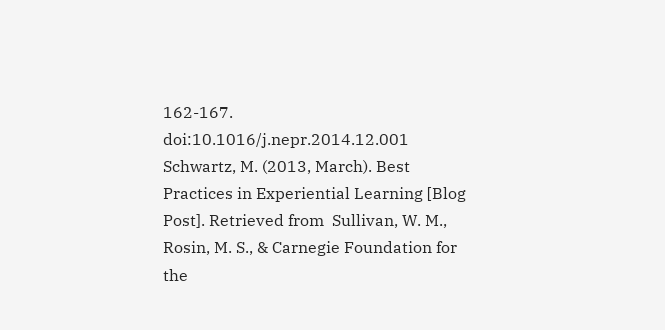162-167.  doi:10.1016/j.nepr.2014.12.001  Schwartz, M. (2013, March). Best Practices in Experiential Learning [Blog Post]. Retrieved from  Sullivan, W. M., Rosin, M. S., & Carnegie Foundation for the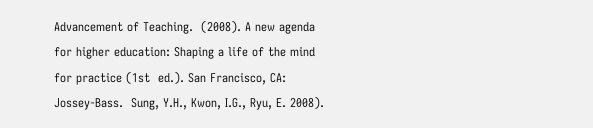Advancement of Teaching.  (2008). A new agenda for higher education: Shaping a life of the mind for practice (1st  ed.). San Francisco, CA: Jossey-Bass.  Sung, Y.H., Kwon, I.G., Ryu, E. 2008).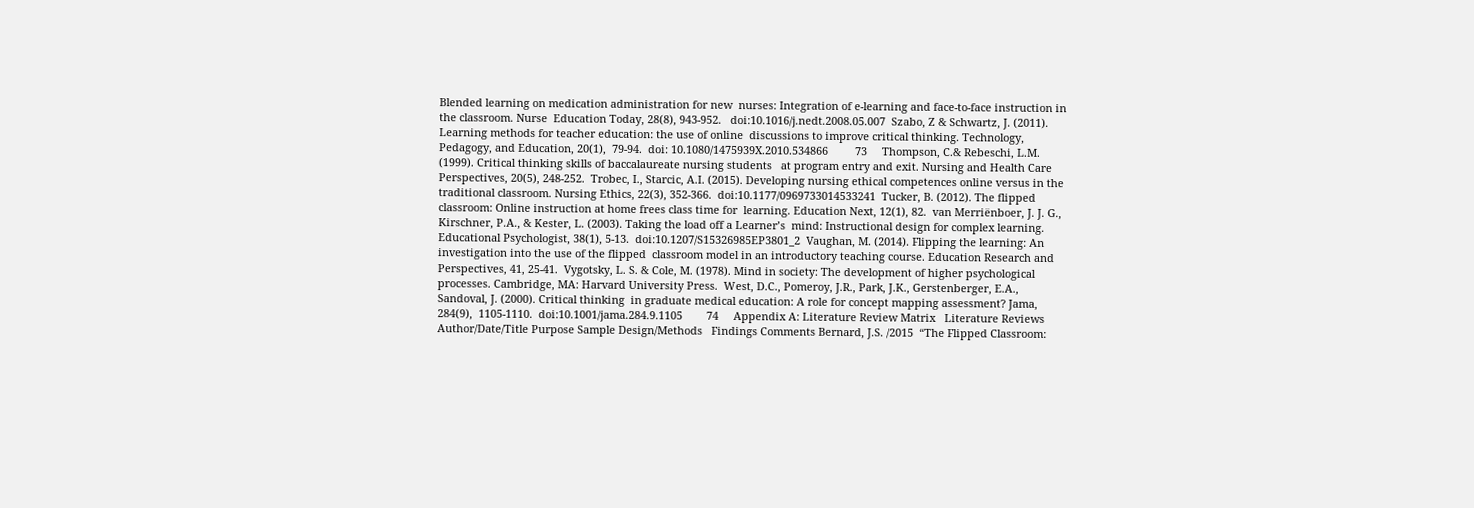Blended learning on medication administration for new  nurses: Integration of e-learning and face-to-face instruction in the classroom. Nurse  Education Today, 28(8), 943-952.   doi:10.1016/j.nedt.2008.05.007  Szabo, Z & Schwartz, J. (2011). Learning methods for teacher education: the use of online  discussions to improve critical thinking. Technology, Pedagogy, and Education, 20(1),  79-94.  doi: 10.1080/1475939X.2010.534866         73     Thompson, C.& Rebeschi, L.M. (1999). Critical thinking skills of baccalaureate nursing students   at program entry and exit. Nursing and Health Care Perspectives, 20(5), 248-252.  Trobec, I., Starcic, A.I. (2015). Developing nursing ethical competences online versus in the  traditional classroom. Nursing Ethics, 22(3), 352-366.  doi:10.1177/0969733014533241  Tucker, B. (2012). The flipped classroom: Online instruction at home frees class time for  learning. Education Next, 12(1), 82.  van Merriënboer, J. J. G., Kirschner, P.A., & Kester, L. (2003). Taking the load off a Learner’s  mind: Instructional design for complex learning. Educational Psychologist, 38(1), 5-13.  doi:10.1207/S15326985EP3801_2  Vaughan, M. (2014). Flipping the learning: An investigation into the use of the flipped  classroom model in an introductory teaching course. Education Research and  Perspectives, 41, 25-41.  Vygotsky, L. S. & Cole, M. (1978). Mind in society: The development of higher psychological  processes. Cambridge, MA: Harvard University Press.  West, D.C., Pomeroy, J.R., Park, J.K., Gerstenberger, E.A., Sandoval, J. (2000). Critical thinking  in graduate medical education: A role for concept mapping assessment? Jama, 284(9),  1105-1110.  doi:10.1001/jama.284.9.1105        74     Appendix A: Literature Review Matrix   Literature Reviews   Author/Date/Title Purpose Sample Design/Methods   Findings Comments Bernard, J.S. /2015  “The Flipped Classroom: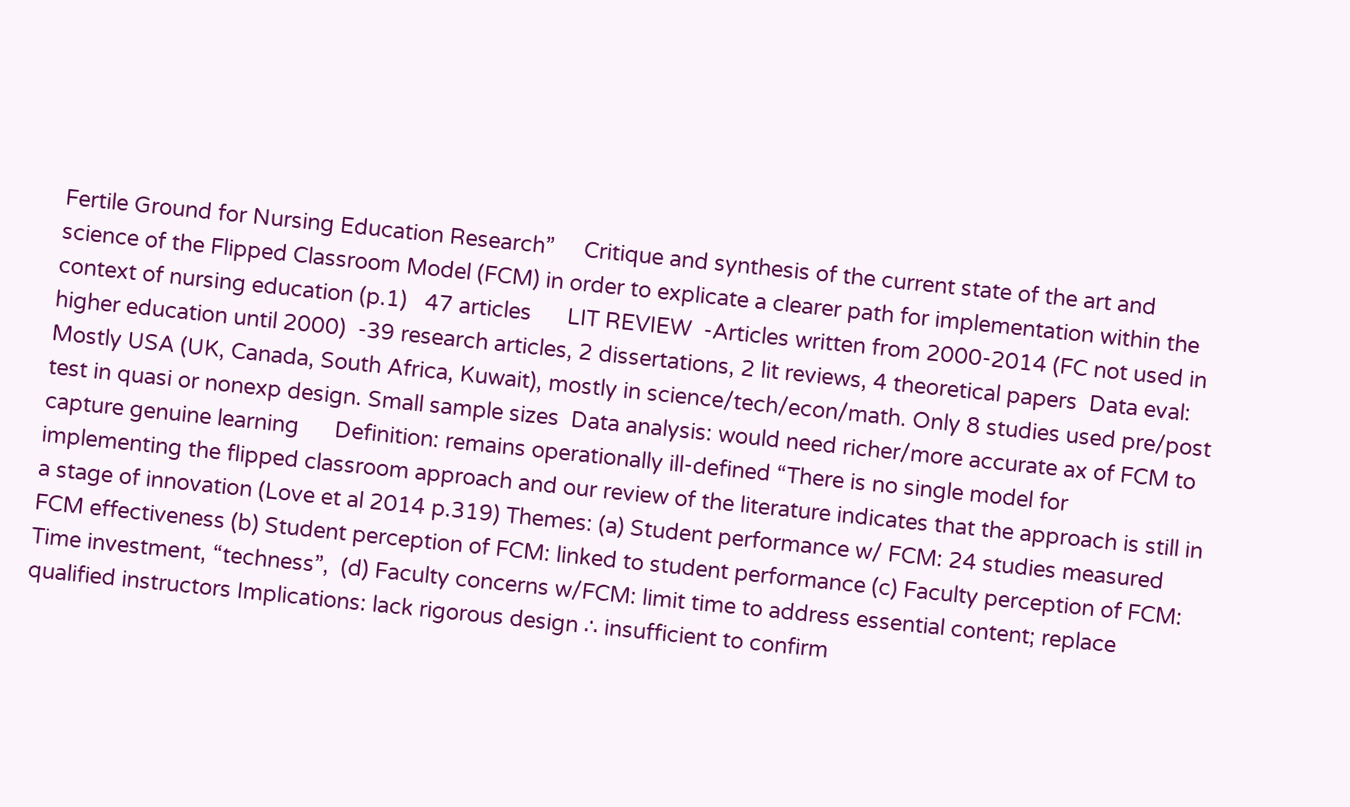Fertile Ground for Nursing Education Research”     Critique and synthesis of the current state of the art and science of the Flipped Classroom Model (FCM) in order to explicate a clearer path for implementation within the context of nursing education (p.1)   47 articles      LIT REVIEW  -Articles written from 2000-2014 (FC not used in higher education until 2000)  -39 research articles, 2 dissertations, 2 lit reviews, 4 theoretical papers  Data eval: Mostly USA (UK, Canada, South Africa, Kuwait), mostly in science/tech/econ/math. Only 8 studies used pre/post test in quasi or nonexp design. Small sample sizes  Data analysis: would need richer/more accurate ax of FCM to capture genuine learning      Definition: remains operationally ill-defined “There is no single model for implementing the flipped classroom approach and our review of the literature indicates that the approach is still in a stage of innovation (Love et al 2014 p.319) Themes: (a) Student performance w/ FCM: 24 studies measured FCM effectiveness (b) Student perception of FCM: linked to student performance (c) Faculty perception of FCM: Time investment, “techness”,  (d) Faculty concerns w/FCM: limit time to address essential content; replace qualified instructors Implications: lack rigorous design ∴ insufficient to confirm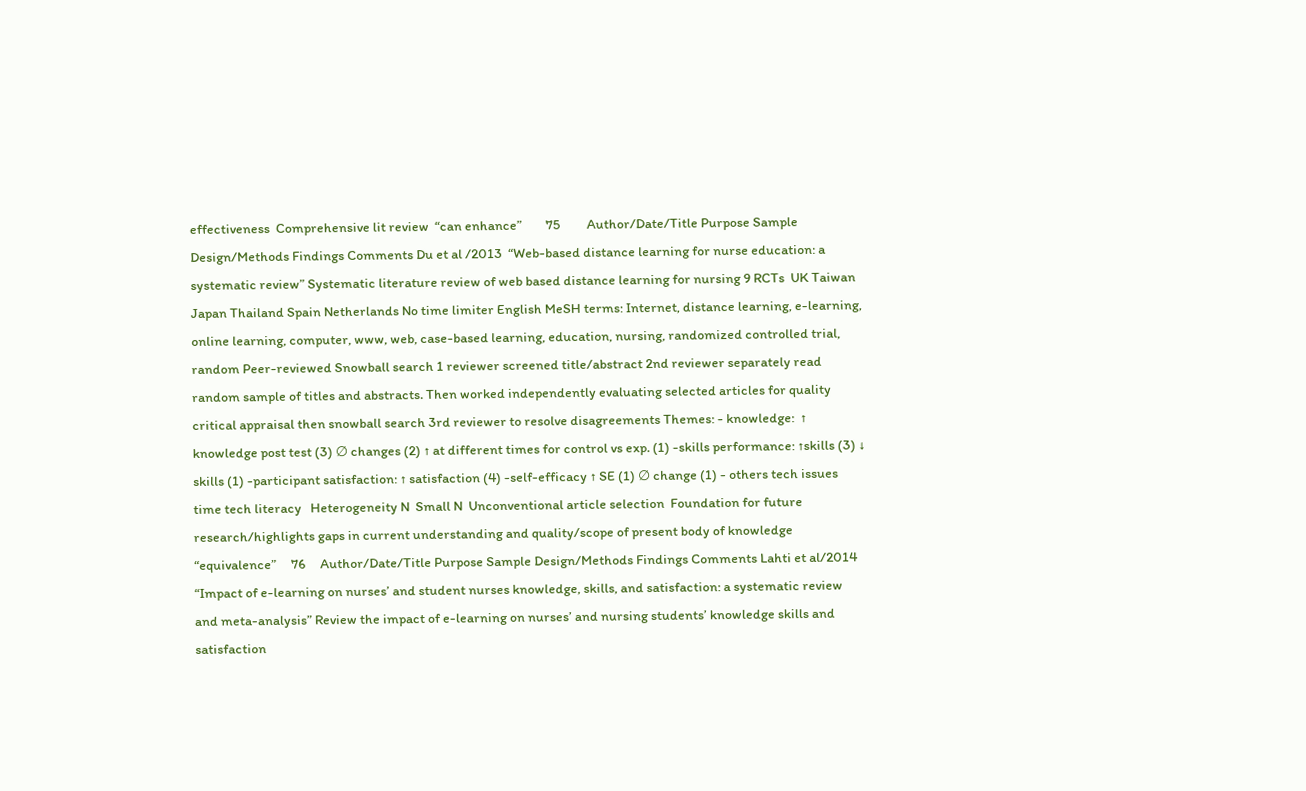effectiveness  Comprehensive lit review  “can enhance”        75         Author/Date/Title Purpose Sample Design/Methods Findings Comments Du et al /2013  “Web-based distance learning for nurse education: a systematic review” Systematic literature review of web based distance learning for nursing 9 RCTs  UK Taiwan Japan Thailand Spain Netherlands No time limiter English MeSH terms: Internet, distance learning, e-learning, online learning, computer, www, web, case-based learning, education, nursing, randomized controlled trial, random Peer-reviewed Snowball search 1 reviewer screened title/abstract 2nd reviewer separately read random sample of titles and abstracts. Then worked independently evaluating selected articles for quality critical appraisal then snowball search 3rd reviewer to resolve disagreements Themes: - knowledge:  ↑ knowledge post test (3) ∅ changes (2) ↑ at different times for control vs exp. (1) -skills performance: ↑skills (3) ↓ skills (1) -participant satisfaction: ↑ satisfaction (4) -self-efficacy ↑ SE (1) ∅ change (1) - others tech issues time tech literacy   Heterogeneity N  Small N  Unconventional article selection  Foundation for future research/highlights gaps in current understanding and quality/scope of present body of knowledge  “equivalence”     76     Author/Date/Title Purpose Sample Design/Methods Findings Comments Lahti et al/2014  “Impact of e-learning on nurses’ and student nurses knowledge, skills, and satisfaction: a systematic review and meta-analysis” Review the impact of e-learning on nurses’ and nursing students’ knowledge skills and satisfaction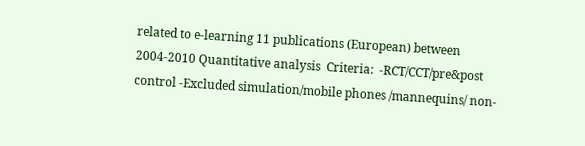related to e-learning 11 publications (European) between 2004-2010 Quantitative analysis  Criteria:  -RCT/CCT/pre&post control -Excluded simulation/mobile phones /mannequins/ non-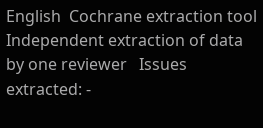English  Cochrane extraction tool  Independent extraction of data by one reviewer   Issues extracted: -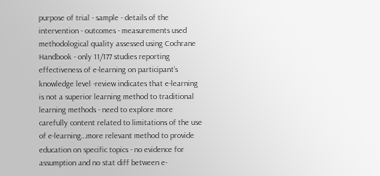purpose of trial - sample - details of the intervention - outcomes - measurements used  methodological quality assessed using Cochrane Handbook - only 11/177 studies reporting effectiveness of e-learning on participant’s knowledge level -review indicates that e-learning is not a superior learning method to traditional learning methods - need to explore more carefully content related to limitations of the use of e-learning…more relevant method to provide education on specific topics - no evidence for assumption and no stat diff between e-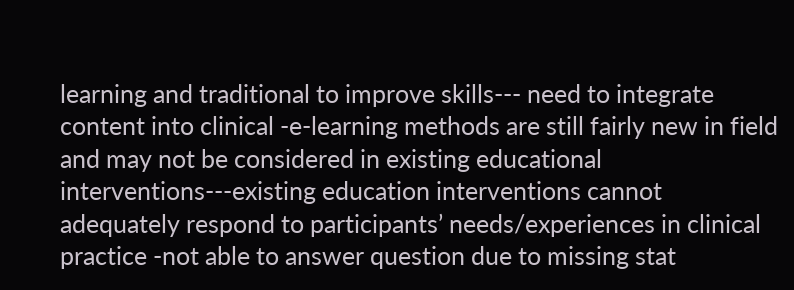learning and traditional to improve skills--- need to integrate content into clinical -e-learning methods are still fairly new in field and may not be considered in existing educational interventions---existing education interventions cannot adequately respond to participants’ needs/experiences in clinical practice -not able to answer question due to missing stat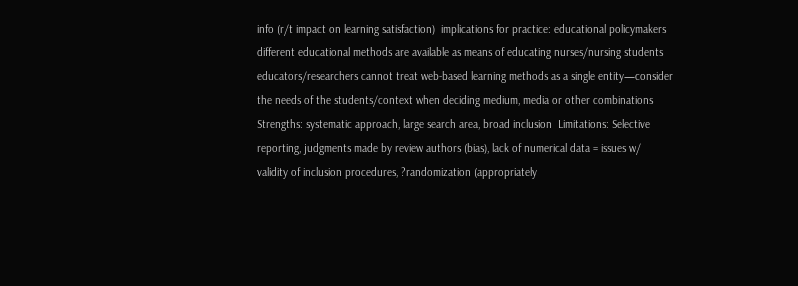info (r/t impact on learning satisfaction)  implications for practice: educational policymakers  different educational methods are available as means of educating nurses/nursing students  educators/researchers cannot treat web-based learning methods as a single entity—consider the needs of the students/context when deciding medium, media or other combinations  Strengths: systematic approach, large search area, broad inclusion  Limitations: Selective reporting, judgments made by review authors (bias), lack of numerical data = issues w/ validity of inclusion procedures, ?randomization (appropriately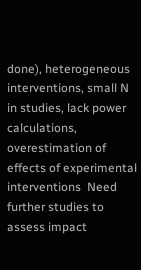done), heterogeneous interventions, small N in studies, lack power calculations, overestimation of effects of experimental interventions  Need further studies to assess impact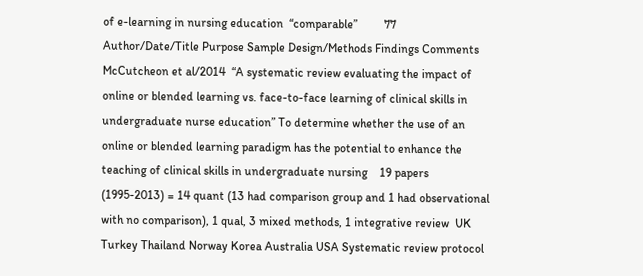of e-learning in nursing education  “comparable”         77     Author/Date/Title Purpose Sample Design/Methods Findings Comments McCutcheon et al/2014  “A systematic review evaluating the impact of online or blended learning vs. face-to-face learning of clinical skills in undergraduate nurse education” To determine whether the use of an online or blended learning paradigm has the potential to enhance the teaching of clinical skills in undergraduate nursing    19 papers (1995-2013) = 14 quant (13 had comparison group and 1 had observational with no comparison), 1 qual, 3 mixed methods, 1 integrative review  UK Turkey Thailand Norway Korea Australia USA Systematic review protocol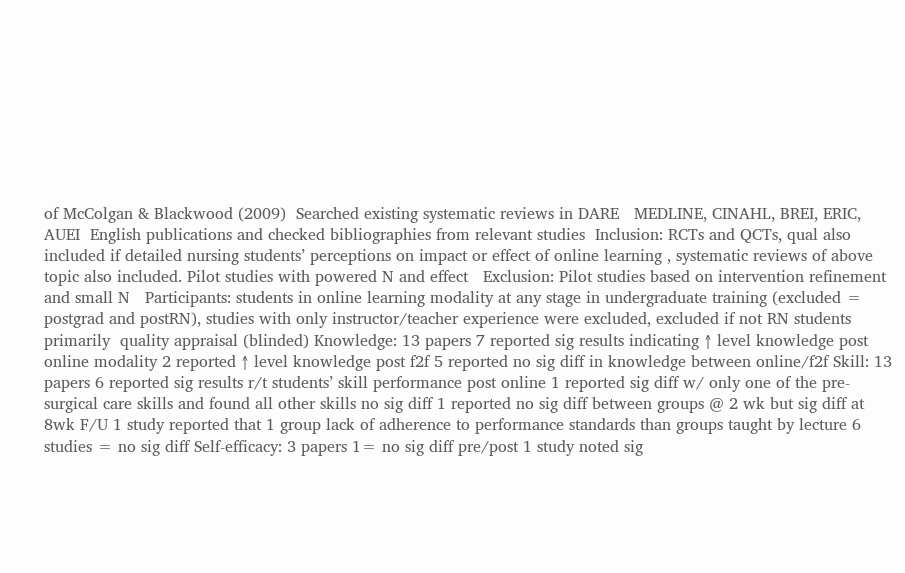of McColgan & Blackwood (2009)  Searched existing systematic reviews in DARE   MEDLINE, CINAHL, BREI, ERIC, AUEI  English publications and checked bibliographies from relevant studies  Inclusion: RCTs and QCTs, qual also included if detailed nursing students’ perceptions on impact or effect of online learning , systematic reviews of above topic also included. Pilot studies with powered N and effect   Exclusion: Pilot studies based on intervention refinement and small N   Participants: students in online learning modality at any stage in undergraduate training (excluded = postgrad and postRN), studies with only instructor/teacher experience were excluded, excluded if not RN students primarily  quality appraisal (blinded) Knowledge: 13 papers 7 reported sig results indicating ↑ level knowledge post online modality 2 reported ↑ level knowledge post f2f 5 reported no sig diff in knowledge between online/f2f Skill: 13 papers 6 reported sig results r/t students’ skill performance post online 1 reported sig diff w/ only one of the pre-surgical care skills and found all other skills no sig diff 1 reported no sig diff between groups @ 2 wk but sig diff at 8wk F/U 1 study reported that 1 group lack of adherence to performance standards than groups taught by lecture 6 studies = no sig diff Self-efficacy: 3 papers 1= no sig diff pre/post 1 study noted sig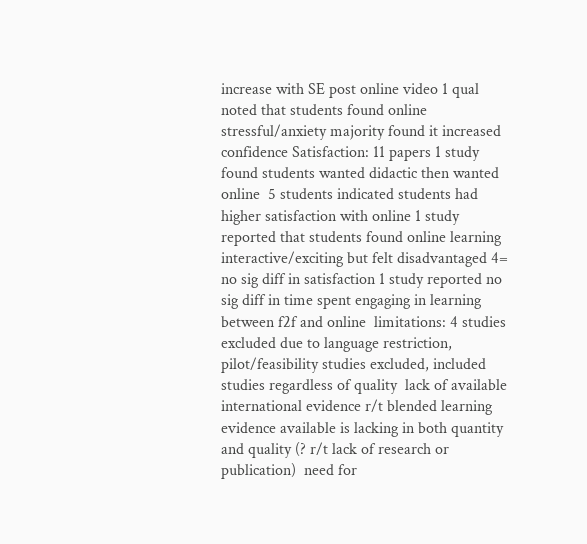increase with SE post online video 1 qual noted that students found online stressful/anxiety majority found it increased confidence Satisfaction: 11 papers 1 study found students wanted didactic then wanted online  5 students indicated students had higher satisfaction with online 1 study reported that students found online learning interactive/exciting but felt disadvantaged 4= no sig diff in satisfaction 1 study reported no sig diff in time spent engaging in learning between f2f and online  limitations: 4 studies excluded due to language restriction, pilot/feasibility studies excluded, included studies regardless of quality  lack of available international evidence r/t blended learning  evidence available is lacking in both quantity and quality (? r/t lack of research or publication)  need for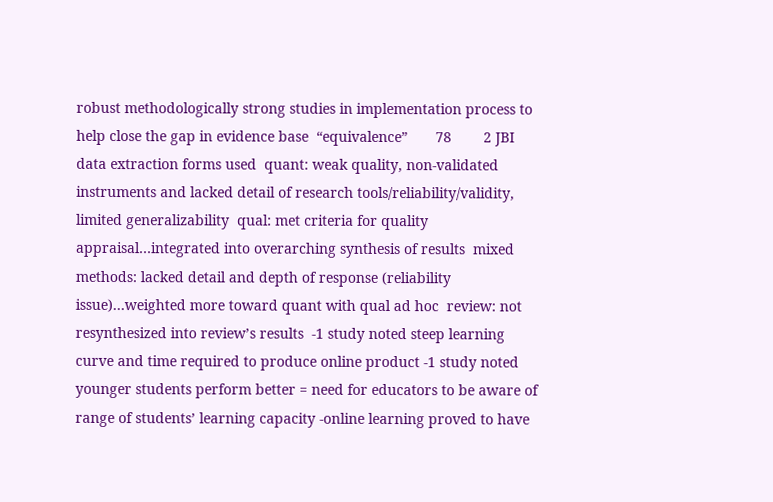robust methodologically strong studies in implementation process to help close the gap in evidence base  “equivalence”       78        2 JBI data extraction forms used  quant: weak quality, non-validated instruments and lacked detail of research tools/reliability/validity, limited generalizability  qual: met criteria for quality appraisal…integrated into overarching synthesis of results  mixed methods: lacked detail and depth of response (reliability issue)…weighted more toward quant with qual ad hoc  review: not resynthesized into review’s results  -1 study noted steep learning curve and time required to produce online product -1 study noted younger students perform better = need for educators to be aware of range of students’ learning capacity -online learning proved to have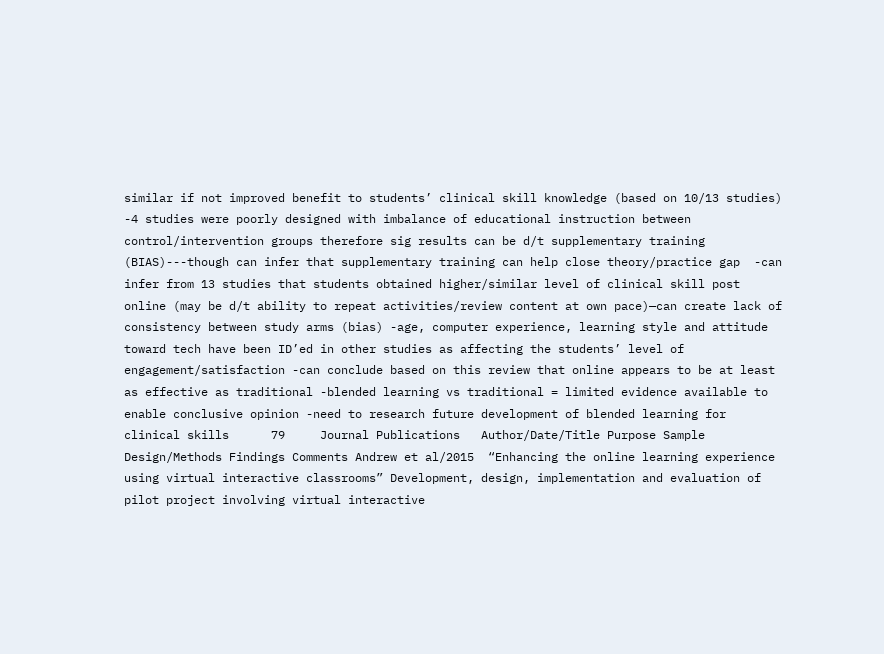similar if not improved benefit to students’ clinical skill knowledge (based on 10/13 studies) -4 studies were poorly designed with imbalance of educational instruction between control/intervention groups therefore sig results can be d/t supplementary training (BIAS)---though can infer that supplementary training can help close theory/practice gap  -can infer from 13 studies that students obtained higher/similar level of clinical skill post online (may be d/t ability to repeat activities/review content at own pace)—can create lack of consistency between study arms (bias) -age, computer experience, learning style and attitude toward tech have been ID’ed in other studies as affecting the students’ level of engagement/satisfaction -can conclude based on this review that online appears to be at least as effective as traditional -blended learning vs traditional = limited evidence available to enable conclusive opinion -need to research future development of blended learning for clinical skills      79     Journal Publications   Author/Date/Title Purpose Sample Design/Methods Findings Comments Andrew et al/2015  “Enhancing the online learning experience using virtual interactive classrooms” Development, design, implementation and evaluation of pilot project involving virtual interactive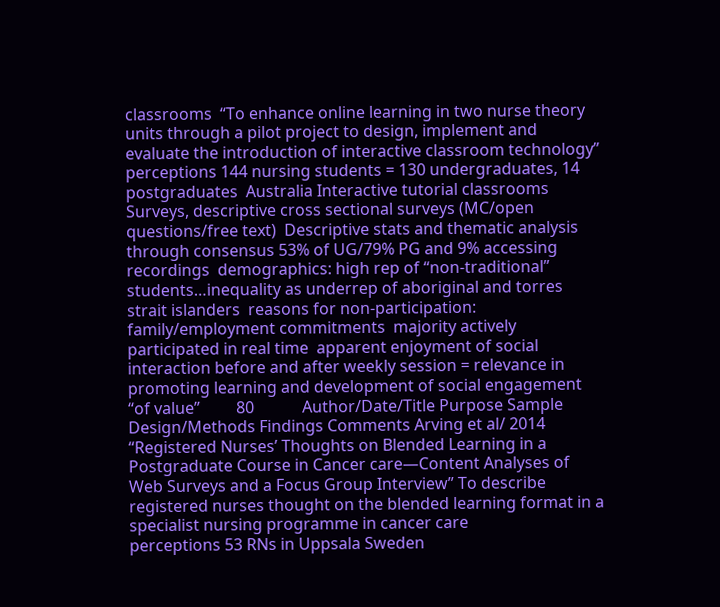classrooms  “To enhance online learning in two nurse theory units through a pilot project to design, implement and evaluate the introduction of interactive classroom technology”             perceptions 144 nursing students = 130 undergraduates, 14 postgraduates  Australia Interactive tutorial classrooms  Surveys, descriptive cross sectional surveys (MC/open questions/free text)  Descriptive stats and thematic analysis through consensus 53% of UG/79% PG and 9% accessing recordings  demographics: high rep of “non-traditional” students…inequality as underrep of aboriginal and torres strait islanders  reasons for non-participation: family/employment commitments  majority actively participated in real time  apparent enjoyment of social interaction before and after weekly session = relevance in promoting learning and development of social engagement “of value”         80            Author/Date/Title Purpose Sample Design/Methods Findings Comments Arving et al/ 2014  “Registered Nurses’ Thoughts on Blended Learning in a Postgraduate Course in Cancer care—Content Analyses of Web Surveys and a Focus Group Interview” To describe registered nurses thought on the blended learning format in a specialist nursing programme in cancer care                  perceptions 53 RNs in Uppsala Sweden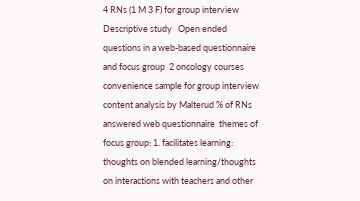4 RNs (1 M 3 F) for group interview Descriptive study   Open ended questions in a web-based questionnaire and focus group  2 oncology courses  convenience sample for group interview  content analysis by Malterud % of RNs answered web questionnaire  themes of focus group: 1. facilitates learning: thoughts on blended learning/thoughts on interactions with teachers and other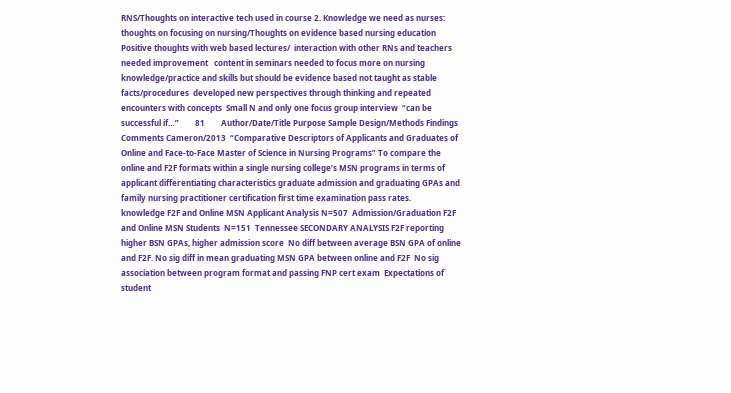RNS/Thoughts on interactive tech used in course 2. Knowledge we need as nurses: thoughts on focusing on nursing/Thoughts on evidence based nursing education Positive thoughts with web based lectures/  interaction with other RNs and teachers needed improvement   content in seminars needed to focus more on nursing knowledge/practice and skills but should be evidence based not taught as stable facts/procedures  developed new perspectives through thinking and repeated encounters with concepts  Small N and only one focus group interview  “can be successful if…”        81        Author/Date/Title Purpose Sample Design/Methods Findings Comments Cameron/2013  “Comparative Descriptors of Applicants and Graduates of Online and Face-to-Face Master of Science in Nursing Programs” To compare the online and F2F formats within a single nursing college’s MSN programs in terms of applicant differentiating characteristics graduate admission and graduating GPAs and family nursing practitioner certification first time examination pass rates.            knowledge F2F and Online MSN Applicant Analysis N=507  Admission/Graduation F2F and Online MSN Students  N=151  Tennessee SECONDARY ANALYSIS F2F reporting higher BSN GPAs, higher admission score  No diff between average BSN GPA of online and F2F. No sig diff in mean graduating MSN GPA between online and F2F  No sig association between program format and passing FNP cert exam  Expectations of student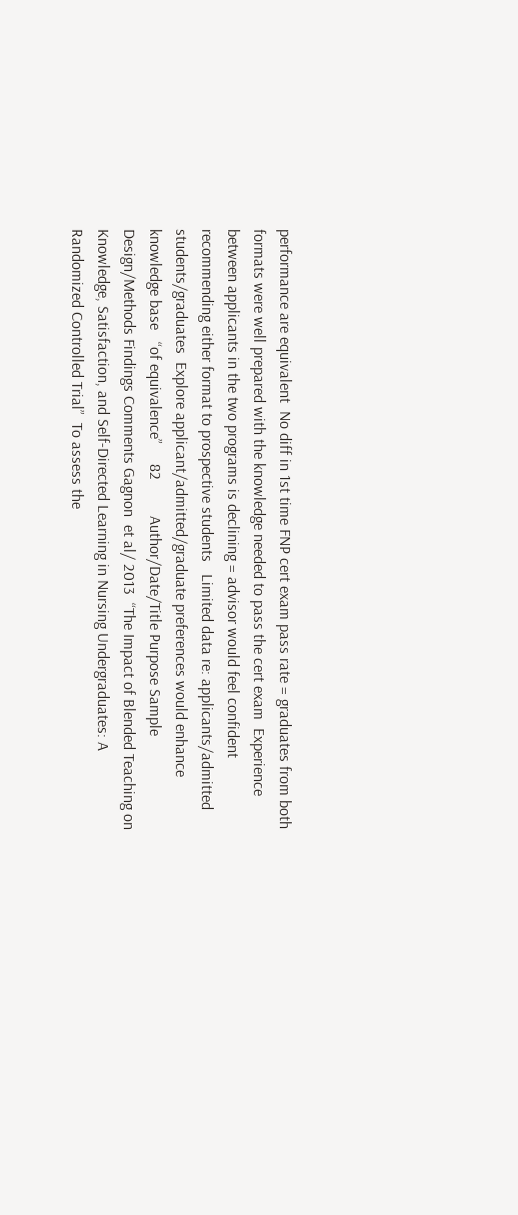performance are equivalent  No diff in 1st time FNP cert exam pass rate = graduates from both formats were well prepared with the knowledge needed to pass the cert exam  Experience between applicants in the two programs is declining = advisor would feel confident recommending either format to prospective students   Limited data re: applicants/admitted students/graduates  Explore applicant/admitted/graduate preferences would enhance knowledge base   “of equivalence”     82         Author/Date/Title Purpose Sample Design/Methods Findings Comments Gagnon  et al/ 2013  “The Impact of Blended Teaching on Knowledge, Satisfaction, and Self-Directed Learning in Nursing Undergraduates: A Randomized Controlled Trial”  To assess the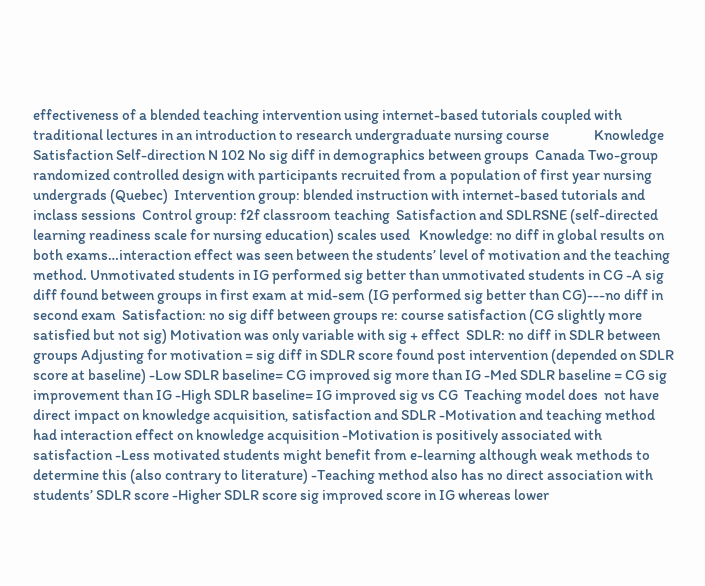effectiveness of a blended teaching intervention using internet-based tutorials coupled with traditional lectures in an introduction to research undergraduate nursing course               Knowledge Satisfaction Self-direction N 102 No sig diff in demographics between groups  Canada Two-group randomized controlled design with participants recruited from a population of first year nursing undergrads (Quebec)  Intervention group: blended instruction with internet-based tutorials and inclass sessions  Control group: f2f classroom teaching  Satisfaction and SDLRSNE (self-directed learning readiness scale for nursing education) scales used   Knowledge: no diff in global results on both exams…interaction effect was seen between the students’ level of motivation and the teaching method. Unmotivated students in IG performed sig better than unmotivated students in CG -A sig diff found between groups in first exam at mid-sem (IG performed sig better than CG)---no diff in second exam  Satisfaction: no sig diff between groups re: course satisfaction (CG slightly more satisfied but not sig) Motivation was only variable with sig + effect  SDLR: no diff in SDLR between groups Adjusting for motivation = sig diff in SDLR score found post intervention (depended on SDLR score at baseline) -Low SDLR baseline= CG improved sig more than IG -Med SDLR baseline = CG sig improvement than IG -High SDLR baseline= IG improved sig vs CG  Teaching model does  not have direct impact on knowledge acquisition, satisfaction and SDLR -Motivation and teaching method had interaction effect on knowledge acquisition -Motivation is positively associated with satisfaction -Less motivated students might benefit from e-learning although weak methods to determine this (also contrary to literature) -Teaching method also has no direct association with students’ SDLR score -Higher SDLR score sig improved score in IG whereas lower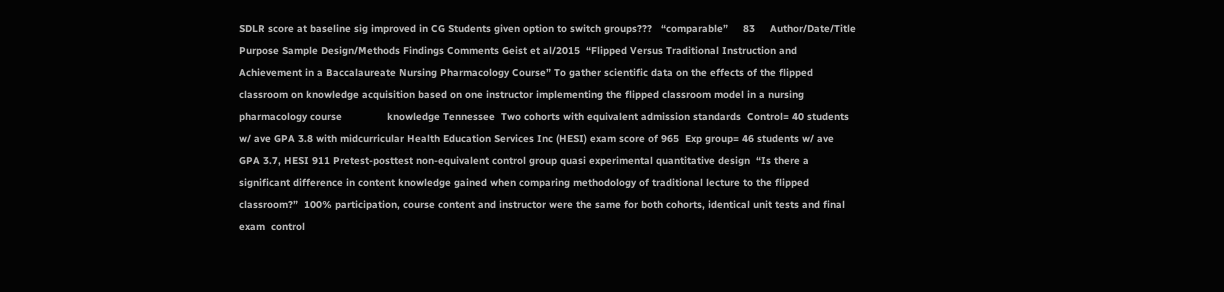SDLR score at baseline sig improved in CG Students given option to switch groups???   “comparable”     83     Author/Date/Title Purpose Sample Design/Methods Findings Comments Geist et al/2015  “Flipped Versus Traditional Instruction and Achievement in a Baccalaureate Nursing Pharmacology Course” To gather scientific data on the effects of the flipped classroom on knowledge acquisition based on one instructor implementing the flipped classroom model in a nursing pharmacology course               knowledge Tennessee  Two cohorts with equivalent admission standards  Control= 40 students w/ ave GPA 3.8 with midcurricular Health Education Services Inc (HESI) exam score of 965  Exp group= 46 students w/ ave GPA 3.7, HESI 911 Pretest-posttest non-equivalent control group quasi experimental quantitative design  “Is there a significant difference in content knowledge gained when comparing methodology of traditional lecture to the flipped classroom?”  100% participation, course content and instructor were the same for both cohorts, identical unit tests and final exam  control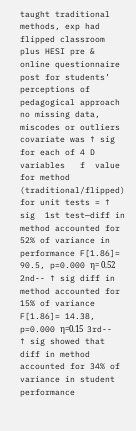taught traditional methods, exp had flipped classroom plus HESI pre & online questionnaire post for students’ perceptions of pedagogical approach no missing data, miscodes or outliers  covariate was ↑ sig for each of 4 D variables   f  value for method (traditional/flipped) for unit tests = ↑ sig  1st test—diff in method accounted for 52% of variance in performance F[1.86]= 90.5, p=0.000 η= 0.52  2nd-- ↑ sig diff in method accounted for 15% of variance F[1.86]= 14.38, p=0.000 η=0.15  3rd-- ↑ sig showed that diff in method accounted for 34% of variance in student performance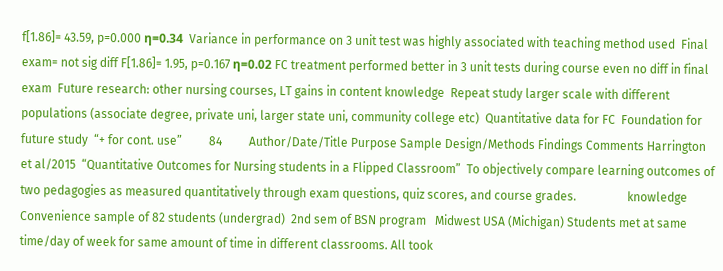f[1.86]= 43.59, p=0.000 η=0.34  Variance in performance on 3 unit test was highly associated with teaching method used  Final exam= not sig diff F[1.86]= 1.95, p=0.167 η=0.02 FC treatment performed better in 3 unit tests during course even no diff in final exam  Future research: other nursing courses, LT gains in content knowledge  Repeat study larger scale with different populations (associate degree, private uni, larger state uni, community college etc)  Quantitative data for FC  Foundation for future study  “+ for cont. use”         84         Author/Date/Title Purpose Sample Design/Methods Findings Comments Harrington et al/2015  “Quantitative Outcomes for Nursing students in a Flipped Classroom”  To objectively compare learning outcomes of two pedagogies as measured quantitatively through exam questions, quiz scores, and course grades.                 knowledge Convenience sample of 82 students (undergrad)  2nd sem of BSN program   Midwest USA (Michigan) Students met at same time/day of week for same amount of time in different classrooms. All took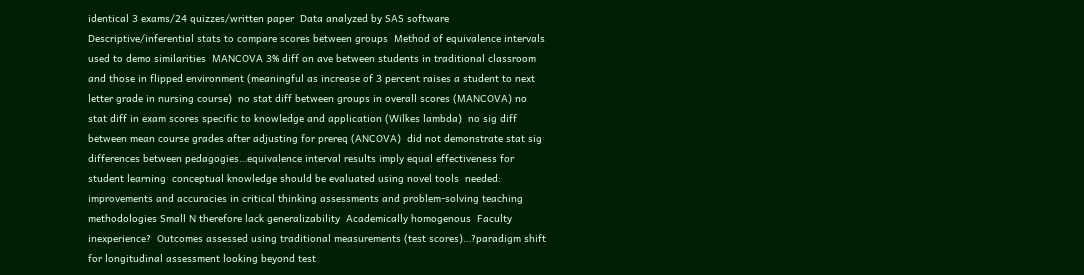identical 3 exams/24 quizzes/written paper  Data analyzed by SAS software  Descriptive/inferential stats to compare scores between groups  Method of equivalence intervals used to demo similarities  MANCOVA 3% diff on ave between students in traditional classroom and those in flipped environment (meaningful as increase of 3 percent raises a student to next letter grade in nursing course)  no stat diff between groups in overall scores (MANCOVA) no stat diff in exam scores specific to knowledge and application (Wilkes lambda)  no sig diff between mean course grades after adjusting for prereq (ANCOVA)  did not demonstrate stat sig differences between pedagogies…equivalence interval results imply equal effectiveness for student learning  conceptual knowledge should be evaluated using novel tools  needed: improvements and accuracies in critical thinking assessments and problem-solving teaching methodologies Small N therefore lack generalizability  Academically homogenous  Faculty inexperience?  Outcomes assessed using traditional measurements (test scores)…?paradigm shift for longitudinal assessment looking beyond test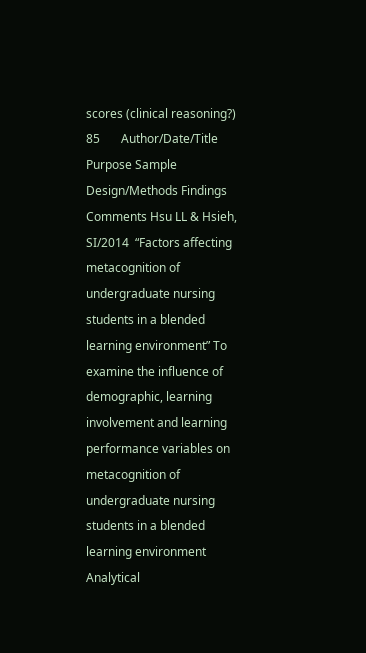scores (clinical reasoning?)     85       Author/Date/Title Purpose Sample Design/Methods Findings Comments Hsu LL & Hsieh, SI/2014  “Factors affecting metacognition of undergraduate nursing students in a blended learning environment” To examine the influence of demographic, learning involvement and learning performance variables on metacognition of undergraduate nursing students in a blended learning environment                Analytical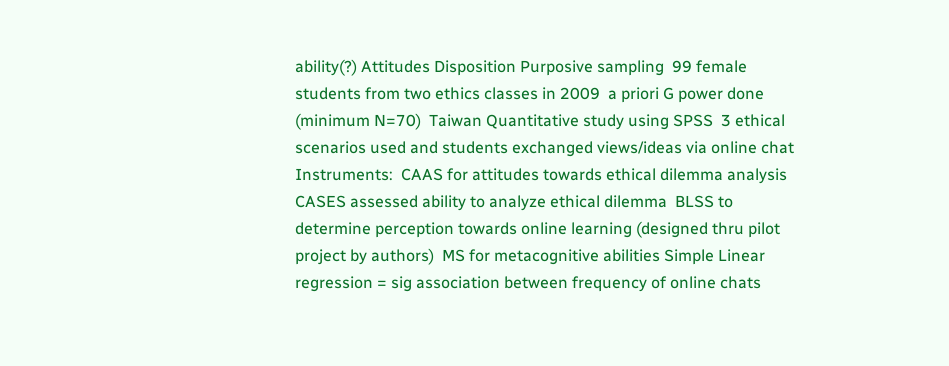ability(?) Attitudes Disposition Purposive sampling  99 female students from two ethics classes in 2009  a priori G power done (minimum N=70)  Taiwan Quantitative study using SPSS  3 ethical scenarios used and students exchanged views/ideas via online chat  Instruments:  CAAS for attitudes towards ethical dilemma analysis  CASES assessed ability to analyze ethical dilemma  BLSS to determine perception towards online learning (designed thru pilot project by authors)  MS for metacognitive abilities Simple Linear regression = sig association between frequency of online chats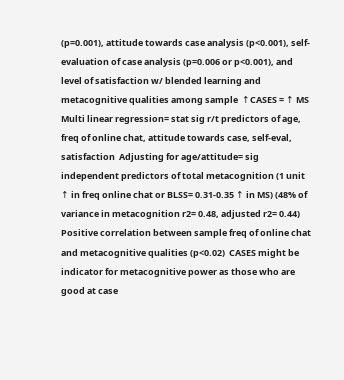(p=0.001), attitude towards case analysis (p<0.001), self-evaluation of case analysis (p=0.006 or p<0.001), and level of satisfaction w/ blended learning and metacognitive qualities among sample  ↑CASES = ↑ MS   Multi linear regression= stat sig r/t predictors of age, freq of online chat, attitude towards case, self-eval, satisfaction  Adjusting for age/attitude= sig independent predictors of total metacognition (1 unit ↑ in freq online chat or BLSS= 0.31-0.35 ↑ in MS) (48% of variance in metacognition r2= 0.48, adjusted r2= 0.44) Positive correlation between sample freq of online chat and metacognitive qualities (p<0.02)  CASES might be indicator for metacognitive power as those who are good at case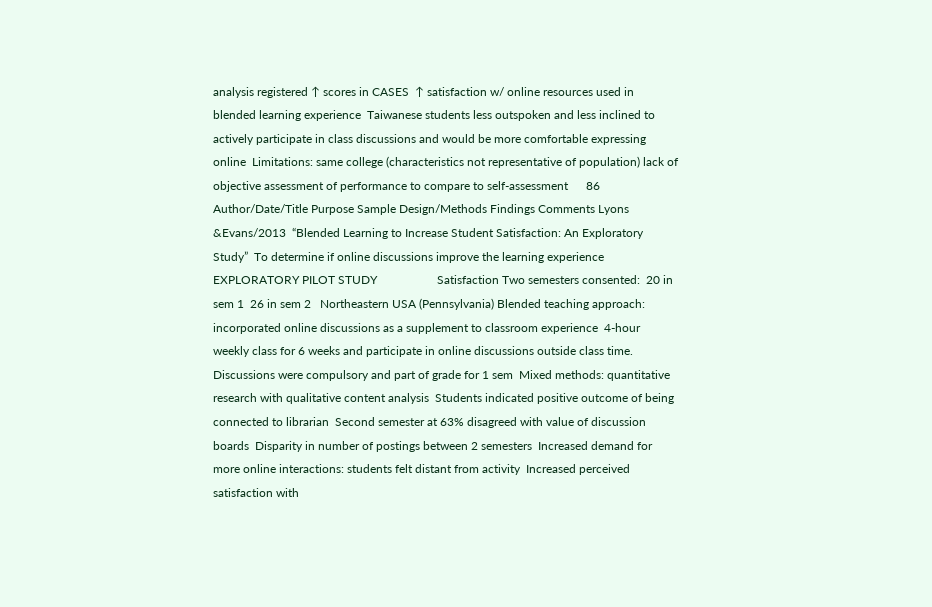analysis registered ↑ scores in CASES  ↑ satisfaction w/ online resources used in blended learning experience  Taiwanese students less outspoken and less inclined to actively participate in class discussions and would be more comfortable expressing online  Limitations: same college (characteristics not representative of population) lack of objective assessment of performance to compare to self-assessment      86         Author/Date/Title Purpose Sample Design/Methods Findings Comments Lyons &Evans/2013  “Blended Learning to Increase Student Satisfaction: An Exploratory Study”  To determine if online discussions improve the learning experience  EXPLORATORY PILOT STUDY                    Satisfaction Two semesters consented:  20 in sem 1  26 in sem 2   Northeastern USA (Pennsylvania) Blended teaching approach: incorporated online discussions as a supplement to classroom experience  4-hour weekly class for 6 weeks and participate in online discussions outside class time.  Discussions were compulsory and part of grade for 1 sem  Mixed methods: quantitative research with qualitative content analysis  Students indicated positive outcome of being connected to librarian  Second semester at 63% disagreed with value of discussion boards  Disparity in number of postings between 2 semesters  Increased demand for more online interactions: students felt distant from activity  Increased perceived satisfaction with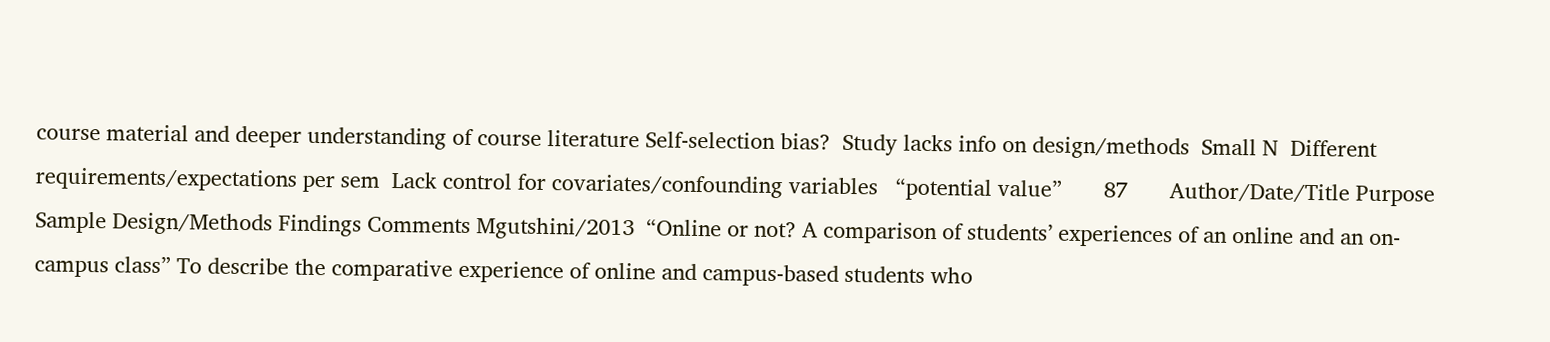course material and deeper understanding of course literature Self-selection bias?  Study lacks info on design/methods  Small N  Different requirements/expectations per sem  Lack control for covariates/confounding variables   “potential value”       87       Author/Date/Title Purpose Sample Design/Methods Findings Comments Mgutshini/2013  “Online or not? A comparison of students’ experiences of an online and an on-campus class” To describe the comparative experience of online and campus-based students who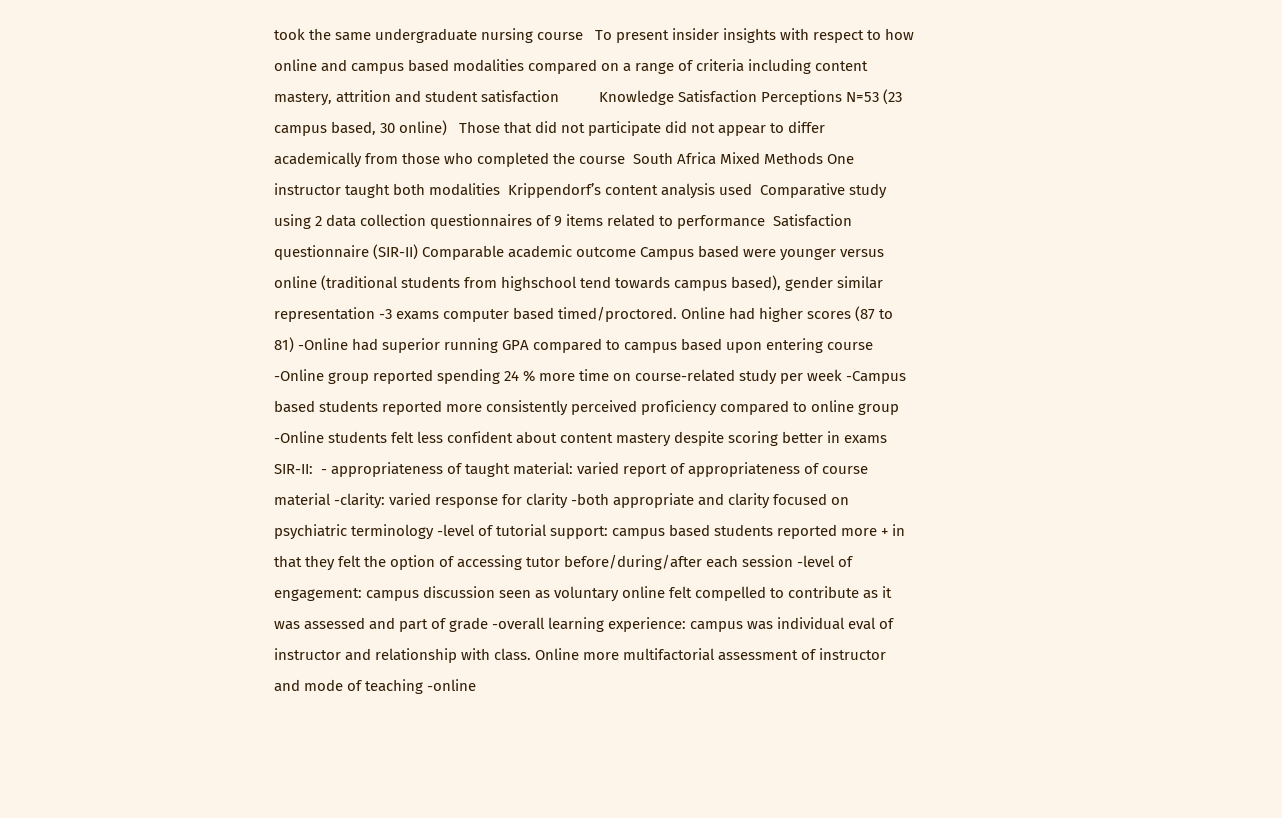took the same undergraduate nursing course   To present insider insights with respect to how online and campus based modalities compared on a range of criteria including content mastery, attrition and student satisfaction          Knowledge Satisfaction Perceptions N=53 (23 campus based, 30 online)   Those that did not participate did not appear to differ academically from those who completed the course  South Africa Mixed Methods One instructor taught both modalities  Krippendorf’s content analysis used  Comparative study using 2 data collection questionnaires of 9 items related to performance  Satisfaction questionnaire (SIR-II) Comparable academic outcome Campus based were younger versus online (traditional students from highschool tend towards campus based), gender similar representation -3 exams computer based timed/proctored. Online had higher scores (87 to 81) -Online had superior running GPA compared to campus based upon entering course -Online group reported spending 24 % more time on course-related study per week -Campus based students reported more consistently perceived proficiency compared to online group -Online students felt less confident about content mastery despite scoring better in exams  SIR-II:  - appropriateness of taught material: varied report of appropriateness of course material -clarity: varied response for clarity -both appropriate and clarity focused on psychiatric terminology -level of tutorial support: campus based students reported more + in that they felt the option of accessing tutor before/during/after each session -level of engagement: campus discussion seen as voluntary online felt compelled to contribute as it was assessed and part of grade -overall learning experience: campus was individual eval of instructor and relationship with class. Online more multifactorial assessment of instructor and mode of teaching -online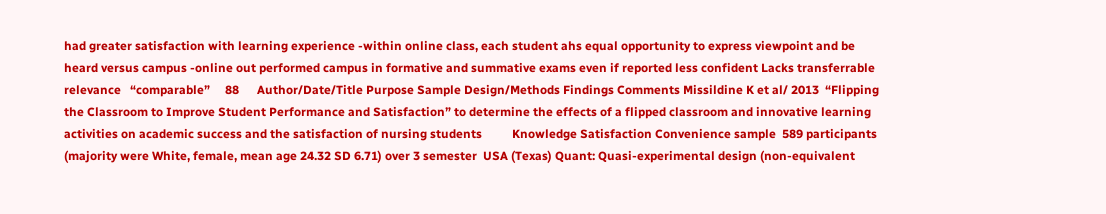had greater satisfaction with learning experience -within online class, each student ahs equal opportunity to express viewpoint and be heard versus campus -online out performed campus in formative and summative exams even if reported less confident Lacks transferrable relevance   “comparable”     88      Author/Date/Title Purpose Sample Design/Methods Findings Comments Missildine K et al/ 2013  “Flipping the Classroom to Improve Student Performance and Satisfaction” to determine the effects of a flipped classroom and innovative learning activities on academic success and the satisfaction of nursing students          Knowledge Satisfaction Convenience sample  589 participants (majority were White, female, mean age 24.32 SD 6.71) over 3 semester  USA (Texas) Quant: Quasi-experimental design (non-equivalent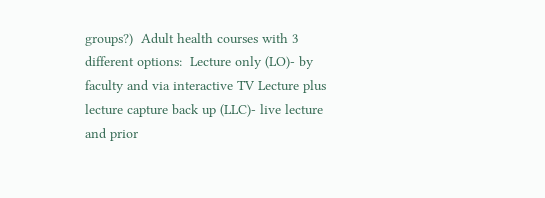groups?)  Adult health courses with 3 different options:  Lecture only (LO)- by faculty and via interactive TV Lecture plus lecture capture back up (LLC)- live lecture and prior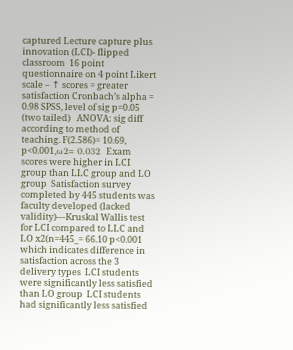captured Lecture capture plus innovation (LCI)- flipped classroom  16 point questionnaire on 4 point Likert scale – ↑ scores = greater satisfaction Cronbach’s alpha = 0.98 SPSS, level of sig p=0.05 (two tailed)   ANOVA: sig diff according to method of teaching. F(2.586)= 10.69, p<0.001,ω2= 0.032  Exam scores were higher in LCI group than LLC group and LO group  Satisfaction survey completed by 445 students was faculty developed (lacked validity)—Kruskal Wallis test for LCI compared to LLC and LO x2(n=445_= 66.10 p<0.001 which indicates difference in satisfaction across the 3 delivery types  LCI students were significantly less satisfied than LO group  LCI students had significantly less satisfied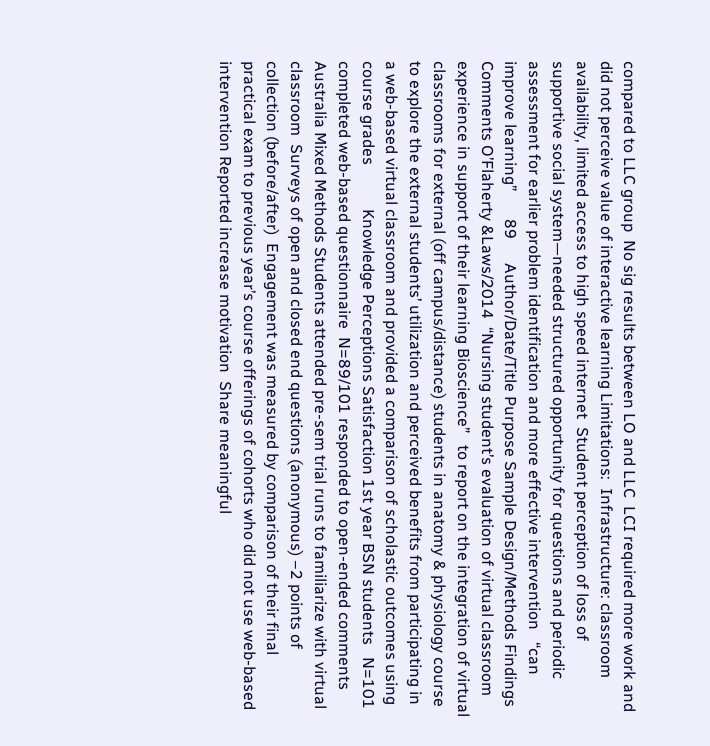compared to LLC group  No sig results between LO and LLC  LCI required more work and did not perceive value of interactive learning Limitations:  Infrastructure: classroom availability, limited access to high speed internet  Student perception of loss of supportive social system—needed structured opportunity for questions and periodic assessment for earlier problem identification and more effective intervention   “can improve learning”       89      Author/Date/Title Purpose Sample Design/Methods Findings Comments O’Flaherty &Laws/2014  “Nursing student’s evaluation of virtual classroom experience in support of their learning Bioscience”   to report on the integration of virtual classrooms for external (off campus/distance) students in anatomy & physiology course   to explore the external students’ utilization and perceived benefits from participating in a web-based virtual classroom and provided a comparison of scholastic outcomes using course grades           Knowledge Perceptions Satisfaction 1st year BSN students   N=101 completed web-based questionnaire  N=89/101 responded to open-ended comments  Australia Mixed Methods Students attended pre-sem trial runs to familiarize with virtual classroom  Surveys of open and closed end questions (anonymous) –2 points of collection (before/after)  Engagement was measured by comparison of their final practical exam to previous year’s course offerings of cohorts who did not use web-based intervention Reported increase motivation  Share meaningful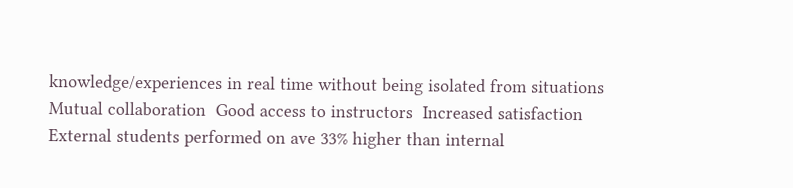knowledge/experiences in real time without being isolated from situations  Mutual collaboration  Good access to instructors  Increased satisfaction  External students performed on ave 33% higher than internal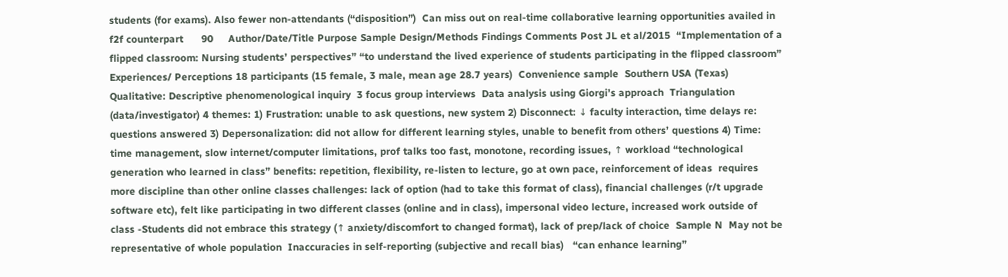students (for exams). Also fewer non-attendants (“disposition”)  Can miss out on real-time collaborative learning opportunities availed in f2f counterpart      90     Author/Date/Title Purpose Sample Design/Methods Findings Comments Post JL et al/2015  “Implementation of a flipped classroom: Nursing students’ perspectives” “to understand the lived experience of students participating in the flipped classroom”                      Experiences/ Perceptions 18 participants (15 female, 3 male, mean age 28.7 years)  Convenience sample  Southern USA (Texas) Qualitative: Descriptive phenomenological inquiry  3 focus group interviews  Data analysis using Giorgi’s approach  Triangulation (data/investigator) 4 themes: 1) Frustration: unable to ask questions, new system 2) Disconnect: ↓ faculty interaction, time delays re: questions answered 3) Depersonalization: did not allow for different learning styles, unable to benefit from others’ questions 4) Time: time management, slow internet/computer limitations, prof talks too fast, monotone, recording issues, ↑ workload “technological generation who learned in class” benefits: repetition, flexibility, re-listen to lecture, go at own pace, reinforcement of ideas  requires more discipline than other online classes challenges: lack of option (had to take this format of class), financial challenges (r/t upgrade software etc), felt like participating in two different classes (online and in class), impersonal video lecture, increased work outside of class -Students did not embrace this strategy (↑ anxiety/discomfort to changed format), lack of prep/lack of choice  Sample N  May not be representative of whole population  Inaccuracies in self-reporting (subjective and recall bias)   “can enhance learning”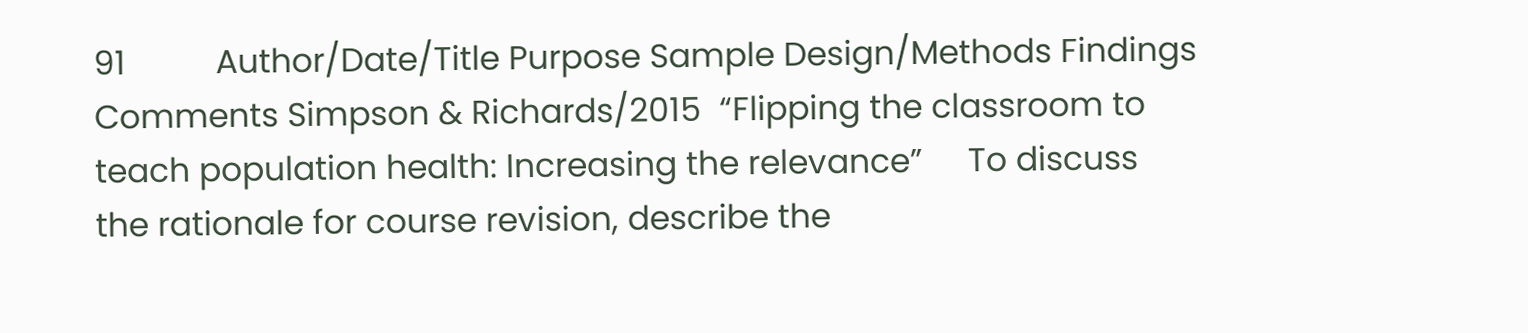91          Author/Date/Title Purpose Sample Design/Methods Findings Comments Simpson & Richards/2015  “Flipping the classroom to teach population health: Increasing the relevance”     To discuss the rationale for course revision, describe the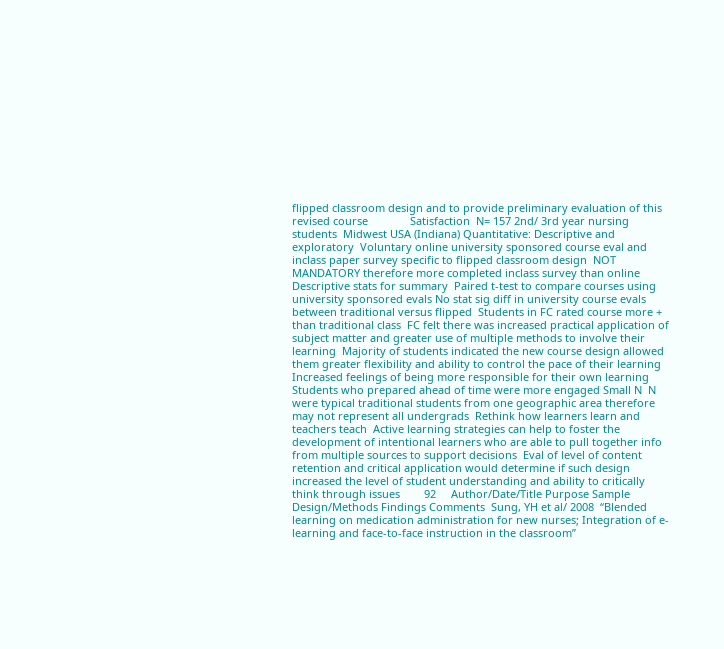flipped classroom design and to provide preliminary evaluation of this revised course              Satisfaction  N= 157 2nd/ 3rd year nursing students  Midwest USA (Indiana) Quantitative: Descriptive and exploratory  Voluntary online university sponsored course eval and inclass paper survey specific to flipped classroom design  NOT MANDATORY therefore more completed inclass survey than online  Descriptive stats for summary  Paired t-test to compare courses using university sponsored evals No stat sig diff in university course evals between traditional versus flipped  Students in FC rated course more + than traditional class  FC felt there was increased practical application of subject matter and greater use of multiple methods to involve their learning  Majority of students indicated the new course design allowed them greater flexibility and ability to control the pace of their learning  Increased feelings of being more responsible for their own learning  Students who prepared ahead of time were more engaged Small N  N were typical traditional students from one geographic area therefore may not represent all undergrads  Rethink how learners learn and teachers teach  Active learning strategies can help to foster the development of intentional learners who are able to pull together info from multiple sources to support decisions  Eval of level of content retention and critical application would determine if such design increased the level of student understanding and ability to critically think through issues        92     Author/Date/Title Purpose Sample Design/Methods Findings Comments  Sung, YH et al/ 2008  “Blended learning on medication administration for new nurses; Integration of e-learning and face-to-face instruction in the classroom”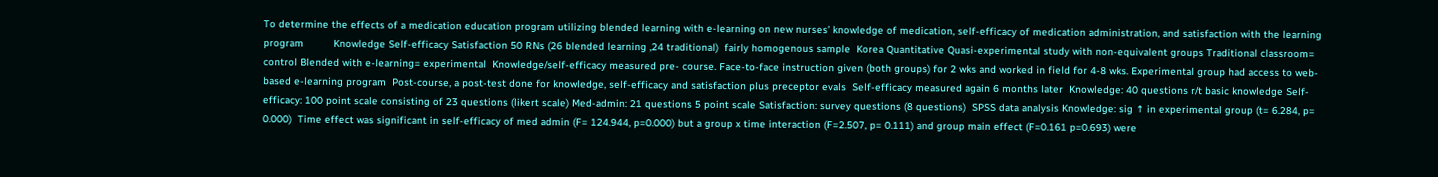To determine the effects of a medication education program utilizing blended learning with e-learning on new nurses’ knowledge of medication, self-efficacy of medication administration, and satisfaction with the learning program          Knowledge Self-efficacy Satisfaction 50 RNs (26 blended learning ,24 traditional)  fairly homogenous sample  Korea Quantitative Quasi-experimental study with non-equivalent groups Traditional classroom= control Blended with e-learning= experimental  Knowledge/self-efficacy measured pre- course. Face-to-face instruction given (both groups) for 2 wks and worked in field for 4-8 wks. Experimental group had access to web-based e-learning program  Post-course, a post-test done for knowledge, self-efficacy and satisfaction plus preceptor evals  Self-efficacy measured again 6 months later  Knowledge: 40 questions r/t basic knowledge Self-efficacy: 100 point scale consisting of 23 questions (likert scale) Med-admin: 21 questions 5 point scale Satisfaction: survey questions (8 questions)  SPSS data analysis Knowledge: sig ↑ in experimental group (t= 6.284, p= 0.000)  Time effect was significant in self-efficacy of med admin (F= 124.944, p=0.000) but a group x time interaction (F=2.507, p= 0.111) and group main effect (F=0.161 p=0.693) were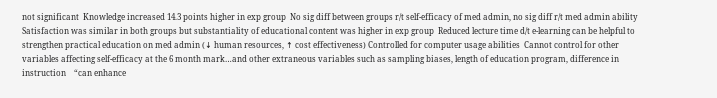not significant  Knowledge increased 14.3 points higher in exp group  No sig diff between groups r/t self-efficacy of med admin, no sig diff r/t med admin ability  Satisfaction was similar in both groups but substantiality of educational content was higher in exp group  Reduced lecture time d/t e-learning can be helpful to strengthen practical education on med admin (↓ human resources, ↑ cost effectiveness) Controlled for computer usage abilities  Cannot control for other variables affecting self-efficacy at the 6 month mark…and other extraneous variables such as sampling biases, length of education program, difference in instruction    “can enhance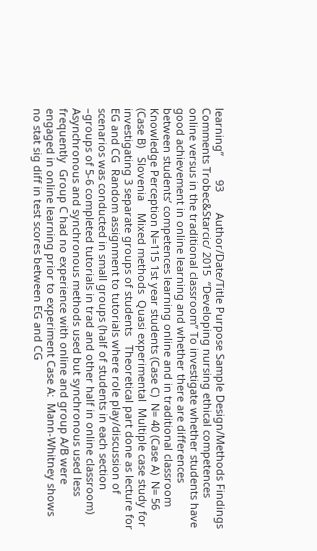learning”        93       Author/Date/Title Purpose Sample Design/Methods Findings Comments Trobec&Starcic/ 2015  “Developing nursing ethical competences online versus in the traditional classroom” To investigate whether students have good achievement in online learning and whether there are differences between students’ competences learning online and in traditional classroom           Knowledge Perception N=115 1st year students (Case C)  N= 40 (Case A)  N= 56 (Case B)   Slovenia    Mixed methods  Quasi experimental  Multiple case study for investigating 3 separate groups of students   Theoretical part done as lecture for EG and CG  Random assignment to tutorials where role play/discussion of scenarios was conducted in small groups (half of students in each section –groups of 5-6 completed tutorials in trad and other half in online classroom)  Asynchronous and synchronous methods used but synchronous used less frequently  Group C had no experience with online and group A/B were engaged in online learning prior to experiment Case A:  Mann-Whitney shows no stat sig diff in test scores between EG and CG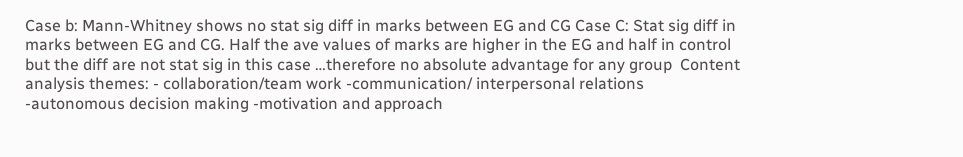Case b: Mann-Whitney shows no stat sig diff in marks between EG and CG Case C: Stat sig diff in marks between EG and CG. Half the ave values of marks are higher in the EG and half in control but the diff are not stat sig in this case …therefore no absolute advantage for any group  Content analysis themes: - collaboration/team work -communication/ interpersonal relations -autonomous decision making -motivation and approach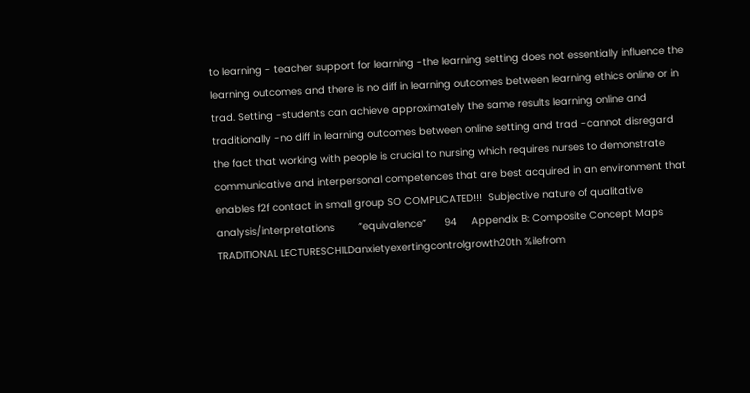to learning - teacher support for learning -the learning setting does not essentially influence the learning outcomes and there is no diff in learning outcomes between learning ethics online or in trad. Setting -students can achieve approximately the same results learning online and traditionally -no diff in learning outcomes between online setting and trad -cannot disregard the fact that working with people is crucial to nursing which requires nurses to demonstrate communicative and interpersonal competences that are best acquired in an environment that enables f2f contact in small group SO COMPLICATED!!!  Subjective nature of qualitative analysis/interpretations        “equivalence”      94     Appendix B: Composite Concept Maps  TRADITIONAL LECTURESCHILDanxietyexertingcontrolgrowth20th %ilefrom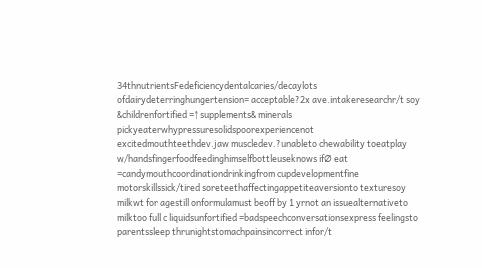34thnutrientsFedeficiencydentalcaries/decaylots ofdairydeterringhungertension= acceptable?2x ave.intakeresearchr/t soy &childrenfortified =↑ supplements& minerals pickyeaterwhypressuresolidspoorexperiencenot excitedmouthteethdev.jaw muscledev.?unableto chewability toeatplay w/handsfingerfoodfeedinghimselfbottleuseknows if∅ eat =candymouthcoordinationdrinkingfrom cupdevelopmentfine motorskillssick/tired soreteethaffectingappetiteaversionto texturesoy milkwt for agestill onformulamust beoff by 1 yrnot an issuealternativeto milktoo full c liquidsunfortified =badspeechconversationsexpress feelingsto parentssleep thrunightstomachpainsincorrect infor/t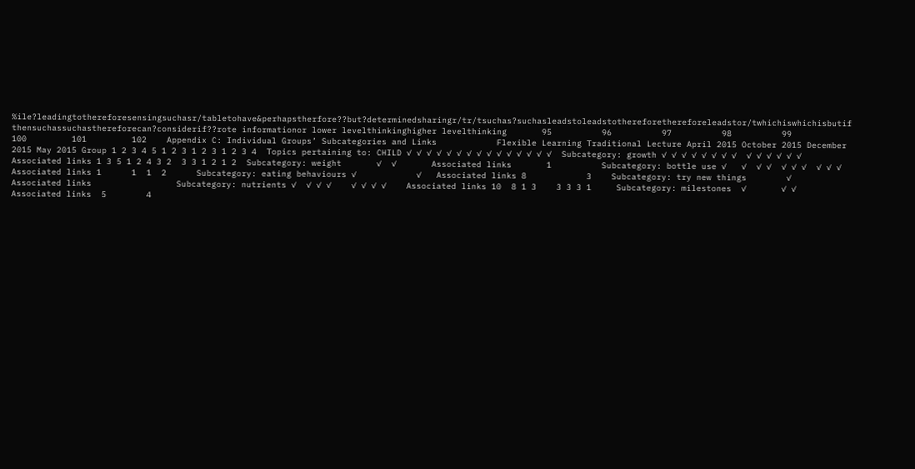%ile?leadingtothereforesensingsuchasr/tabletohave&perhapstherfore??but?determinedsharingr/tr/tsuchas?suchasleadstoleadstothereforethereforeleadstor/twhichiswhichisbutif thensuchassuchasthereforecan?considerif??rote informationor lower levelthinkinghigher levelthinking       95          96          97          98          99          100         101         102    Appendix C: Individual Groups’ Subcategories and Links            Flexible Learning Traditional Lecture April 2015 October 2015 December 2015 May 2015 Group 1 2 3 4 5 1 2 3 1 2 3 1 2 3 4  Topics pertaining to: CHILD ✓ ✓ ✓ ✓ ✓ ✓ ✓ ✓ ✓ ✓ ✓ ✓ ✓ ✓ ✓  Subcategory: growth ✓ ✓ ✓ ✓ ✓ ✓ ✓ ✓  ✓ ✓ ✓ ✓ ✓ ✓ Associated links 1 3 5 1 2 4 3 2  3 3 1 2 1 2  Subcategory: weight       ✓  ✓       Associated links       1          Subcategory: bottle use ✓   ✓  ✓ ✓  ✓ ✓ ✓  ✓ ✓ ✓ Associated links 1      1  1  2      Subcategory: eating behaviours ✓            ✓   Associated links 8            3    Subcategory: try new things        ✓        Associated links                 Subcategory: nutrients ✓  ✓ ✓ ✓    ✓ ✓ ✓ ✓    Associated links 10  8 1 3    3 3 3 1     Subcategory: milestones  ✓       ✓ ✓      Associated links  5        4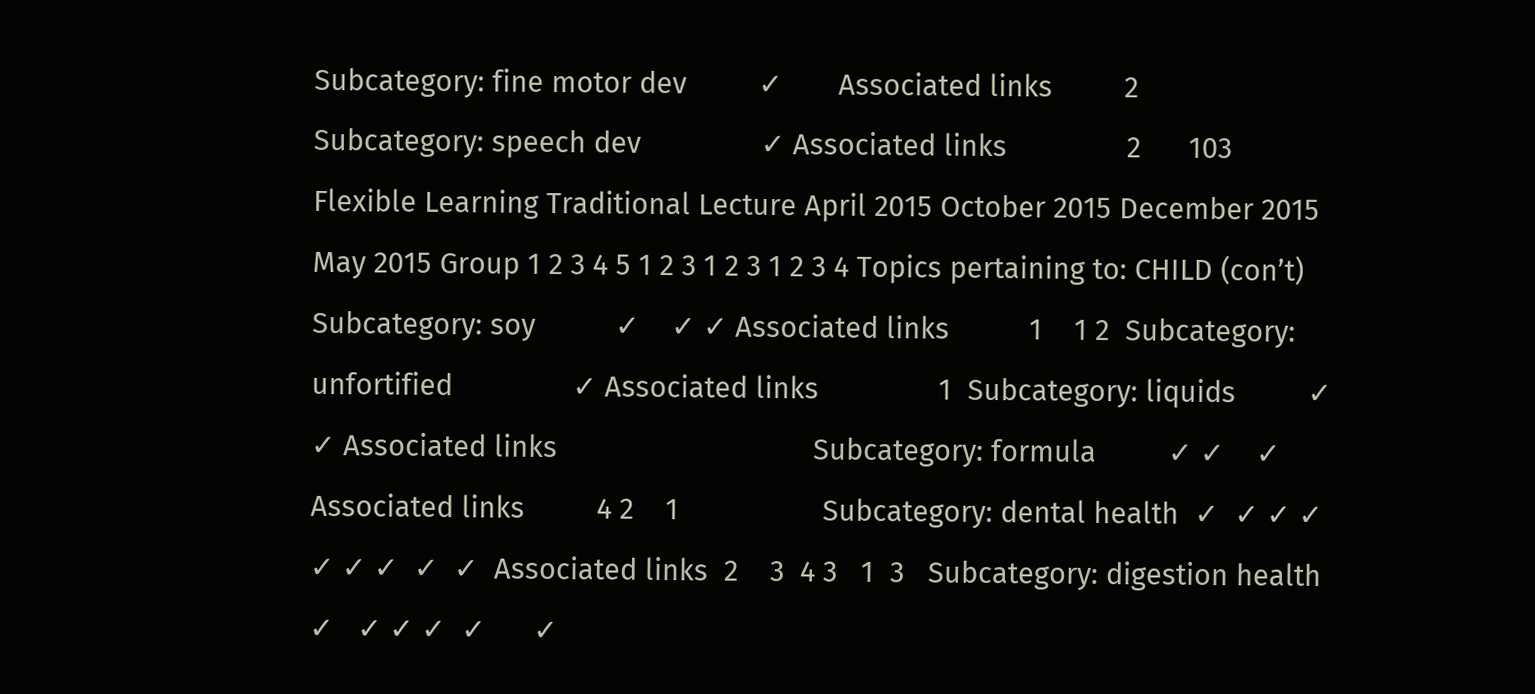Subcategory: fine motor dev         ✓       Associated links         2        Subcategory: speech dev               ✓ Associated links               2      103        Flexible Learning Traditional Lecture April 2015 October 2015 December 2015 May 2015 Group 1 2 3 4 5 1 2 3 1 2 3 1 2 3 4 Topics pertaining to: CHILD (con’t)  Subcategory: soy          ✓    ✓ ✓ Associated links          1    1 2  Subcategory: unfortified               ✓ Associated links               1  Subcategory: liquids         ✓      ✓ Associated links                                Subcategory: formula         ✓ ✓    ✓  Associated links         4 2    1                  Subcategory: dental health  ✓  ✓ ✓ ✓  ✓ ✓ ✓  ✓  ✓  Associated links  2    3  4 3   1  3   Subcategory: digestion health  ✓   ✓ ✓ ✓  ✓      ✓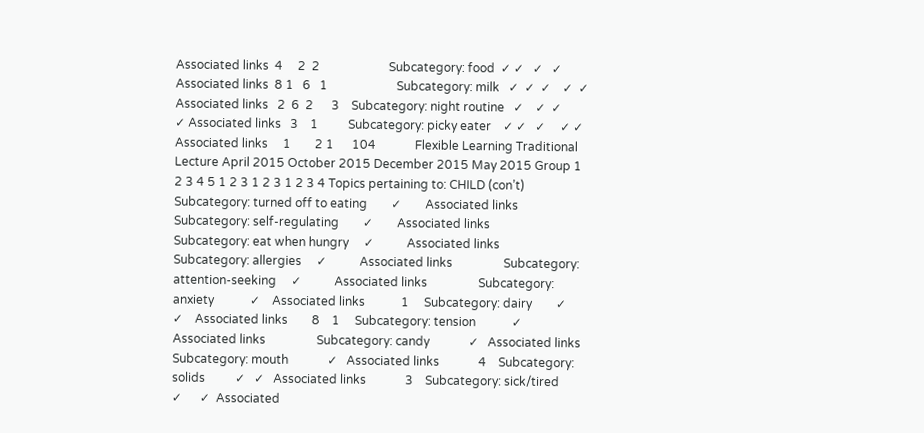Associated links  4     2  2                       Subcategory: food  ✓ ✓   ✓   ✓       Associated links  8 1   6   1                       Subcategory: milk   ✓  ✓  ✓    ✓  ✓   Associated links   2  6  2      3    Subcategory: night routine   ✓    ✓  ✓      ✓ Associated links   3    1          Subcategory: picky eater    ✓ ✓   ✓     ✓ ✓  Associated links     1        2 1      104             Flexible Learning Traditional Lecture April 2015 October 2015 December 2015 May 2015 Group 1 2 3 4 5 1 2 3 1 2 3 1 2 3 4 Topics pertaining to: CHILD (con’t) Subcategory: turned off to eating        ✓        Associated links                 Subcategory: self-regulating        ✓        Associated links                 Subcategory: eat when hungry     ✓           Associated links                 Subcategory: allergies     ✓           Associated links                 Subcategory: attention-seeking     ✓           Associated links                 Subcategory: anxiety            ✓    Associated links            1     Subcategory: dairy        ✓    ✓    Associated links        8    1     Subcategory: tension            ✓    Associated links                 Subcategory: candy             ✓   Associated links                 Subcategory: mouth             ✓   Associated links             4    Subcategory: solids          ✓   ✓   Associated links             3    Subcategory: sick/tired        ✓      ✓  Associated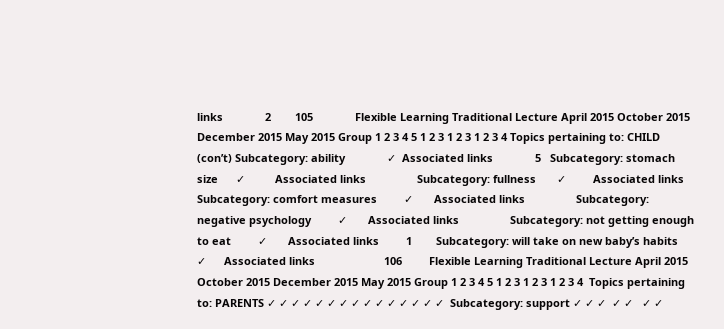links              2        105              Flexible Learning Traditional Lecture April 2015 October 2015 December 2015 May 2015 Group 1 2 3 4 5 1 2 3 1 2 3 1 2 3 4 Topics pertaining to: CHILD (con’t) Subcategory: ability              ✓  Associated links              5   Subcategory: stomach size      ✓          Associated links                 Subcategory: fullness       ✓         Associated links                 Subcategory: comfort measures         ✓       Associated links                 Subcategory: negative psychology         ✓       Associated links                 Subcategory: not getting enough to eat         ✓       Associated links         1        Subcategory: will take on new baby’s habits          ✓      Associated links                       106         Flexible Learning Traditional Lecture April 2015 October 2015 December 2015 May 2015 Group 1 2 3 4 5 1 2 3 1 2 3 1 2 3 4  Topics pertaining to: PARENTS ✓ ✓ ✓ ✓ ✓ ✓ ✓ ✓ ✓ ✓ ✓ ✓ ✓ ✓ ✓  Subcategory: support ✓ ✓ ✓  ✓ ✓   ✓ ✓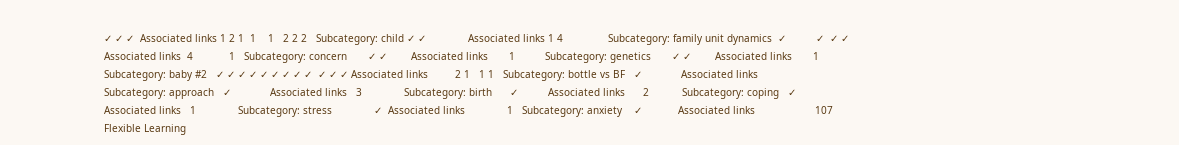✓ ✓ ✓  Associated links 1 2 1  1    1   2 2 2   Subcategory: child ✓ ✓              Associated links 1 4               Subcategory: family unit dynamics  ✓          ✓  ✓ ✓ Associated links  4            1   Subcategory: concern       ✓ ✓        Associated links       1          Subcategory: genetics       ✓ ✓        Associated links       1          Subcategory: baby #2   ✓ ✓ ✓ ✓ ✓ ✓ ✓ ✓ ✓  ✓ ✓ ✓ Associated links         2 1   1 1   Subcategory: bottle vs BF   ✓             Associated links                 Subcategory: approach   ✓             Associated links   3              Subcategory: birth      ✓          Associated links      2           Subcategory: coping   ✓             Associated links   1              Subcategory: stress              ✓  Associated links              1   Subcategory: anxiety    ✓            Associated links                    107         Flexible Learning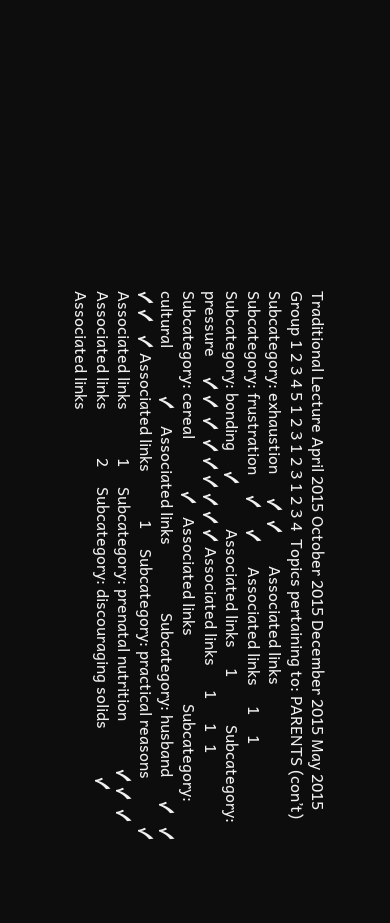Traditional Lecture April 2015 October 2015 December 2015 May 2015 Group 1 2 3 4 5 1 2 3 1 2 3 1 2 3 4  Topics pertaining to: PARENTS (con’t) Subcategory: exhaustion      ✓  ✓        Associated links                 Subcategory: frustration     ✓     ✓      Associated links     1     1       Subcategory: bonding     ✓           Associated links     1            Subcategory: pressure     ✓ ✓  ✓  ✓ ✓ ✓ ✓ ✓ ✓ Associated links      1      1   1  Subcategory: cereal             ✓   Associated links                 Subcategory: cultural            ✓    Associated links                 Subcategory: husband      ✓   ✓  ✓ ✓   ✓ Associated links            1     Subcategory: practical reasons            ✓    Associated links            1     Subcategory: prenatal nutrition            ✓ ✓  ✓ Associated links            2     Subcategory: discouraging solids            ✓    Associated links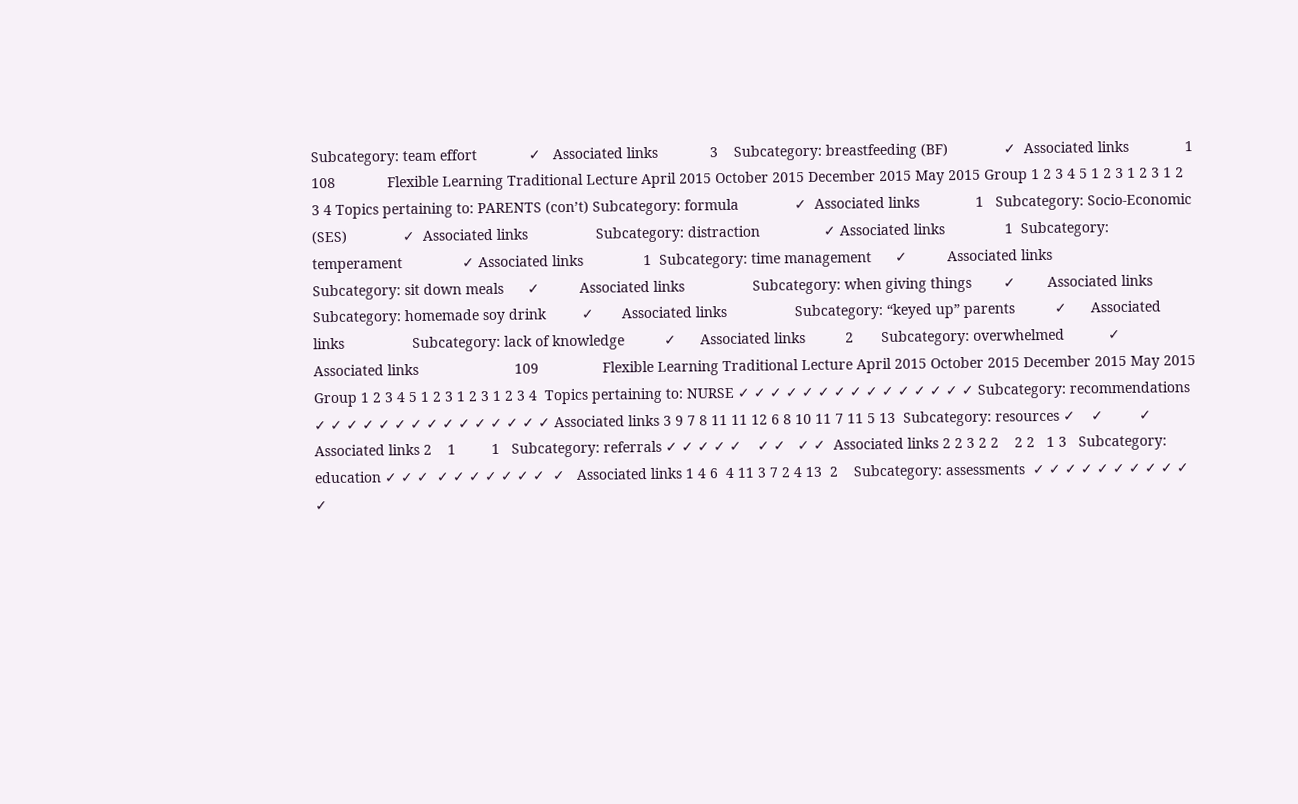Subcategory: team effort             ✓   Associated links             3    Subcategory: breastfeeding (BF)              ✓  Associated links              1        108             Flexible Learning Traditional Lecture April 2015 October 2015 December 2015 May 2015 Group 1 2 3 4 5 1 2 3 1 2 3 1 2 3 4 Topics pertaining to: PARENTS (con’t) Subcategory: formula              ✓  Associated links              1   Subcategory: Socio-Economic (SES)              ✓  Associated links                 Subcategory: distraction                ✓ Associated links               1  Subcategory: temperament               ✓ Associated links               1  Subcategory: time management      ✓          Associated links                 Subcategory: sit down meals      ✓          Associated links                 Subcategory: when giving things        ✓        Associated links                 Subcategory: homemade soy drink         ✓       Associated links                 Subcategory: “keyed up” parents          ✓      Associated links                 Subcategory: lack of knowledge          ✓      Associated links          2       Subcategory: overwhelmed           ✓     Associated links                        109                Flexible Learning Traditional Lecture April 2015 October 2015 December 2015 May 2015 Group 1 2 3 4 5 1 2 3 1 2 3 1 2 3 4  Topics pertaining to: NURSE ✓ ✓ ✓ ✓ ✓ ✓ ✓ ✓ ✓ ✓ ✓ ✓ ✓ ✓ ✓ Subcategory: recommendations ✓ ✓ ✓ ✓ ✓ ✓ ✓ ✓ ✓ ✓ ✓ ✓ ✓ ✓ ✓ Associated links 3 9 7 8 11 11 12 6 8 10 11 7 11 5 13  Subcategory: resources ✓    ✓         ✓  Associated links 2    1         1   Subcategory: referrals ✓ ✓ ✓ ✓ ✓    ✓ ✓   ✓ ✓  Associated links 2 2 3 2 2    2 2   1 3   Subcategory: education ✓ ✓ ✓  ✓ ✓ ✓ ✓ ✓ ✓ ✓  ✓   Associated links 1 4 6  4 11 3 7 2 4 13  2    Subcategory: assessments  ✓ ✓ ✓ ✓ ✓ ✓ ✓ ✓ ✓ ✓ ✓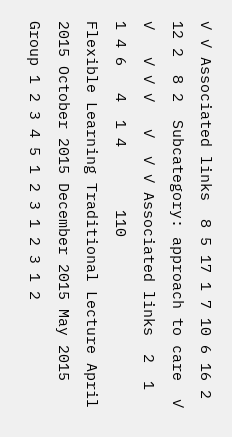✓ ✓ Associated links  8 5 17 1 7 10 6 16 2 12 2  8 2  Subcategory: approach to care  ✓  ✓   ✓ ✓ ✓   ✓  ✓ ✓ Associated links  2  1   1 4 6   4  1 4       110                        Flexible Learning Traditional Lecture April 2015 October 2015 December 2015 May 2015 Group 1 2 3 4 5 1 2 3 1 2 3 1 2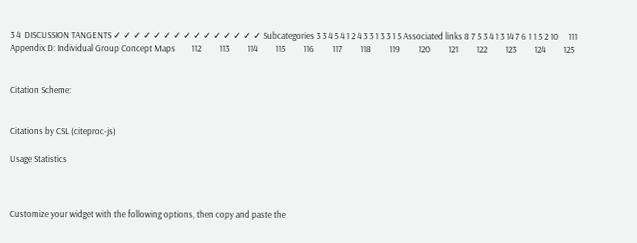3 4  DISCUSSION TANGENTS ✓ ✓ ✓ ✓ ✓ ✓ ✓ ✓ ✓ ✓ ✓ ✓ ✓ ✓ ✓ Subcategories 3 3 4 5 4 1 2 4 3 3 1 3 3 1 5 Associated links 8 7 5 3 4 1 3 14 7 6 1 1 5 2 10     111    Appendix D: Individual Group Concept Maps        112         113         114         115         116         117         118         119         120         121         122         123         124         125


Citation Scheme:


Citations by CSL (citeproc-js)

Usage Statistics



Customize your widget with the following options, then copy and paste the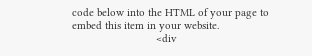code below into the HTML of your page to embed this item in your website.
                            <div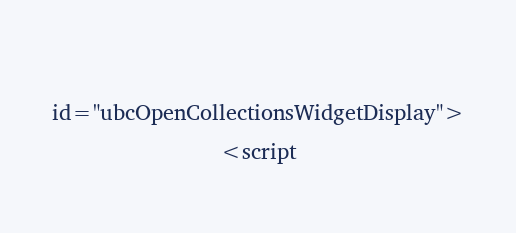id="ubcOpenCollectionsWidgetDisplay">
                            <script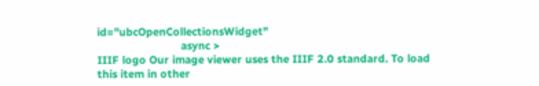id="ubcOpenCollectionsWidget"
                            async >
IIIF logo Our image viewer uses the IIIF 2.0 standard. To load this item in other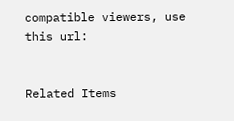compatible viewers, use this url:


Related Items